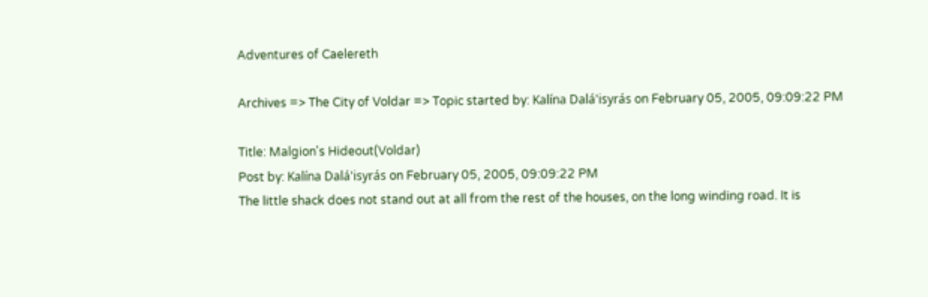Adventures of Caelereth

Archives => The City of Voldar => Topic started by: Kalína Dalá'isyrás on February 05, 2005, 09:09:22 PM

Title: Malgion's Hideout(Voldar)
Post by: Kalína Dalá'isyrás on February 05, 2005, 09:09:22 PM
The little shack does not stand out at all from the rest of the houses, on the long winding road. It is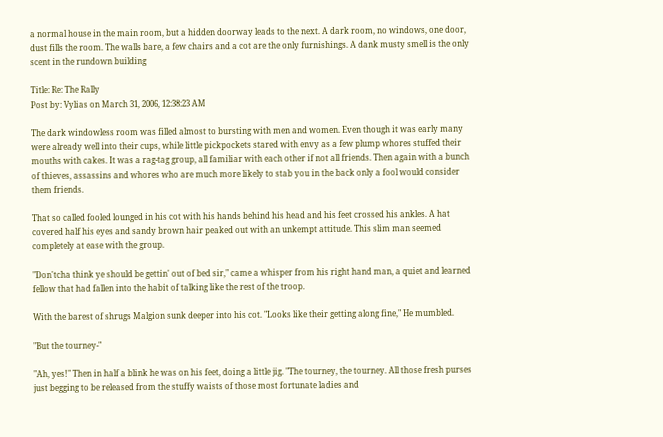a normal house in the main room, but a hidden doorway leads to the next. A dark room, no windows, one door, dust fills the room. The walls bare, a few chairs and a cot are the only furnishings. A dank musty smell is the only scent in the rundown building

Title: Re: The Rally
Post by: Vylias on March 31, 2006, 12:38:23 AM

The dark windowless room was filled almost to bursting with men and women. Even though it was early many were already well into their cups, while little pickpockets stared with envy as a few plump whores stuffed their mouths with cakes. It was a rag-tag group, all familiar with each other if not all friends. Then again with a bunch of thieves, assassins and whores who are much more likely to stab you in the back only a fool would consider them friends.

That so called fooled lounged in his cot with his hands behind his head and his feet crossed his ankles. A hat covered half his eyes and sandy brown hair peaked out with an unkempt attitude. This slim man seemed completely at ease with the group.

"Don'tcha think ye should be gettin' out of bed sir," came a whisper from his right hand man, a quiet and learned fellow that had fallen into the habit of talking like the rest of the troop.

With the barest of shrugs Malgion sunk deeper into his cot. "Looks like their getting along fine," He mumbled.

"But the tourney-"

"Ah, yes!" Then in half a blink he was on his feet, doing a little jig. "The tourney, the tourney. All those fresh purses just begging to be released from the stuffy waists of those most fortunate ladies and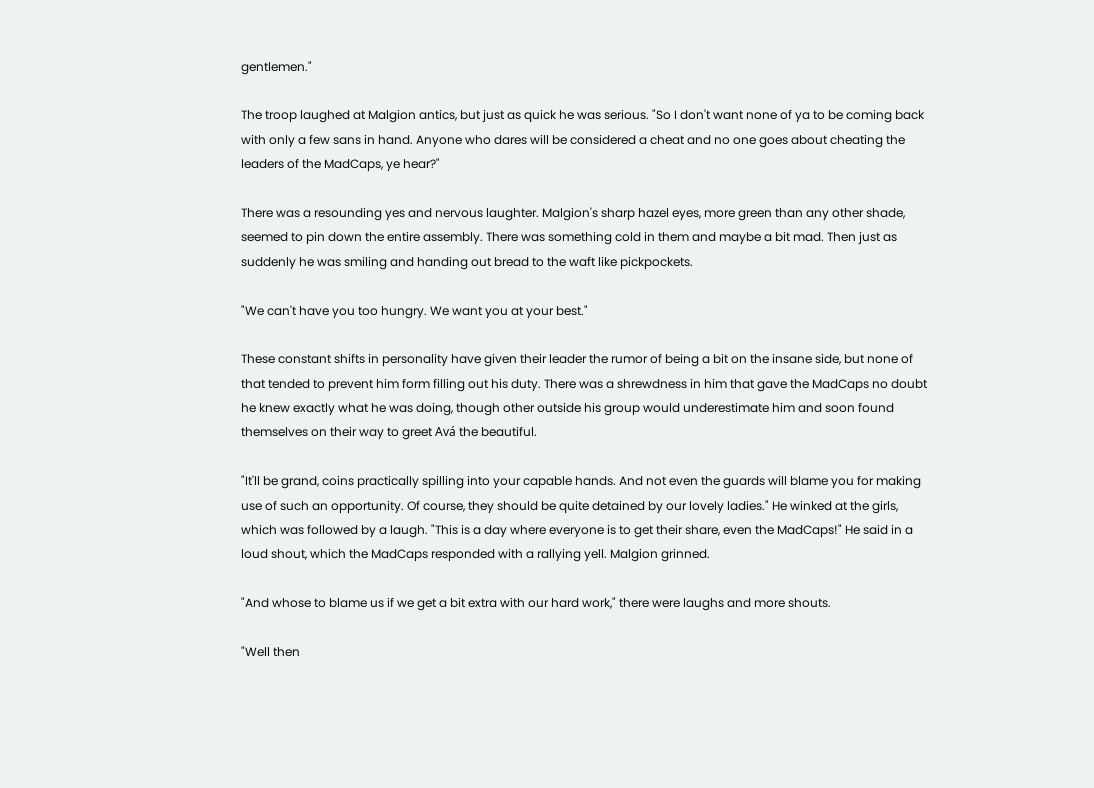gentlemen."

The troop laughed at Malgion antics, but just as quick he was serious. "So I don't want none of ya to be coming back with only a few sans in hand. Anyone who dares will be considered a cheat and no one goes about cheating the leaders of the MadCaps, ye hear?"

There was a resounding yes and nervous laughter. Malgion's sharp hazel eyes, more green than any other shade, seemed to pin down the entire assembly. There was something cold in them and maybe a bit mad. Then just as suddenly he was smiling and handing out bread to the waft like pickpockets.

"We can't have you too hungry. We want you at your best."

These constant shifts in personality have given their leader the rumor of being a bit on the insane side, but none of that tended to prevent him form filling out his duty. There was a shrewdness in him that gave the MadCaps no doubt he knew exactly what he was doing, though other outside his group would underestimate him and soon found themselves on their way to greet Avá the beautiful.

"It'll be grand, coins practically spilling into your capable hands. And not even the guards will blame you for making use of such an opportunity. Of course, they should be quite detained by our lovely ladies." He winked at the girls, which was followed by a laugh. "This is a day where everyone is to get their share, even the MadCaps!" He said in a loud shout, which the MadCaps responded with a rallying yell. Malgion grinned.

"And whose to blame us if we get a bit extra with our hard work," there were laughs and more shouts.

"Well then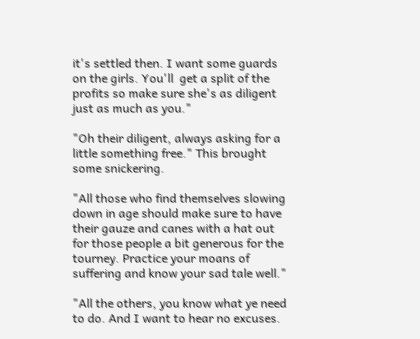it's settled then. I want some guards on the girls. You'll  get a split of the profits so make sure she's as diligent just as much as you."

"Oh their diligent, always asking for a little something free." This brought some snickering.

"All those who find themselves slowing down in age should make sure to have their gauze and canes with a hat out for those people a bit generous for the tourney. Practice your moans of suffering and know your sad tale well."

"All the others, you know what ye need to do. And I want to hear no excuses.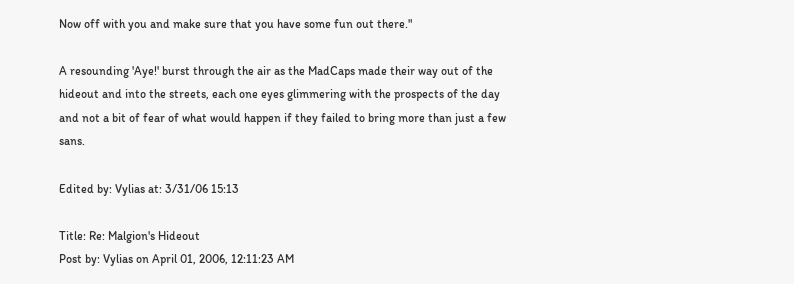Now off with you and make sure that you have some fun out there."

A resounding 'Aye!' burst through the air as the MadCaps made their way out of the hideout and into the streets, each one eyes glimmering with the prospects of the day and not a bit of fear of what would happen if they failed to bring more than just a few sans.

Edited by: Vylias at: 3/31/06 15:13

Title: Re: Malgion's Hideout
Post by: Vylias on April 01, 2006, 12:11:23 AM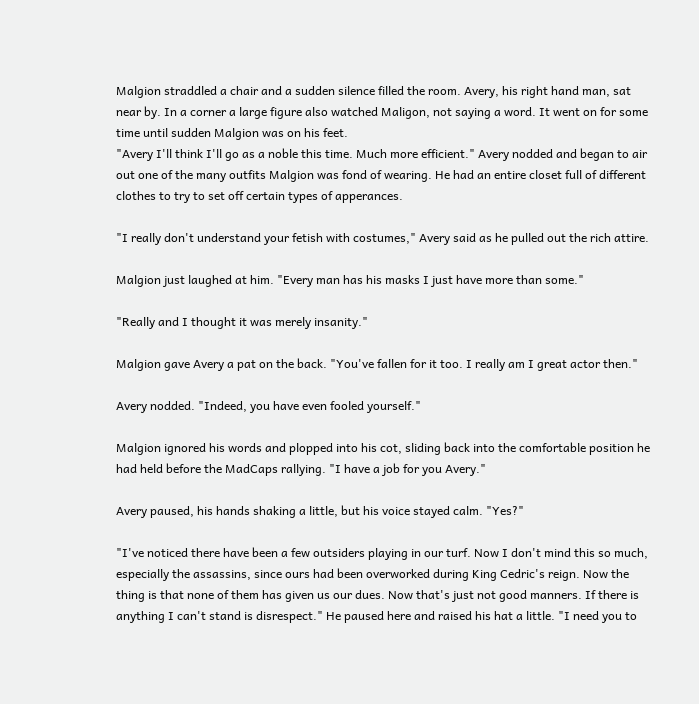Malgion straddled a chair and a sudden silence filled the room. Avery, his right hand man, sat near by. In a corner a large figure also watched Maligon, not saying a word. It went on for some time until sudden Malgion was on his feet.
"Avery I'll think I'll go as a noble this time. Much more efficient." Avery nodded and began to air out one of the many outfits Malgion was fond of wearing. He had an entire closet full of different clothes to try to set off certain types of apperances.

"I really don't understand your fetish with costumes," Avery said as he pulled out the rich attire.

Malgion just laughed at him. "Every man has his masks I just have more than some."

"Really and I thought it was merely insanity."

Malgion gave Avery a pat on the back. "You've fallen for it too. I really am I great actor then."

Avery nodded. "Indeed, you have even fooled yourself."

Malgion ignored his words and plopped into his cot, sliding back into the comfortable position he had held before the MadCaps rallying. "I have a job for you Avery."

Avery paused, his hands shaking a little, but his voice stayed calm. "Yes?"

"I've noticed there have been a few outsiders playing in our turf. Now I don't mind this so much, especially the assassins, since ours had been overworked during King Cedric's reign. Now the thing is that none of them has given us our dues. Now that's just not good manners. If there is anything I can't stand is disrespect." He paused here and raised his hat a little. "I need you to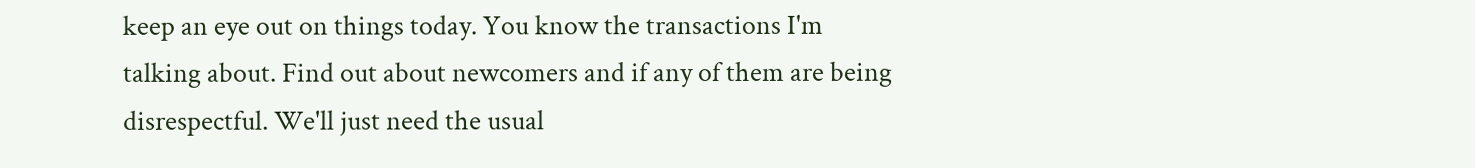keep an eye out on things today. You know the transactions I'm talking about. Find out about newcomers and if any of them are being disrespectful. We'll just need the usual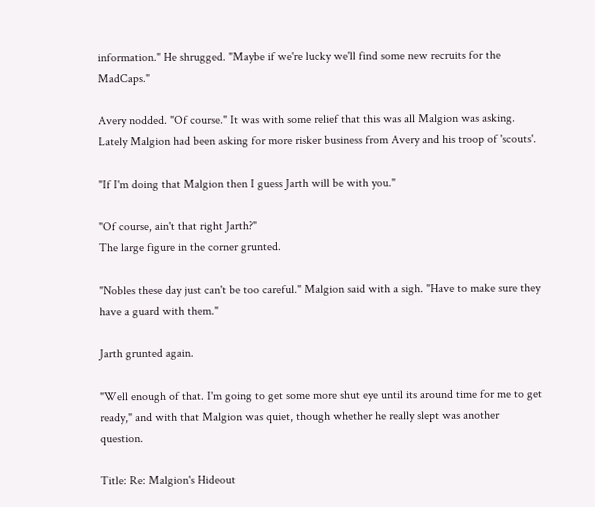information." He shrugged. "Maybe if we're lucky we'll find some new recruits for the MadCaps."

Avery nodded. "Of course." It was with some relief that this was all Malgion was asking. Lately Malgion had been asking for more risker business from Avery and his troop of 'scouts'.

"If I'm doing that Malgion then I guess Jarth will be with you."

"Of course, ain't that right Jarth?"
The large figure in the corner grunted.

"Nobles these day just can't be too careful." Malgion said with a sigh. "Have to make sure they have a guard with them."

Jarth grunted again.

"Well enough of that. I'm going to get some more shut eye until its around time for me to get ready," and with that Malgion was quiet, though whether he really slept was another question.

Title: Re: Malgion's Hideout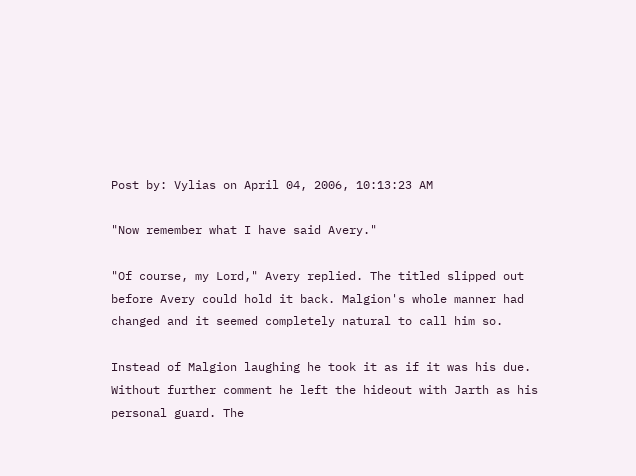Post by: Vylias on April 04, 2006, 10:13:23 AM

"Now remember what I have said Avery."

"Of course, my Lord," Avery replied. The titled slipped out before Avery could hold it back. Malgion's whole manner had changed and it seemed completely natural to call him so.

Instead of Malgion laughing he took it as if it was his due. Without further comment he left the hideout with Jarth as his personal guard. The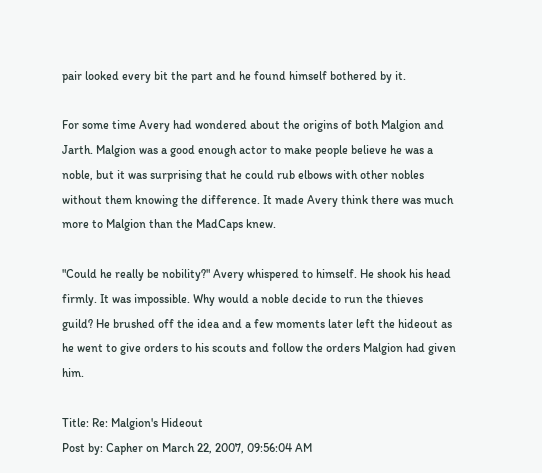pair looked every bit the part and he found himself bothered by it.

For some time Avery had wondered about the origins of both Malgion and Jarth. Malgion was a good enough actor to make people believe he was a noble, but it was surprising that he could rub elbows with other nobles without them knowing the difference. It made Avery think there was much more to Malgion than the MadCaps knew.

"Could he really be nobility?" Avery whispered to himself. He shook his head firmly. It was impossible. Why would a noble decide to run the thieves guild? He brushed off the idea and a few moments later left the hideout as he went to give orders to his scouts and follow the orders Malgion had given him.

Title: Re: Malgion's Hideout
Post by: Capher on March 22, 2007, 09:56:04 AM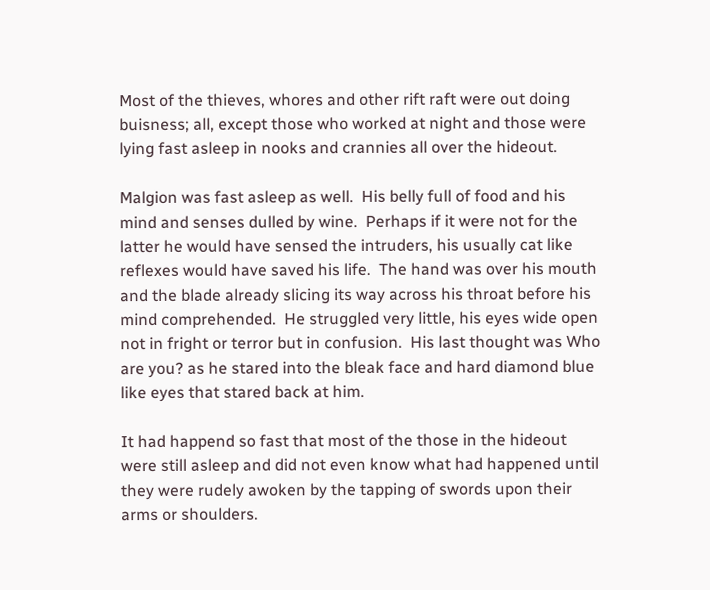Most of the thieves, whores and other rift raft were out doing buisness; all, except those who worked at night and those were lying fast asleep in nooks and crannies all over the hideout.

Malgion was fast asleep as well.  His belly full of food and his mind and senses dulled by wine.  Perhaps if it were not for the latter he would have sensed the intruders, his usually cat like reflexes would have saved his life.  The hand was over his mouth and the blade already slicing its way across his throat before his mind comprehended.  He struggled very little, his eyes wide open not in fright or terror but in confusion.  His last thought was Who are you? as he stared into the bleak face and hard diamond blue like eyes that stared back at him.

It had happend so fast that most of the those in the hideout were still asleep and did not even know what had happened until they were rudely awoken by the tapping of swords upon their arms or shoulders.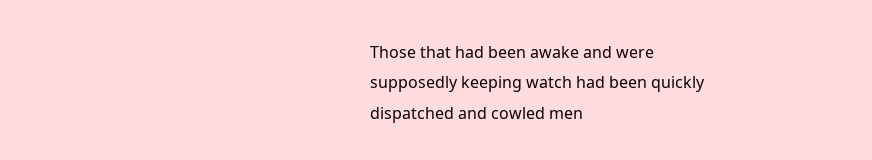Those that had been awake and were supposedly keeping watch had been quickly dispatched and cowled men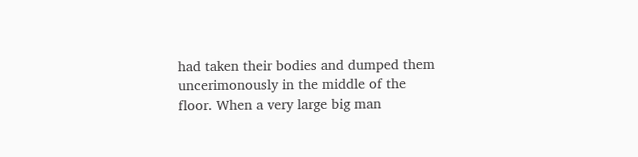had taken their bodies and dumped them uncerimonously in the middle of the floor. When a very large big man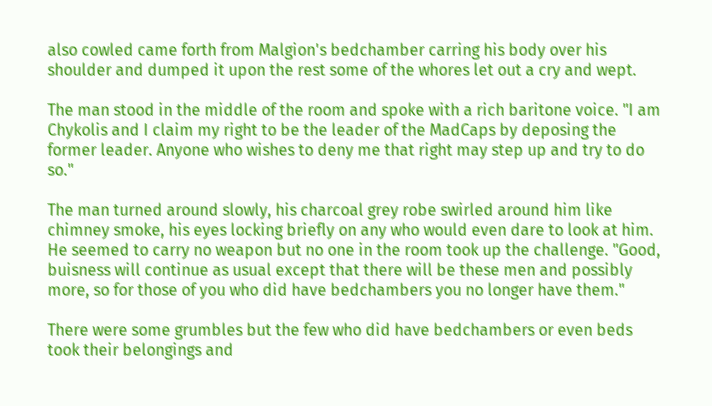also cowled came forth from Malgion's bedchamber carring his body over his shoulder and dumped it upon the rest some of the whores let out a cry and wept.

The man stood in the middle of the room and spoke with a rich baritone voice. "I am Chykolis and I claim my right to be the leader of the MadCaps by deposing the former leader. Anyone who wishes to deny me that right may step up and try to do so."

The man turned around slowly, his charcoal grey robe swirled around him like chimney smoke, his eyes locking briefly on any who would even dare to look at him.  He seemed to carry no weapon but no one in the room took up the challenge. "Good, buisness will continue as usual except that there will be these men and possibly more, so for those of you who did have bedchambers you no longer have them."

There were some grumbles but the few who did have bedchambers or even beds took their belongings and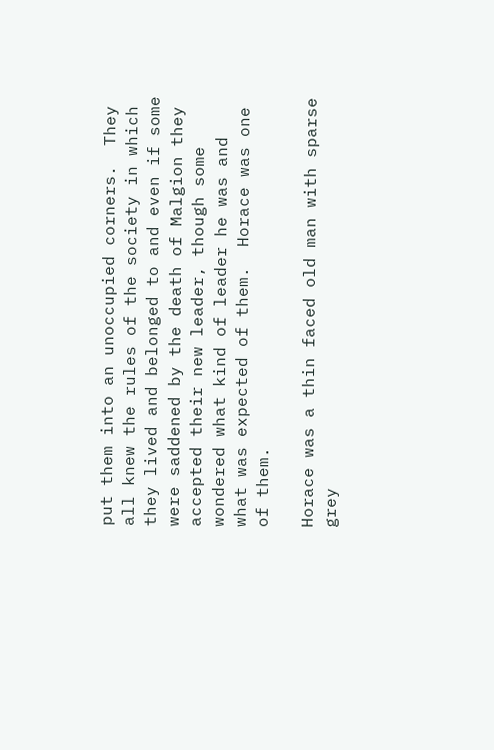put them into an unoccupied corners.  They all knew the rules of the society in which they lived and belonged to and even if some were saddened by the death of Malgion they accepted their new leader, though some wondered what kind of leader he was and what was expected of them.  Horace was one of them.

Horace was a thin faced old man with sparse grey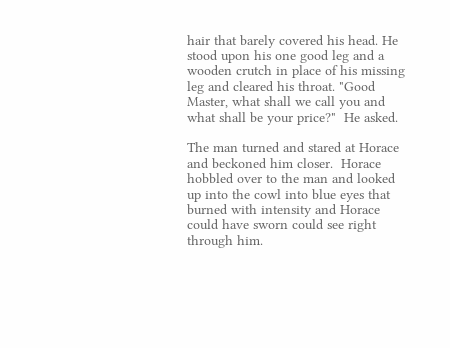hair that barely covered his head. He stood upon his one good leg and a wooden crutch in place of his missing leg and cleared his throat. "Good Master, what shall we call you and what shall be your price?"  He asked.

The man turned and stared at Horace and beckoned him closer.  Horace hobbled over to the man and looked up into the cowl into blue eyes that burned with intensity and Horace could have sworn could see right through him.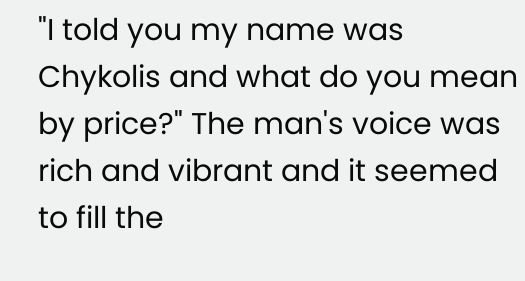"I told you my name was Chykolis and what do you mean by price?" The man's voice was rich and vibrant and it seemed to fill the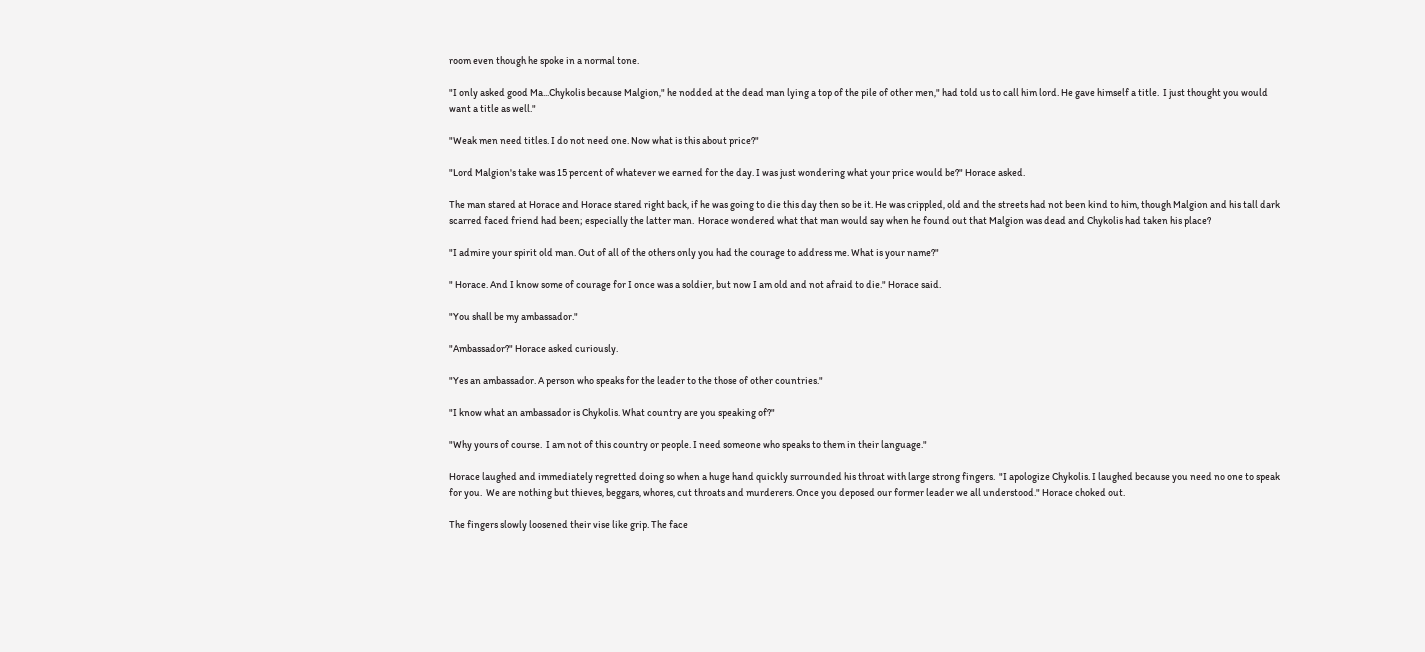room even though he spoke in a normal tone.

"I only asked good Ma...Chykolis because Malgion," he nodded at the dead man lying a top of the pile of other men," had told us to call him lord. He gave himself a title.  I just thought you would want a title as well."

"Weak men need titles. I do not need one. Now what is this about price?"

"Lord Malgion's take was 15 percent of whatever we earned for the day. I was just wondering what your price would be?" Horace asked.

The man stared at Horace and Horace stared right back, if he was going to die this day then so be it. He was crippled, old and the streets had not been kind to him, though Malgion and his tall dark scarred faced friend had been; especially the latter man.  Horace wondered what that man would say when he found out that Malgion was dead and Chykolis had taken his place?

"I admire your spirit old man. Out of all of the others only you had the courage to address me. What is your name?"

" Horace. And I know some of courage for I once was a soldier, but now I am old and not afraid to die." Horace said.

"You shall be my ambassador."

"Ambassador?" Horace asked curiously.

"Yes an ambassador. A person who speaks for the leader to the those of other countries."

"I know what an ambassador is Chykolis. What country are you speaking of?"

"Why yours of course.  I am not of this country or people. I need someone who speaks to them in their language."

Horace laughed and immediately regretted doing so when a huge hand quickly surrounded his throat with large strong fingers.  "I apologize Chykolis. I laughed because you need no one to speak for you.  We are nothing but thieves, beggars, whores, cut throats and murderers. Once you deposed our former leader we all understood." Horace choked out.

The fingers slowly loosened their vise like grip. The face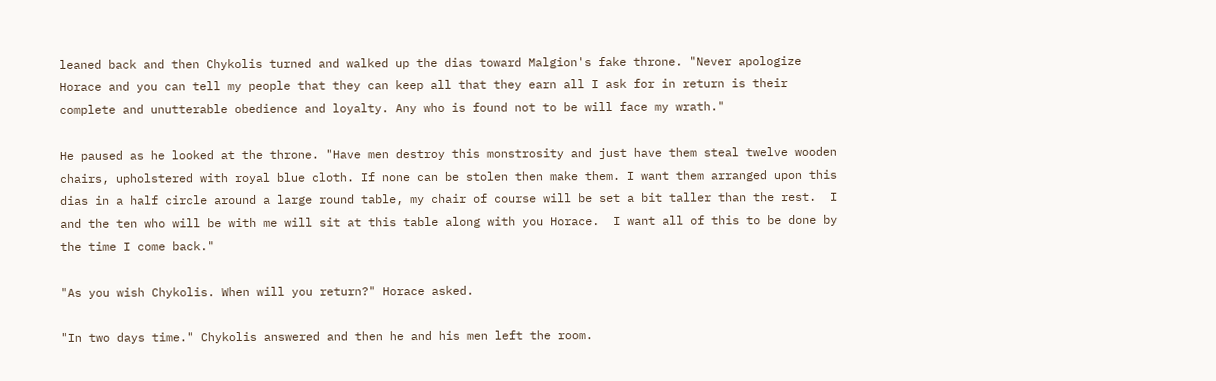leaned back and then Chykolis turned and walked up the dias toward Malgion's fake throne. "Never apologize Horace and you can tell my people that they can keep all that they earn all I ask for in return is their complete and unutterable obedience and loyalty. Any who is found not to be will face my wrath."

He paused as he looked at the throne. "Have men destroy this monstrosity and just have them steal twelve wooden chairs, upholstered with royal blue cloth. If none can be stolen then make them. I want them arranged upon this dias in a half circle around a large round table, my chair of course will be set a bit taller than the rest.  I and the ten who will be with me will sit at this table along with you Horace.  I want all of this to be done by the time I come back."

"As you wish Chykolis. When will you return?" Horace asked.

"In two days time." Chykolis answered and then he and his men left the room.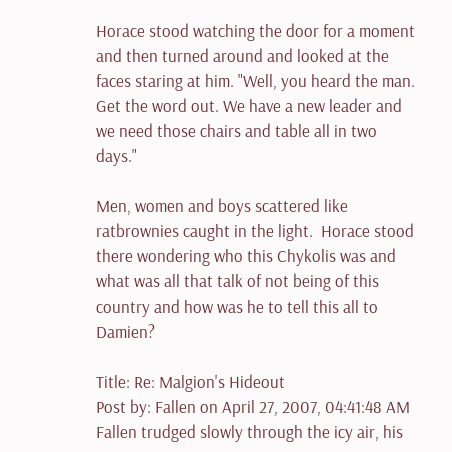Horace stood watching the door for a moment and then turned around and looked at the faces staring at him. "Well, you heard the man. Get the word out. We have a new leader and we need those chairs and table all in two days."

Men, women and boys scattered like ratbrownies caught in the light.  Horace stood there wondering who this Chykolis was and what was all that talk of not being of this country and how was he to tell this all to Damien?

Title: Re: Malgion's Hideout
Post by: Fallen on April 27, 2007, 04:41:48 AM
Fallen trudged slowly through the icy air, his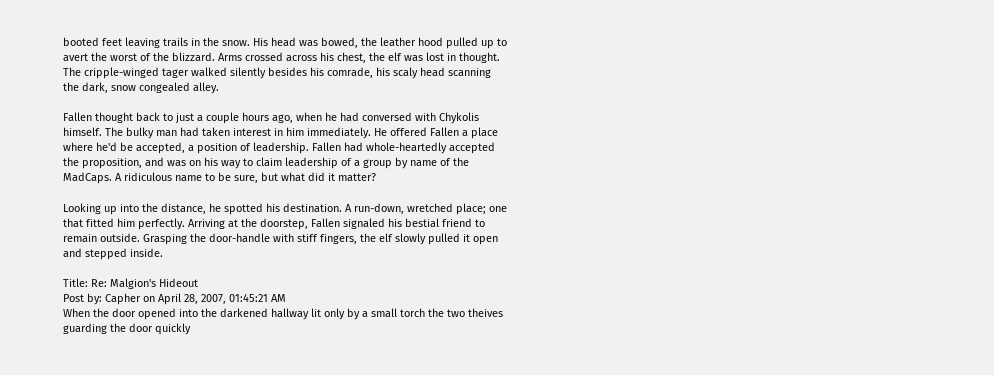booted feet leaving trails in the snow. His head was bowed, the leather hood pulled up to avert the worst of the blizzard. Arms crossed across his chest, the elf was lost in thought. The cripple-winged tager walked silently besides his comrade, his scaly head scanning the dark, snow congealed alley.

Fallen thought back to just a couple hours ago, when he had conversed with Chykolis himself. The bulky man had taken interest in him immediately. He offered Fallen a place where he'd be accepted, a position of leadership. Fallen had whole-heartedly accepted the proposition, and was on his way to claim leadership of a group by name of the MadCaps. A ridiculous name to be sure, but what did it matter?

Looking up into the distance, he spotted his destination. A run-down, wretched place; one that fitted him perfectly. Arriving at the doorstep, Fallen signaled his bestial friend to remain outside. Grasping the door-handle with stiff fingers, the elf slowly pulled it open and stepped inside.

Title: Re: Malgion's Hideout
Post by: Capher on April 28, 2007, 01:45:21 AM
When the door opened into the darkened hallway lit only by a small torch the two theives guarding the door quickly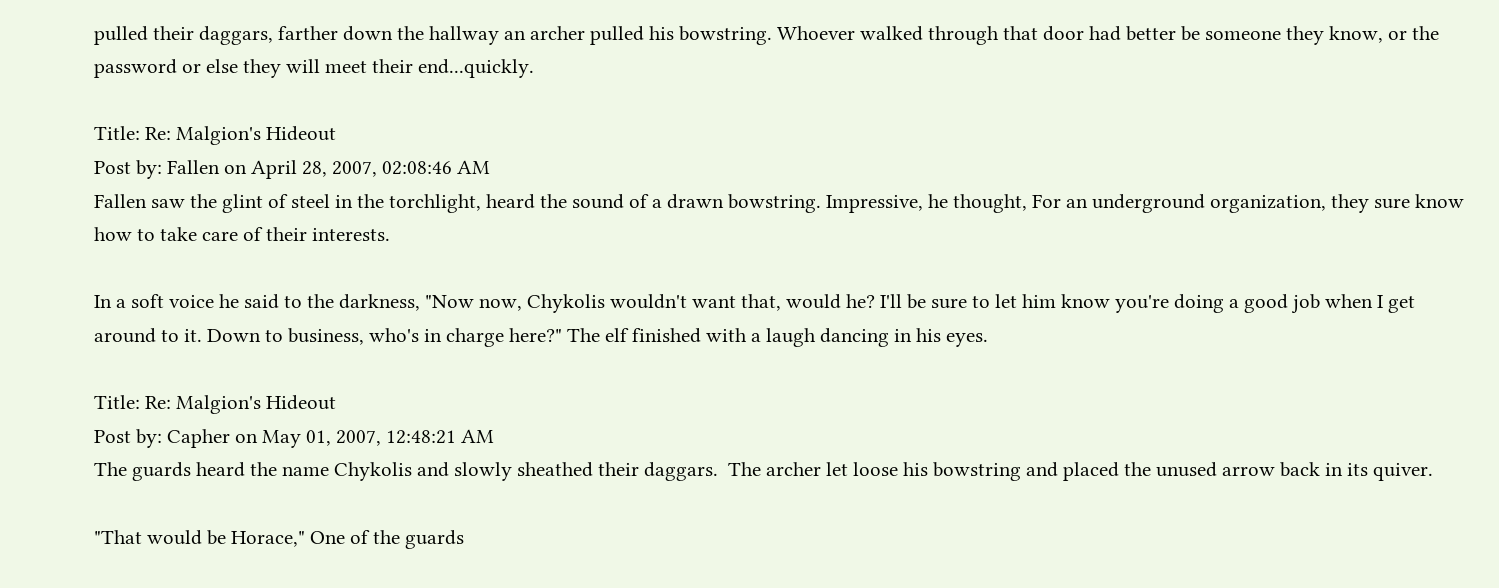pulled their daggars, farther down the hallway an archer pulled his bowstring. Whoever walked through that door had better be someone they know, or the password or else they will meet their end...quickly.

Title: Re: Malgion's Hideout
Post by: Fallen on April 28, 2007, 02:08:46 AM
Fallen saw the glint of steel in the torchlight, heard the sound of a drawn bowstring. Impressive, he thought, For an underground organization, they sure know how to take care of their interests.

In a soft voice he said to the darkness, "Now now, Chykolis wouldn't want that, would he? I'll be sure to let him know you're doing a good job when I get around to it. Down to business, who's in charge here?" The elf finished with a laugh dancing in his eyes.

Title: Re: Malgion's Hideout
Post by: Capher on May 01, 2007, 12:48:21 AM
The guards heard the name Chykolis and slowly sheathed their daggars.  The archer let loose his bowstring and placed the unused arrow back in its quiver.

"That would be Horace," One of the guards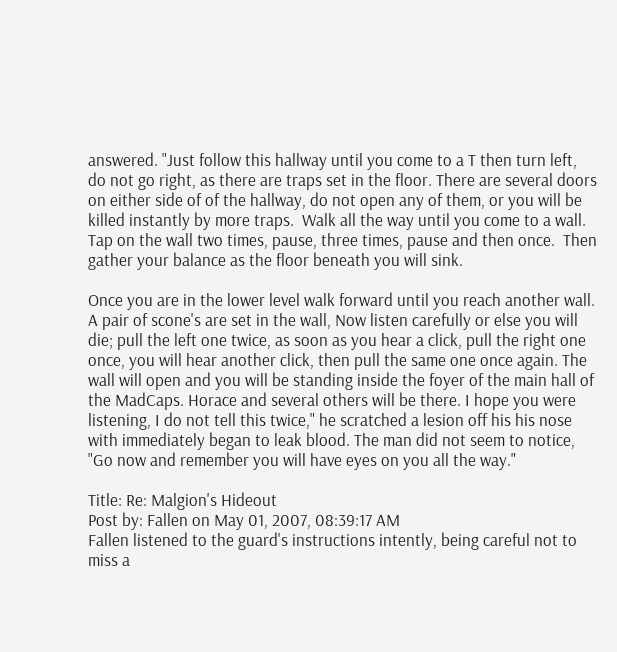answered. "Just follow this hallway until you come to a T then turn left, do not go right, as there are traps set in the floor. There are several doors on either side of of the hallway, do not open any of them, or you will be killed instantly by more traps.  Walk all the way until you come to a wall.  Tap on the wall two times, pause, three times, pause and then once.  Then gather your balance as the floor beneath you will sink.

Once you are in the lower level walk forward until you reach another wall. A pair of scone's are set in the wall, Now listen carefully or else you will die; pull the left one twice, as soon as you hear a click, pull the right one once, you will hear another click, then pull the same one once again. The wall will open and you will be standing inside the foyer of the main hall of the MadCaps. Horace and several others will be there. I hope you were listening, I do not tell this twice," he scratched a lesion off his his nose with immediately began to leak blood. The man did not seem to notice, "Go now and remember you will have eyes on you all the way."

Title: Re: Malgion's Hideout
Post by: Fallen on May 01, 2007, 08:39:17 AM
Fallen listened to the guard's instructions intently, being careful not to miss a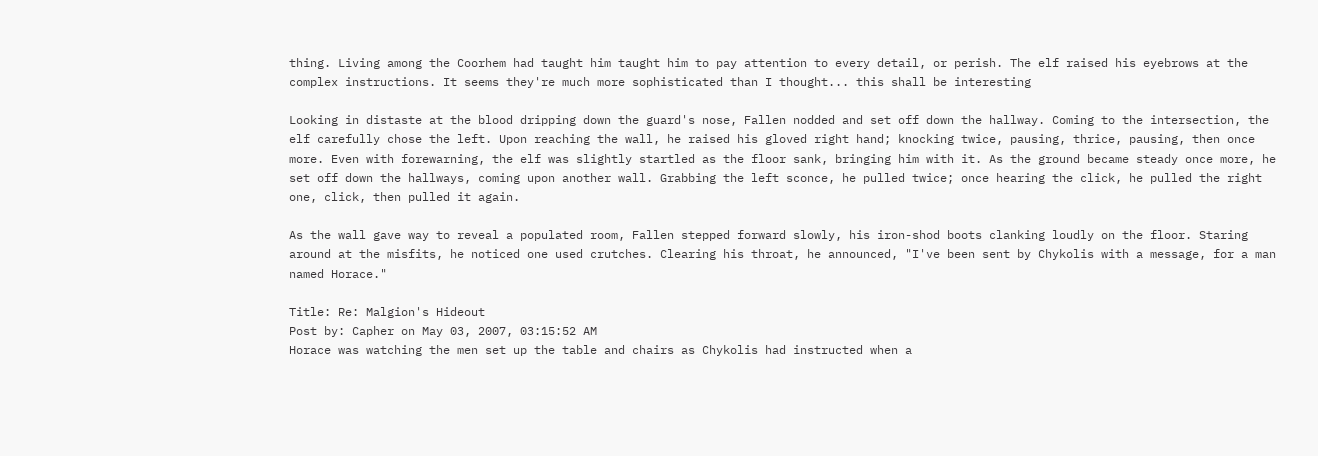thing. Living among the Coorhem had taught him taught him to pay attention to every detail, or perish. The elf raised his eyebrows at the complex instructions. It seems they're much more sophisticated than I thought... this shall be interesting

Looking in distaste at the blood dripping down the guard's nose, Fallen nodded and set off down the hallway. Coming to the intersection, the elf carefully chose the left. Upon reaching the wall, he raised his gloved right hand; knocking twice, pausing, thrice, pausing, then once more. Even with forewarning, the elf was slightly startled as the floor sank, bringing him with it. As the ground became steady once more, he set off down the hallways, coming upon another wall. Grabbing the left sconce, he pulled twice; once hearing the click, he pulled the right one, click, then pulled it again.

As the wall gave way to reveal a populated room, Fallen stepped forward slowly, his iron-shod boots clanking loudly on the floor. Staring around at the misfits, he noticed one used crutches. Clearing his throat, he announced, "I've been sent by Chykolis with a message, for a man named Horace."

Title: Re: Malgion's Hideout
Post by: Capher on May 03, 2007, 03:15:52 AM
Horace was watching the men set up the table and chairs as Chykolis had instructed when a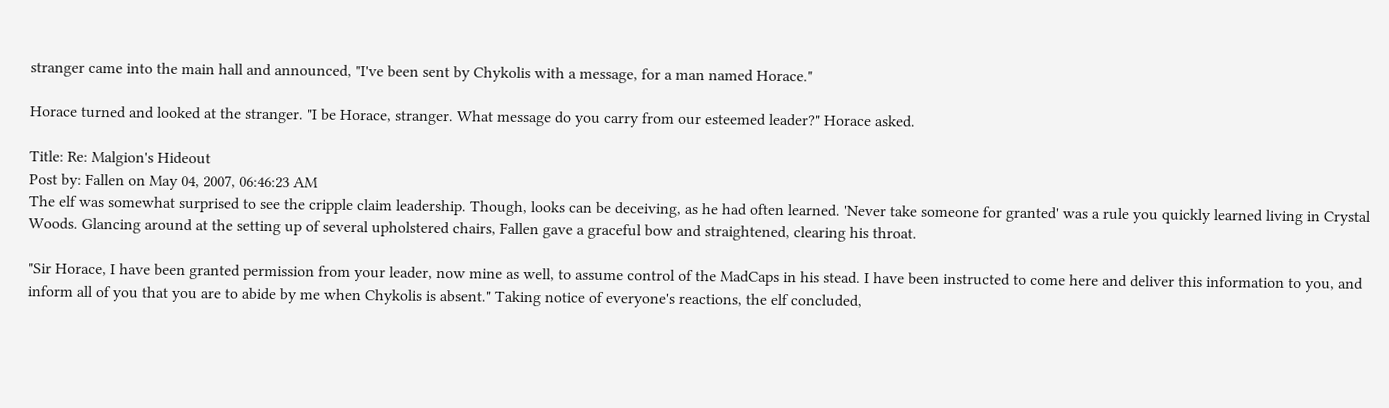stranger came into the main hall and announced, "I've been sent by Chykolis with a message, for a man named Horace."

Horace turned and looked at the stranger. "I be Horace, stranger. What message do you carry from our esteemed leader?" Horace asked.

Title: Re: Malgion's Hideout
Post by: Fallen on May 04, 2007, 06:46:23 AM
The elf was somewhat surprised to see the cripple claim leadership. Though, looks can be deceiving, as he had often learned. 'Never take someone for granted' was a rule you quickly learned living in Crystal Woods. Glancing around at the setting up of several upholstered chairs, Fallen gave a graceful bow and straightened, clearing his throat.

"Sir Horace, I have been granted permission from your leader, now mine as well, to assume control of the MadCaps in his stead. I have been instructed to come here and deliver this information to you, and inform all of you that you are to abide by me when Chykolis is absent." Taking notice of everyone's reactions, the elf concluded,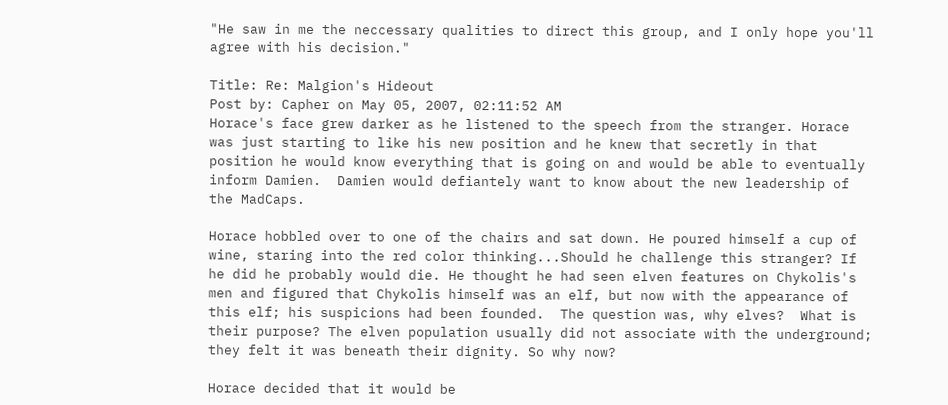"He saw in me the neccessary qualities to direct this group, and I only hope you'll agree with his decision."

Title: Re: Malgion's Hideout
Post by: Capher on May 05, 2007, 02:11:52 AM
Horace's face grew darker as he listened to the speech from the stranger. Horace was just starting to like his new position and he knew that secretly in that position he would know everything that is going on and would be able to eventually inform Damien.  Damien would defiantely want to know about the new leadership of the MadCaps.

Horace hobbled over to one of the chairs and sat down. He poured himself a cup of wine, staring into the red color thinking...Should he challenge this stranger? If he did he probably would die. He thought he had seen elven features on Chykolis's men and figured that Chykolis himself was an elf, but now with the appearance of this elf; his suspicions had been founded.  The question was, why elves?  What is their purpose? The elven population usually did not associate with the underground; they felt it was beneath their dignity. So why now?

Horace decided that it would be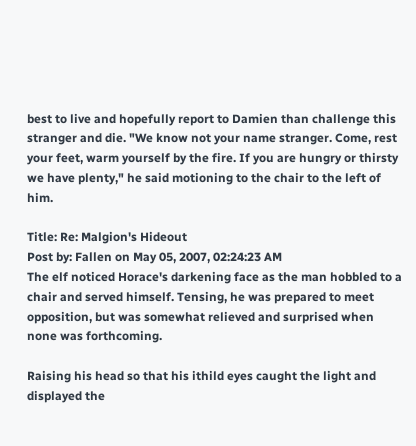best to live and hopefully report to Damien than challenge this stranger and die. "We know not your name stranger. Come, rest your feet, warm yourself by the fire. If you are hungry or thirsty we have plenty," he said motioning to the chair to the left of him.

Title: Re: Malgion's Hideout
Post by: Fallen on May 05, 2007, 02:24:23 AM
The elf noticed Horace's darkening face as the man hobbled to a chair and served himself. Tensing, he was prepared to meet opposition, but was somewhat relieved and surprised when none was forthcoming.

Raising his head so that his ithild eyes caught the light and displayed the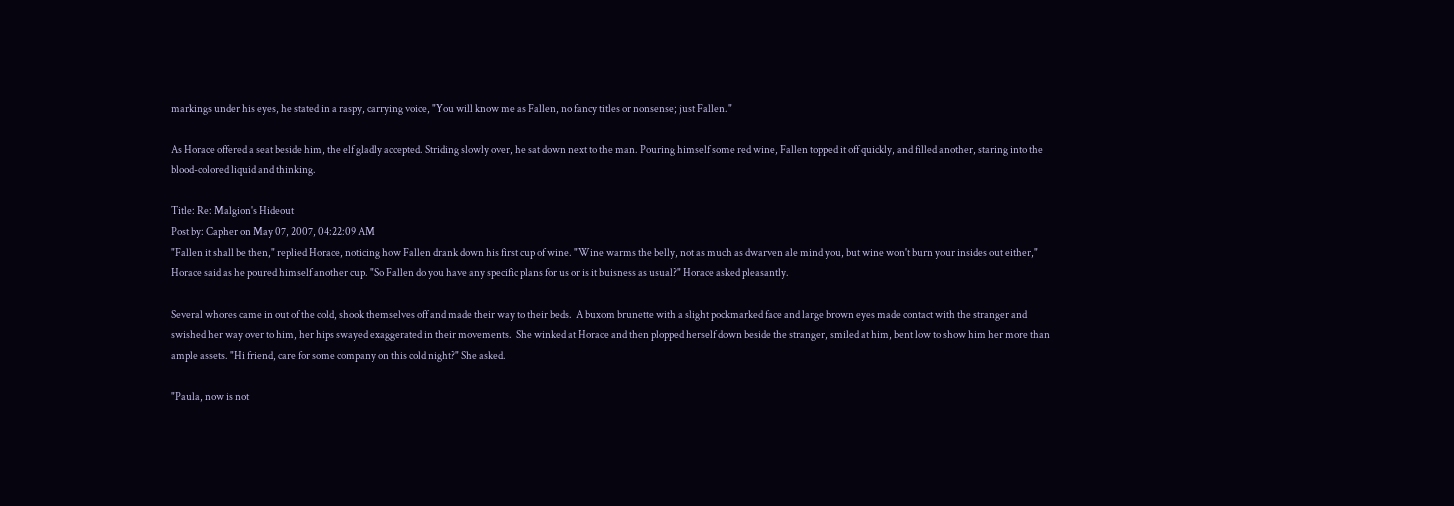markings under his eyes, he stated in a raspy, carrying voice, "You will know me as Fallen, no fancy titles or nonsense; just Fallen."

As Horace offered a seat beside him, the elf gladly accepted. Striding slowly over, he sat down next to the man. Pouring himself some red wine, Fallen topped it off quickly, and filled another, staring into the blood-colored liquid and thinking.

Title: Re: Malgion's Hideout
Post by: Capher on May 07, 2007, 04:22:09 AM
"Fallen it shall be then," replied Horace, noticing how Fallen drank down his first cup of wine. "Wine warms the belly, not as much as dwarven ale mind you, but wine won't burn your insides out either," Horace said as he poured himself another cup. "So Fallen do you have any specific plans for us or is it buisness as usual?" Horace asked pleasantly.

Several whores came in out of the cold, shook themselves off and made their way to their beds.  A buxom brunette with a slight pockmarked face and large brown eyes made contact with the stranger and swished her way over to him, her hips swayed exaggerated in their movements.  She winked at Horace and then plopped herself down beside the stranger, smiled at him, bent low to show him her more than ample assets. "Hi friend, care for some company on this cold night?" She asked.

"Paula, now is not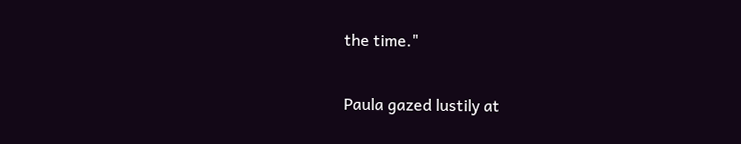the time."

Paula gazed lustily at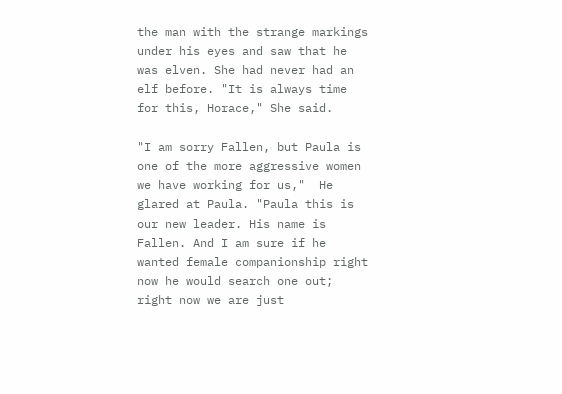the man with the strange markings under his eyes and saw that he was elven. She had never had an elf before. "It is always time for this, Horace," She said.

"I am sorry Fallen, but Paula is one of the more aggressive women we have working for us,"  He glared at Paula. "Paula this is our new leader. His name is Fallen. And I am sure if he wanted female companionship right now he would search one out; right now we are just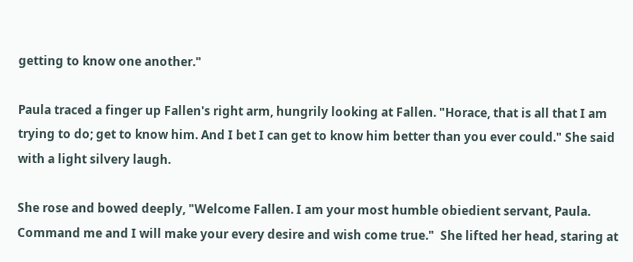getting to know one another."

Paula traced a finger up Fallen's right arm, hungrily looking at Fallen. "Horace, that is all that I am trying to do; get to know him. And I bet I can get to know him better than you ever could." She said with a light silvery laugh.

She rose and bowed deeply, "Welcome Fallen. I am your most humble obiedient servant, Paula. Command me and I will make your every desire and wish come true."  She lifted her head, staring at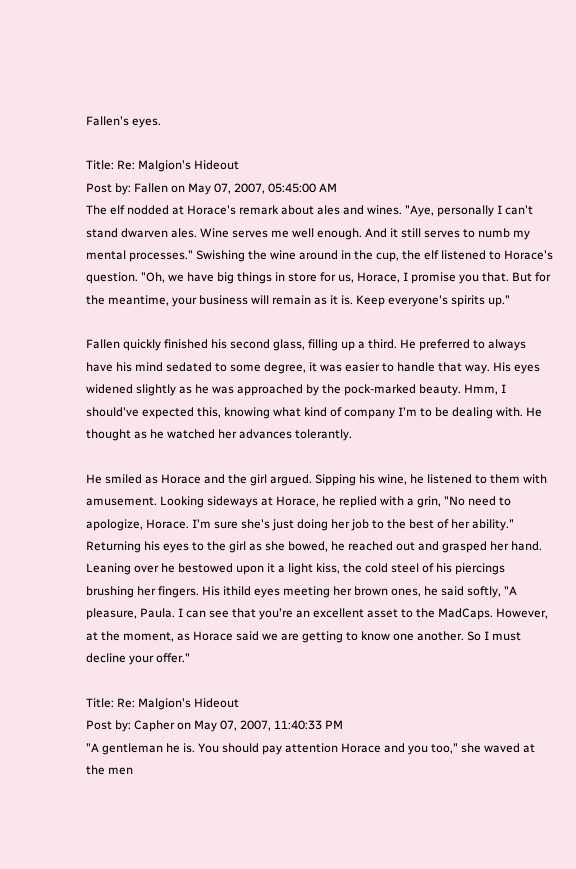Fallen's eyes.

Title: Re: Malgion's Hideout
Post by: Fallen on May 07, 2007, 05:45:00 AM
The elf nodded at Horace's remark about ales and wines. "Aye, personally I can't stand dwarven ales. Wine serves me well enough. And it still serves to numb my mental processes." Swishing the wine around in the cup, the elf listened to Horace's question. "Oh, we have big things in store for us, Horace, I promise you that. But for the meantime, your business will remain as it is. Keep everyone's spirits up."

Fallen quickly finished his second glass, filling up a third. He preferred to always have his mind sedated to some degree, it was easier to handle that way. His eyes widened slightly as he was approached by the pock-marked beauty. Hmm, I should've expected this, knowing what kind of company I'm to be dealing with. He thought as he watched her advances tolerantly.

He smiled as Horace and the girl argued. Sipping his wine, he listened to them with amusement. Looking sideways at Horace, he replied with a grin, "No need to apologize, Horace. I'm sure she's just doing her job to the best of her ability." Returning his eyes to the girl as she bowed, he reached out and grasped her hand. Leaning over he bestowed upon it a light kiss, the cold steel of his piercings brushing her fingers. His ithild eyes meeting her brown ones, he said softly, "A pleasure, Paula. I can see that you're an excellent asset to the MadCaps. However, at the moment, as Horace said we are getting to know one another. So I must decline your offer."

Title: Re: Malgion's Hideout
Post by: Capher on May 07, 2007, 11:40:33 PM
"A gentleman he is. You should pay attention Horace and you too," she waved at the men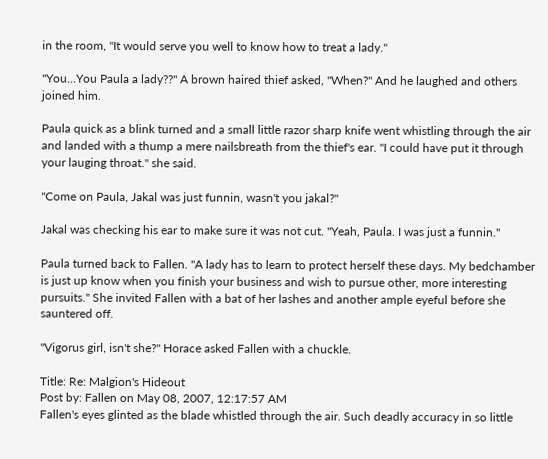in the room, "It would serve you well to know how to treat a lady."

"You...You Paula a lady??" A brown haired thief asked, "When?" And he laughed and others joined him.

Paula quick as a blink turned and a small little razor sharp knife went whistling through the air and landed with a thump a mere nailsbreath from the thief's ear. "I could have put it through your lauging throat." she said.

"Come on Paula, Jakal was just funnin, wasn't you jakal?"

Jakal was checking his ear to make sure it was not cut. "Yeah, Paula. I was just a funnin."

Paula turned back to Fallen. "A lady has to learn to protect herself these days. My bedchamber is just up know when you finish your business and wish to pursue other, more interesting pursuits." She invited Fallen with a bat of her lashes and another ample eyeful before she sauntered off.

"Vigorus girl, isn't she?" Horace asked Fallen with a chuckle.

Title: Re: Malgion's Hideout
Post by: Fallen on May 08, 2007, 12:17:57 AM
Fallen's eyes glinted as the blade whistled through the air. Such deadly accuracy in so little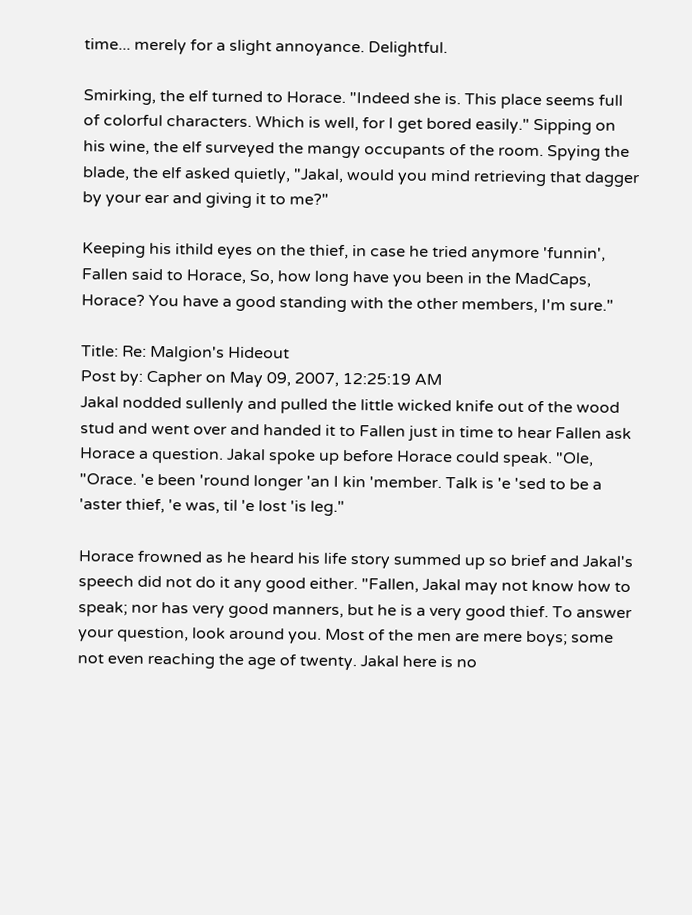time... merely for a slight annoyance. Delightful.

Smirking, the elf turned to Horace. "Indeed she is. This place seems full of colorful characters. Which is well, for I get bored easily." Sipping on his wine, the elf surveyed the mangy occupants of the room. Spying the blade, the elf asked quietly, "Jakal, would you mind retrieving that dagger by your ear and giving it to me?"

Keeping his ithild eyes on the thief, in case he tried anymore 'funnin', Fallen said to Horace, So, how long have you been in the MadCaps, Horace? You have a good standing with the other members, I'm sure."

Title: Re: Malgion's Hideout
Post by: Capher on May 09, 2007, 12:25:19 AM
Jakal nodded sullenly and pulled the little wicked knife out of the wood stud and went over and handed it to Fallen just in time to hear Fallen ask Horace a question. Jakal spoke up before Horace could speak. "Ole, "Orace. 'e been 'round longer 'an I kin 'member. Talk is 'e 'sed to be a 'aster thief, 'e was, til 'e lost 'is leg."

Horace frowned as he heard his life story summed up so brief and Jakal's speech did not do it any good either. "Fallen, Jakal may not know how to speak; nor has very good manners, but he is a very good thief. To answer your question, look around you. Most of the men are mere boys; some not even reaching the age of twenty. Jakal here is no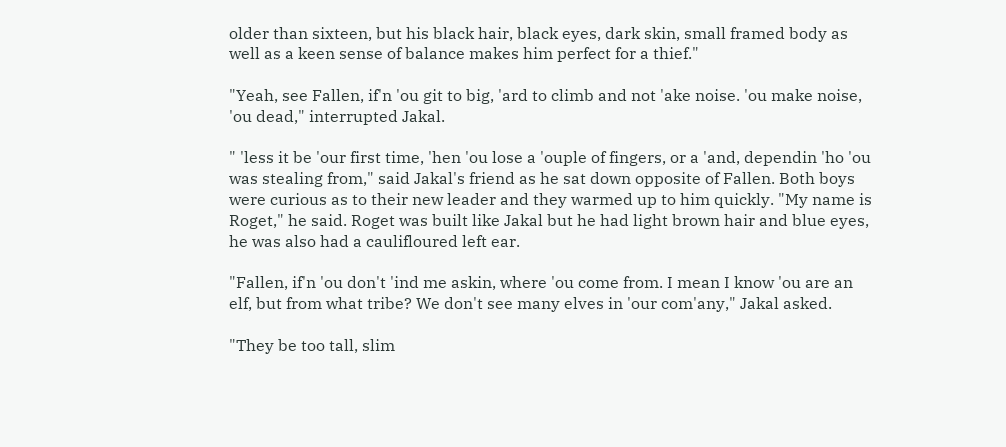older than sixteen, but his black hair, black eyes, dark skin, small framed body as well as a keen sense of balance makes him perfect for a thief."

"Yeah, see Fallen, if'n 'ou git to big, 'ard to climb and not 'ake noise. 'ou make noise, 'ou dead," interrupted Jakal.

" 'less it be 'our first time, 'hen 'ou lose a 'ouple of fingers, or a 'and, dependin 'ho 'ou was stealing from," said Jakal's friend as he sat down opposite of Fallen. Both boys were curious as to their new leader and they warmed up to him quickly. "My name is Roget," he said. Roget was built like Jakal but he had light brown hair and blue eyes, he was also had a caulifloured left ear.

"Fallen, if'n 'ou don't 'ind me askin, where 'ou come from. I mean I know 'ou are an elf, but from what tribe? We don't see many elves in 'our com'any," Jakal asked.

"They be too tall, slim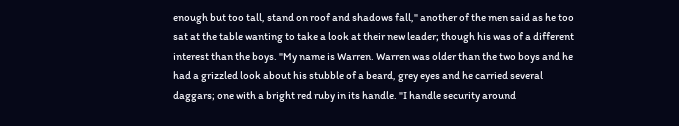enough but too tall, stand on roof and shadows fall," another of the men said as he too sat at the table wanting to take a look at their new leader; though his was of a different interest than the boys. "My name is Warren. Warren was older than the two boys and he had a grizzled look about his stubble of a beard, grey eyes and he carried several daggars; one with a bright red ruby in its handle. "I handle security around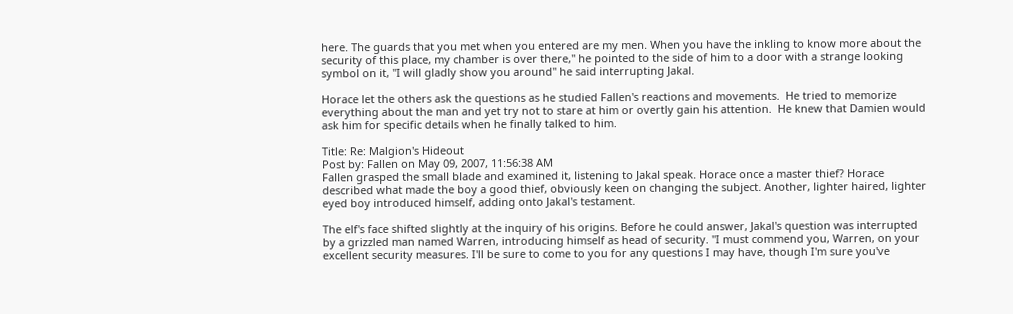here. The guards that you met when you entered are my men. When you have the inkling to know more about the security of this place, my chamber is over there," he pointed to the side of him to a door with a strange looking symbol on it, "I will gladly show you around" he said interrupting Jakal.

Horace let the others ask the questions as he studied Fallen's reactions and movements.  He tried to memorize everything about the man and yet try not to stare at him or overtly gain his attention.  He knew that Damien would ask him for specific details when he finally talked to him.

Title: Re: Malgion's Hideout
Post by: Fallen on May 09, 2007, 11:56:38 AM
Fallen grasped the small blade and examined it, listening to Jakal speak. Horace once a master thief? Horace described what made the boy a good thief, obviously keen on changing the subject. Another, lighter haired, lighter eyed boy introduced himself, adding onto Jakal's testament.

The elf's face shifted slightly at the inquiry of his origins. Before he could answer, Jakal's question was interrupted by a grizzled man named Warren, introducing himself as head of security. "I must commend you, Warren, on your excellent security measures. I'll be sure to come to you for any questions I may have, though I'm sure you've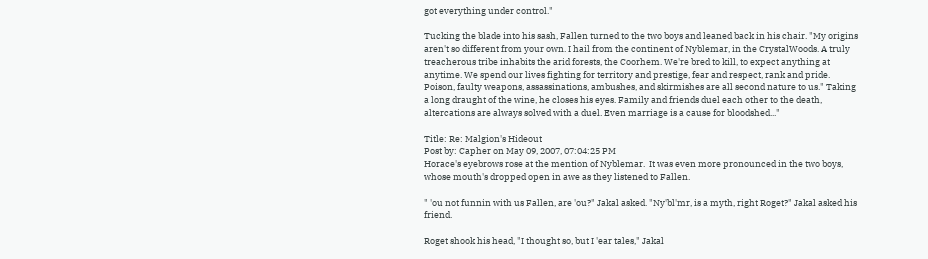got everything under control."

Tucking the blade into his sash, Fallen turned to the two boys and leaned back in his chair. "My origins aren't so different from your own. I hail from the continent of Nyblemar, in the CrystalWoods. A truly treacherous tribe inhabits the arid forests, the Coorhem. We're bred to kill, to expect anything at anytime. We spend our lives fighting for territory and prestige, fear and respect, rank and pride. Poison, faulty weapons, assassinations, ambushes, and skirmishes are all second nature to us." Taking a long draught of the wine, he closes his eyes. Family and friends duel each other to the death, altercations are always solved with a duel. Even marriage is a cause for bloodshed..."

Title: Re: Malgion's Hideout
Post by: Capher on May 09, 2007, 07:04:25 PM
Horace's eyebrows rose at the mention of Nyblemar.  It was even more pronounced in the two boys, whose mouth's dropped open in awe as they listened to Fallen.

" 'ou not funnin with us Fallen, are 'ou?" Jakal asked. "Ny'bl'mr, is a myth, right Roget?" Jakal asked his friend.

Roget shook his head, "I thought so, but I 'ear tales," Jakal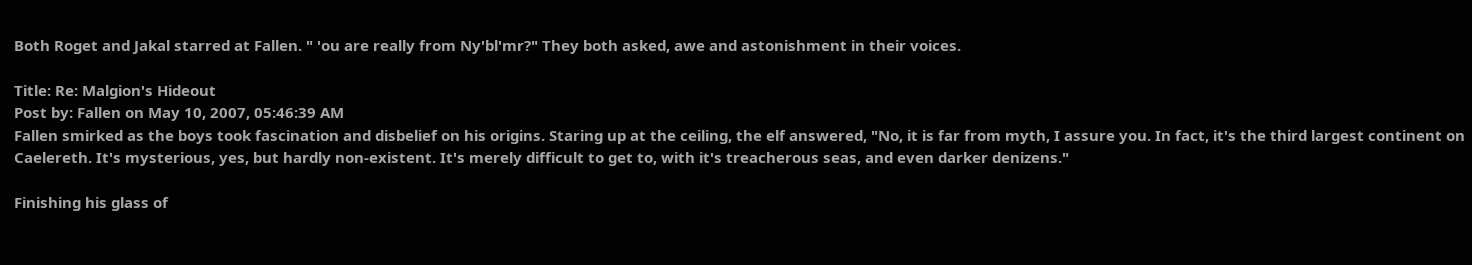Both Roget and Jakal starred at Fallen. " 'ou are really from Ny'bl'mr?" They both asked, awe and astonishment in their voices.

Title: Re: Malgion's Hideout
Post by: Fallen on May 10, 2007, 05:46:39 AM
Fallen smirked as the boys took fascination and disbelief on his origins. Staring up at the ceiling, the elf answered, "No, it is far from myth, I assure you. In fact, it's the third largest continent on Caelereth. It's mysterious, yes, but hardly non-existent. It's merely difficult to get to, with it's treacherous seas, and even darker denizens."

Finishing his glass of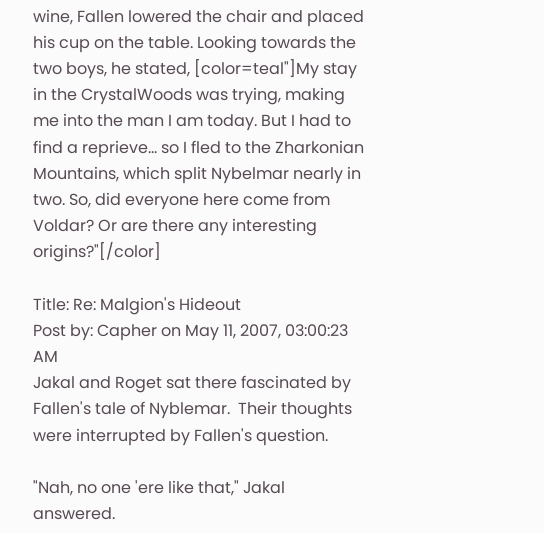wine, Fallen lowered the chair and placed his cup on the table. Looking towards the two boys, he stated, [color=teal"]My stay in the CrystalWoods was trying, making me into the man I am today. But I had to find a reprieve... so I fled to the Zharkonian Mountains, which split Nybelmar nearly in two. So, did everyone here come from Voldar? Or are there any interesting origins?"[/color]

Title: Re: Malgion's Hideout
Post by: Capher on May 11, 2007, 03:00:23 AM
Jakal and Roget sat there fascinated by Fallen's tale of Nyblemar.  Their thoughts were interrupted by Fallen's question.

"Nah, no one 'ere like that," Jakal answered.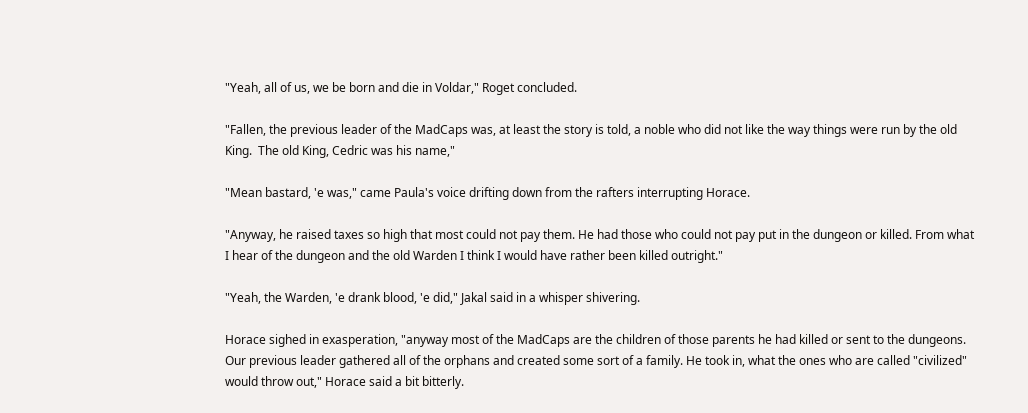"Yeah, all of us, we be born and die in Voldar," Roget concluded.

"Fallen, the previous leader of the MadCaps was, at least the story is told, a noble who did not like the way things were run by the old King.  The old King, Cedric was his name,"

"Mean bastard, 'e was," came Paula's voice drifting down from the rafters interrupting Horace.

"Anyway, he raised taxes so high that most could not pay them. He had those who could not pay put in the dungeon or killed. From what I hear of the dungeon and the old Warden I think I would have rather been killed outright."

"Yeah, the Warden, 'e drank blood, 'e did," Jakal said in a whisper shivering.

Horace sighed in exasperation, "anyway most of the MadCaps are the children of those parents he had killed or sent to the dungeons. Our previous leader gathered all of the orphans and created some sort of a family. He took in, what the ones who are called "civilized" would throw out," Horace said a bit bitterly.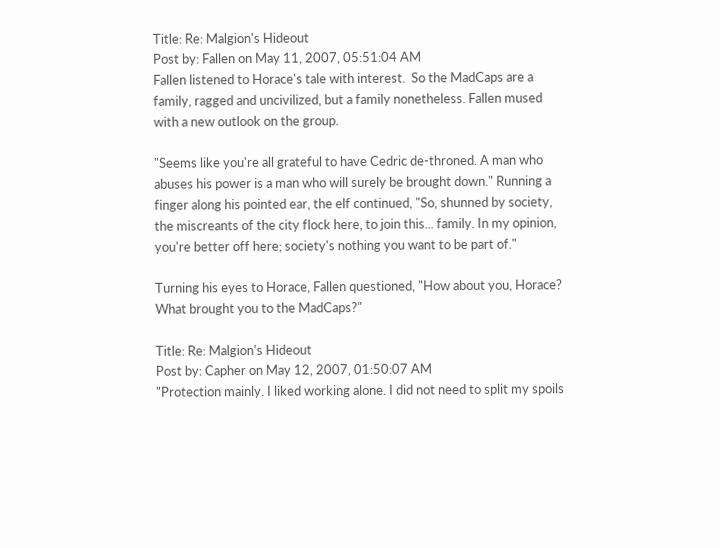Title: Re: Malgion's Hideout
Post by: Fallen on May 11, 2007, 05:51:04 AM
Fallen listened to Horace's tale with interest.  So the MadCaps are a family, ragged and uncivilized, but a family nonetheless. Fallen mused with a new outlook on the group.

"Seems like you're all grateful to have Cedric de-throned. A man who abuses his power is a man who will surely be brought down." Running a finger along his pointed ear, the elf continued, "So, shunned by society, the miscreants of the city flock here, to join this... family. In my opinion, you're better off here; society's nothing you want to be part of."

Turning his eyes to Horace, Fallen questioned, "How about you, Horace? What brought you to the MadCaps?"

Title: Re: Malgion's Hideout
Post by: Capher on May 12, 2007, 01:50:07 AM
"Protection mainly. I liked working alone. I did not need to split my spoils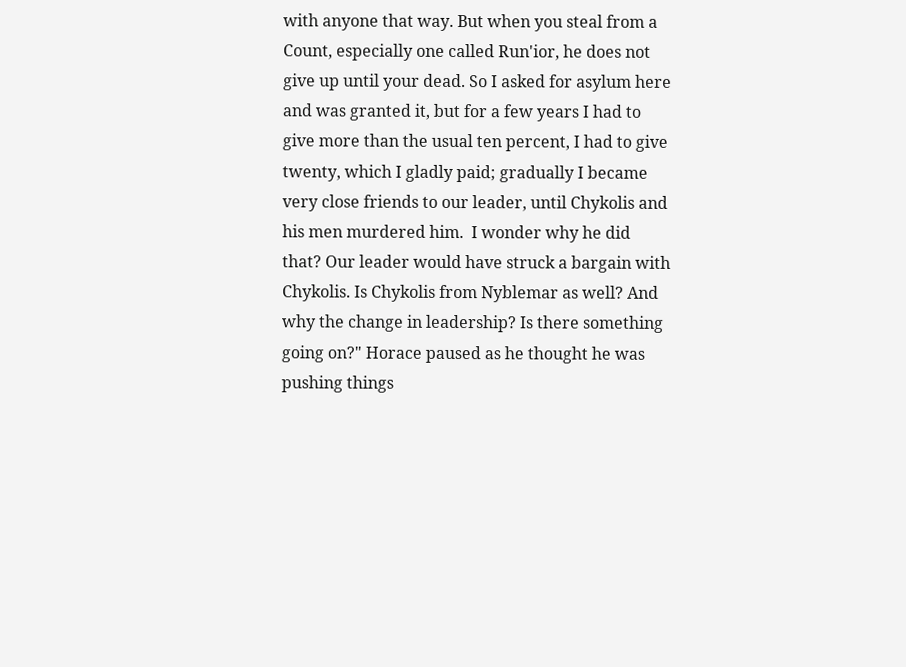with anyone that way. But when you steal from a Count, especially one called Run'ior, he does not give up until your dead. So I asked for asylum here and was granted it, but for a few years I had to give more than the usual ten percent, I had to give twenty, which I gladly paid; gradually I became very close friends to our leader, until Chykolis and his men murdered him.  I wonder why he did that? Our leader would have struck a bargain with Chykolis. Is Chykolis from Nyblemar as well? And why the change in leadership? Is there something going on?" Horace paused as he thought he was pushing things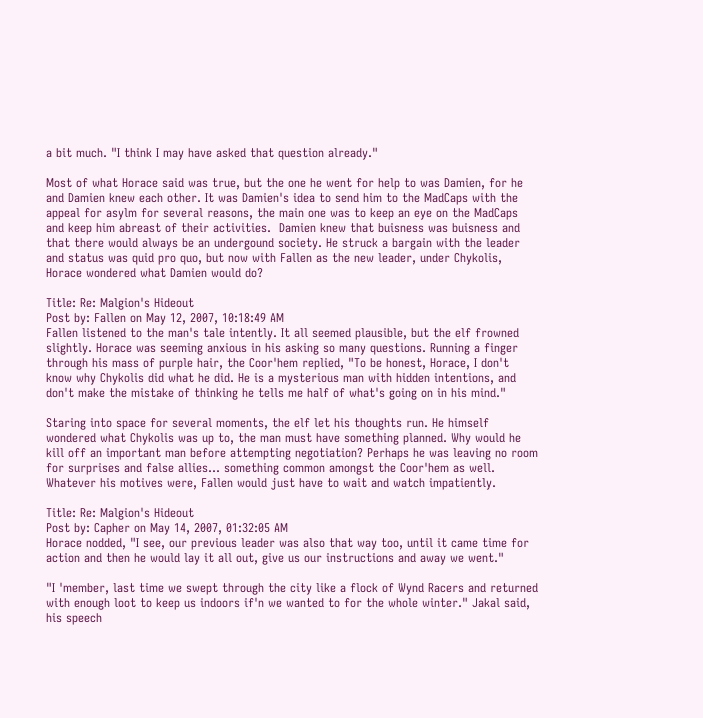a bit much. "I think I may have asked that question already."

Most of what Horace said was true, but the one he went for help to was Damien, for he and Damien knew each other. It was Damien's idea to send him to the MadCaps with the appeal for asylm for several reasons, the main one was to keep an eye on the MadCaps and keep him abreast of their activities.  Damien knew that buisness was buisness and that there would always be an undergound society. He struck a bargain with the leader and status was quid pro quo, but now with Fallen as the new leader, under Chykolis, Horace wondered what Damien would do?

Title: Re: Malgion's Hideout
Post by: Fallen on May 12, 2007, 10:18:49 AM
Fallen listened to the man's tale intently. It all seemed plausible, but the elf frowned slightly. Horace was seeming anxious in his asking so many questions. Running a finger through his mass of purple hair, the Coor'hem replied, "To be honest, Horace, I don't know why Chykolis did what he did. He is a mysterious man with hidden intentions, and don't make the mistake of thinking he tells me half of what's going on in his mind."

Staring into space for several moments, the elf let his thoughts run. He himself wondered what Chykolis was up to, the man must have something planned. Why would he kill off an important man before attempting negotiation? Perhaps he was leaving no room for surprises and false allies... something common amongst the Coor'hem as well. Whatever his motives were, Fallen would just have to wait and watch impatiently.

Title: Re: Malgion's Hideout
Post by: Capher on May 14, 2007, 01:32:05 AM
Horace nodded, "I see, our previous leader was also that way too, until it came time for action and then he would lay it all out, give us our instructions and away we went."

"I 'member, last time we swept through the city like a flock of Wynd Racers and returned with enough loot to keep us indoors if'n we wanted to for the whole winter." Jakal said, his speech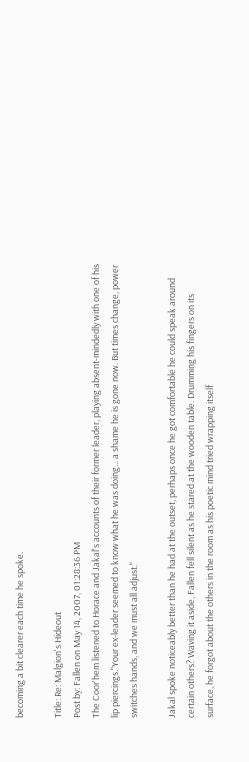becoming a bit clearer each time he spoke.

Title: Re: Malgion's Hideout
Post by: Fallen on May 14, 2007, 01:28:36 PM
The Coor'hem listened to Horace and Jakal's accounts of their former leader, playing absent-mindedly with one of his lip piercings."Your ex-leader seemed to know what he was doing... a shame he is gone now. But times change, power switches hands, and we must all adjust."

Jakal spoke noticeably better than he had at the outset, perhaps once he got comfortable he could speak around certain others? Waving it aside, Fallen fell silent as he stared at the wooden table. Drumming his fingers on its surface, he forgot about the others in the room as his poetic mind tried wrapping itself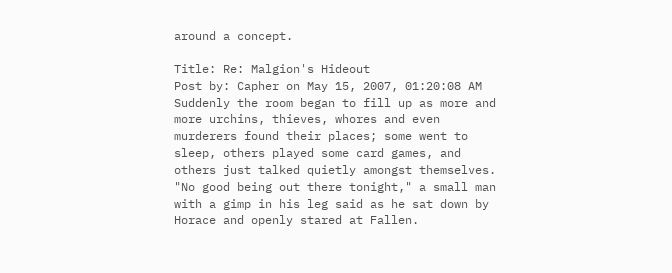around a concept.

Title: Re: Malgion's Hideout
Post by: Capher on May 15, 2007, 01:20:08 AM
Suddenly the room began to fill up as more and more urchins, thieves, whores and even murderers found their places; some went to sleep, others played some card games, and others just talked quietly amongst themselves. "No good being out there tonight," a small man with a gimp in his leg said as he sat down by Horace and openly stared at Fallen.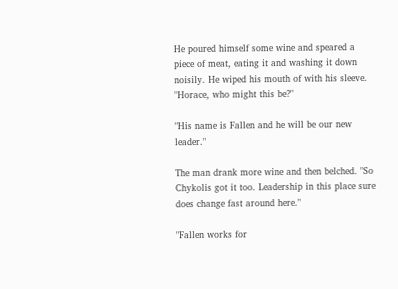He poured himself some wine and speared a piece of meat, eating it and washing it down noisily. He wiped his mouth of with his sleeve. "Horace, who might this be?"

"His name is Fallen and he will be our new leader."

The man drank more wine and then belched. "So Chykolis got it too. Leadership in this place sure does change fast around here."

"Fallen works for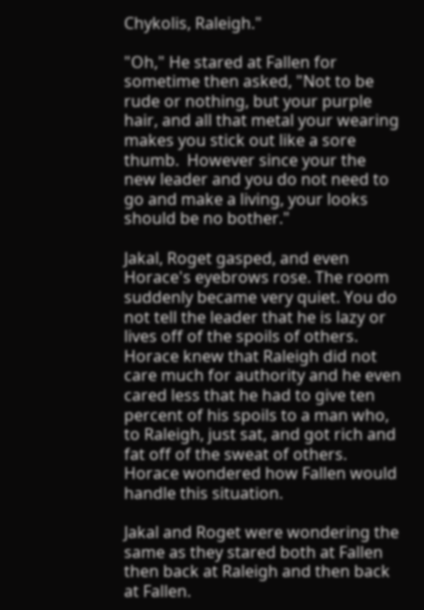Chykolis, Raleigh."

"Oh," He stared at Fallen for sometime then asked, "Not to be rude or nothing, but your purple hair, and all that metal your wearing makes you stick out like a sore thumb.  However since your the new leader and you do not need to go and make a living, your looks should be no bother."

Jakal, Roget gasped, and even Horace's eyebrows rose. The room suddenly became very quiet. You do not tell the leader that he is lazy or lives off of the spoils of others. Horace knew that Raleigh did not care much for authority and he even cared less that he had to give ten percent of his spoils to a man who, to Raleigh, just sat, and got rich and fat off of the sweat of others.  Horace wondered how Fallen would handle this situation.

Jakal and Roget were wondering the same as they stared both at Fallen then back at Raleigh and then back at Fallen.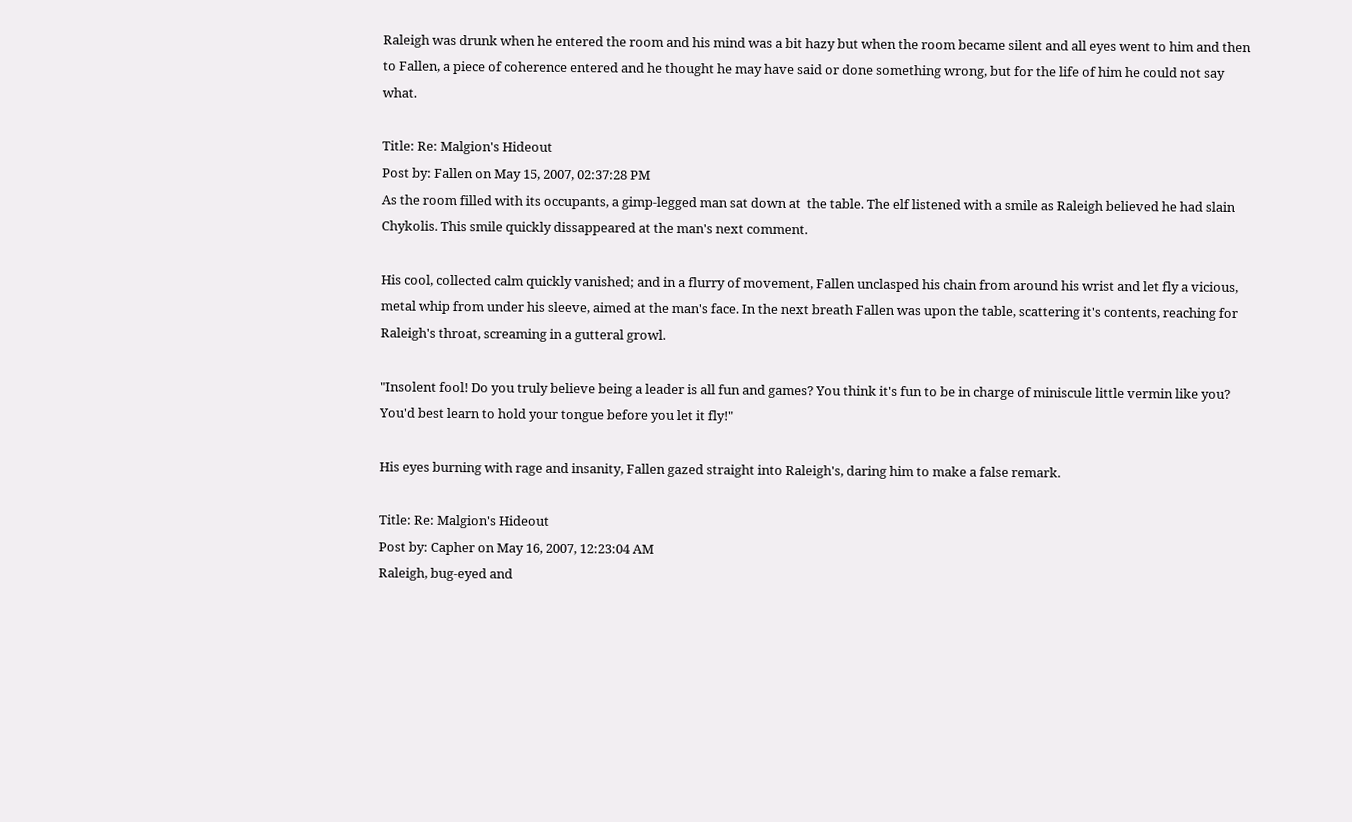Raleigh was drunk when he entered the room and his mind was a bit hazy but when the room became silent and all eyes went to him and then to Fallen, a piece of coherence entered and he thought he may have said or done something wrong, but for the life of him he could not say what.

Title: Re: Malgion's Hideout
Post by: Fallen on May 15, 2007, 02:37:28 PM
As the room filled with its occupants, a gimp-legged man sat down at  the table. The elf listened with a smile as Raleigh believed he had slain Chykolis. This smile quickly dissappeared at the man's next comment.

His cool, collected calm quickly vanished; and in a flurry of movement, Fallen unclasped his chain from around his wrist and let fly a vicious, metal whip from under his sleeve, aimed at the man's face. In the next breath Fallen was upon the table, scattering it's contents, reaching for Raleigh's throat, screaming in a gutteral growl.

"Insolent fool! Do you truly believe being a leader is all fun and games? You think it's fun to be in charge of miniscule little vermin like you? You'd best learn to hold your tongue before you let it fly!"

His eyes burning with rage and insanity, Fallen gazed straight into Raleigh's, daring him to make a false remark.

Title: Re: Malgion's Hideout
Post by: Capher on May 16, 2007, 12:23:04 AM
Raleigh, bug-eyed and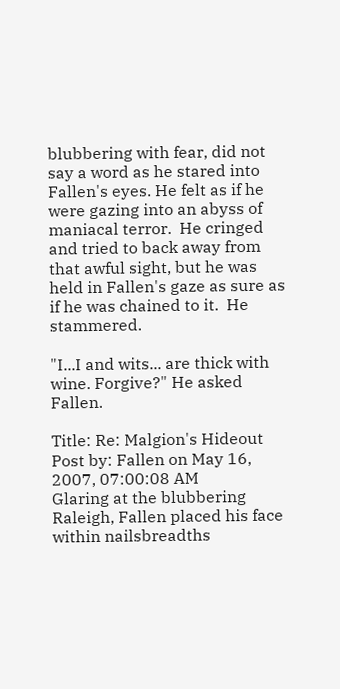blubbering with fear, did not say a word as he stared into Fallen's eyes. He felt as if he were gazing into an abyss of maniacal terror.  He cringed and tried to back away from that awful sight, but he was held in Fallen's gaze as sure as if he was chained to it.  He stammered.

"I...I and wits... are thick with wine. Forgive?" He asked Fallen.

Title: Re: Malgion's Hideout
Post by: Fallen on May 16, 2007, 07:00:08 AM
Glaring at the blubbering Raleigh, Fallen placed his face within nailsbreadths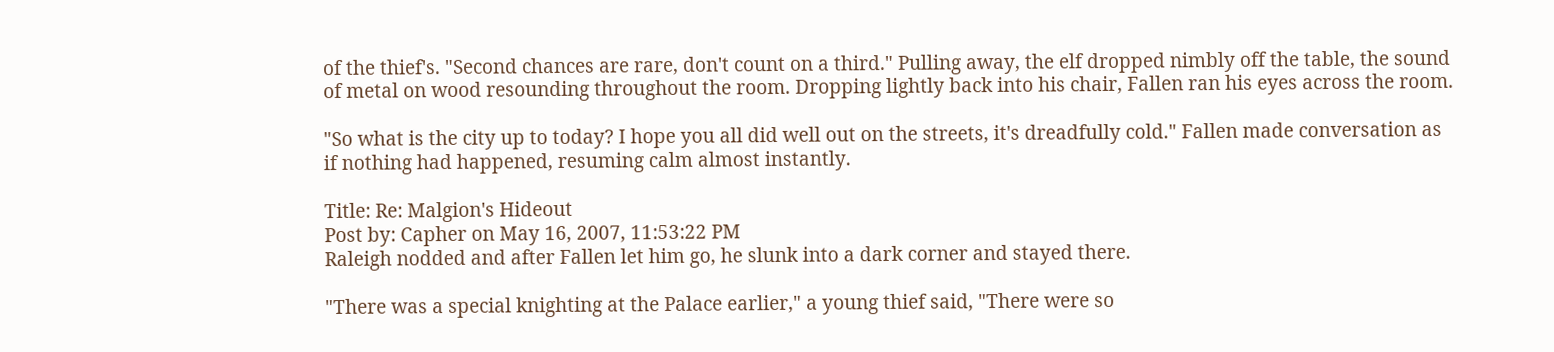of the thief's. "Second chances are rare, don't count on a third." Pulling away, the elf dropped nimbly off the table, the sound of metal on wood resounding throughout the room. Dropping lightly back into his chair, Fallen ran his eyes across the room.

"So what is the city up to today? I hope you all did well out on the streets, it's dreadfully cold." Fallen made conversation as if nothing had happened, resuming calm almost instantly.

Title: Re: Malgion's Hideout
Post by: Capher on May 16, 2007, 11:53:22 PM
Raleigh nodded and after Fallen let him go, he slunk into a dark corner and stayed there.

"There was a special knighting at the Palace earlier," a young thief said, "There were so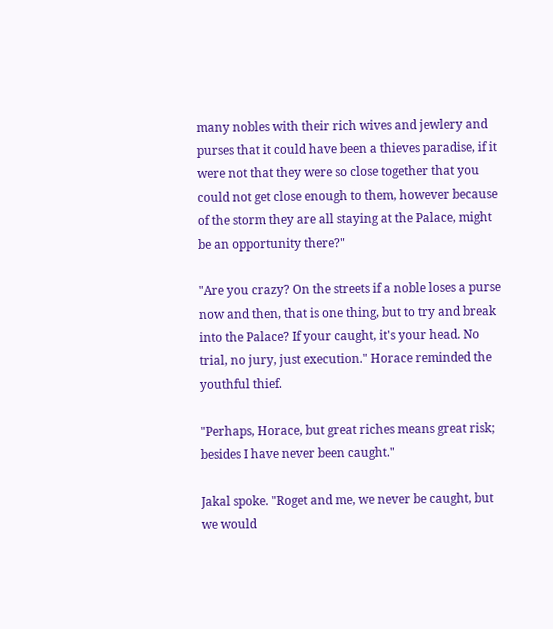many nobles with their rich wives and jewlery and purses that it could have been a thieves paradise, if it were not that they were so close together that you could not get close enough to them, however because of the storm they are all staying at the Palace, might be an opportunity there?"

"Are you crazy? On the streets if a noble loses a purse now and then, that is one thing, but to try and break into the Palace? If your caught, it's your head. No trial, no jury, just execution." Horace reminded the youthful thief.

"Perhaps, Horace, but great riches means great risk; besides I have never been caught."

Jakal spoke. "Roget and me, we never be caught, but we would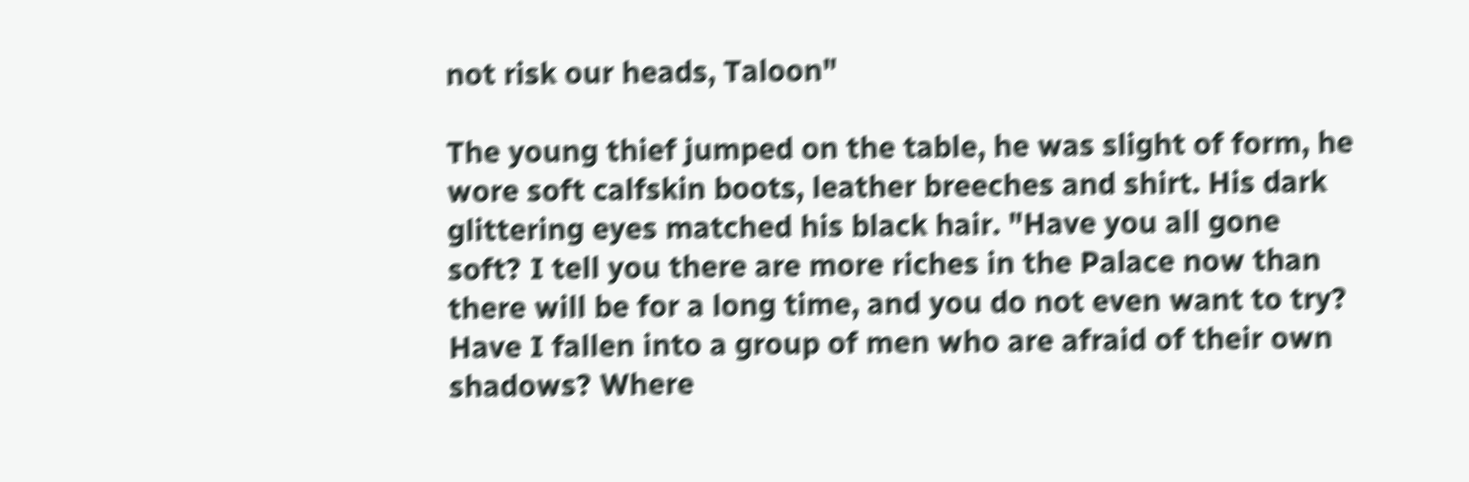not risk our heads, Taloon"

The young thief jumped on the table, he was slight of form, he wore soft calfskin boots, leather breeches and shirt. His dark glittering eyes matched his black hair. "Have you all gone soft? I tell you there are more riches in the Palace now than there will be for a long time, and you do not even want to try? Have I fallen into a group of men who are afraid of their own shadows? Where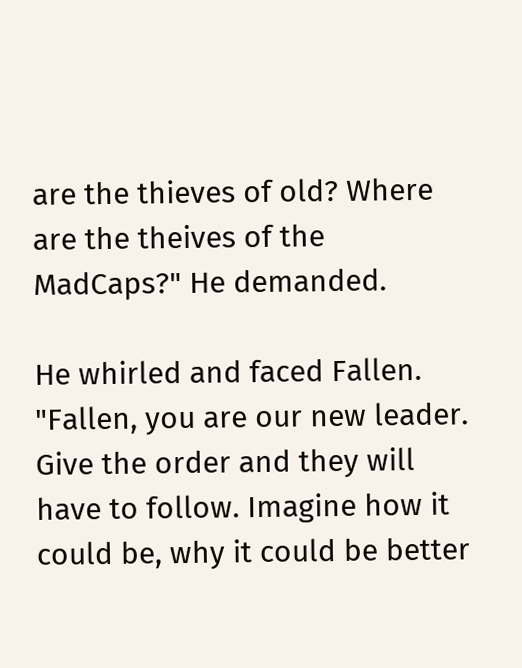are the thieves of old? Where are the theives of the MadCaps?" He demanded.

He whirled and faced Fallen. "Fallen, you are our new leader. Give the order and they will have to follow. Imagine how it could be, why it could be better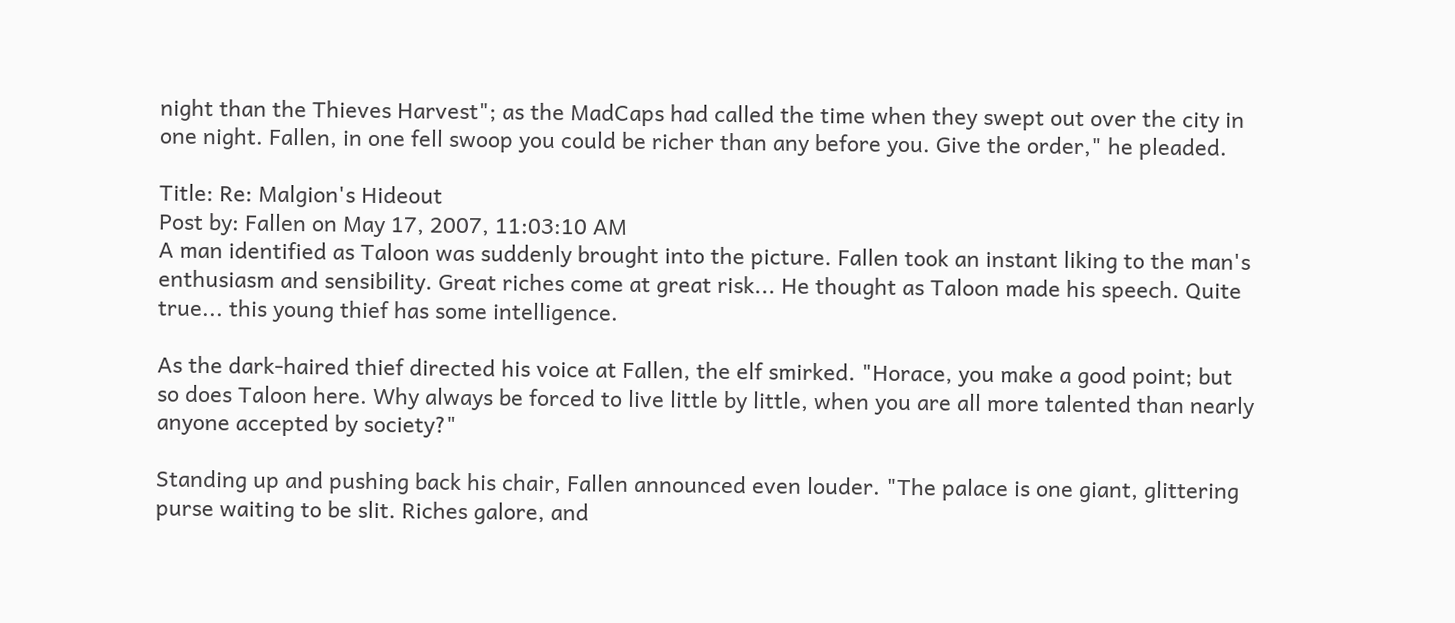night than the Thieves Harvest"; as the MadCaps had called the time when they swept out over the city in one night. Fallen, in one fell swoop you could be richer than any before you. Give the order," he pleaded.

Title: Re: Malgion's Hideout
Post by: Fallen on May 17, 2007, 11:03:10 AM
A man identified as Taloon was suddenly brought into the picture. Fallen took an instant liking to the man's enthusiasm and sensibility. Great riches come at great risk... He thought as Taloon made his speech. Quite true... this young thief has some intelligence.

As the dark-haired thief directed his voice at Fallen, the elf smirked. "Horace, you make a good point; but so does Taloon here. Why always be forced to live little by little, when you are all more talented than nearly anyone accepted by society?"

Standing up and pushing back his chair, Fallen announced even louder. "The palace is one giant, glittering purse waiting to be slit. Riches galore, and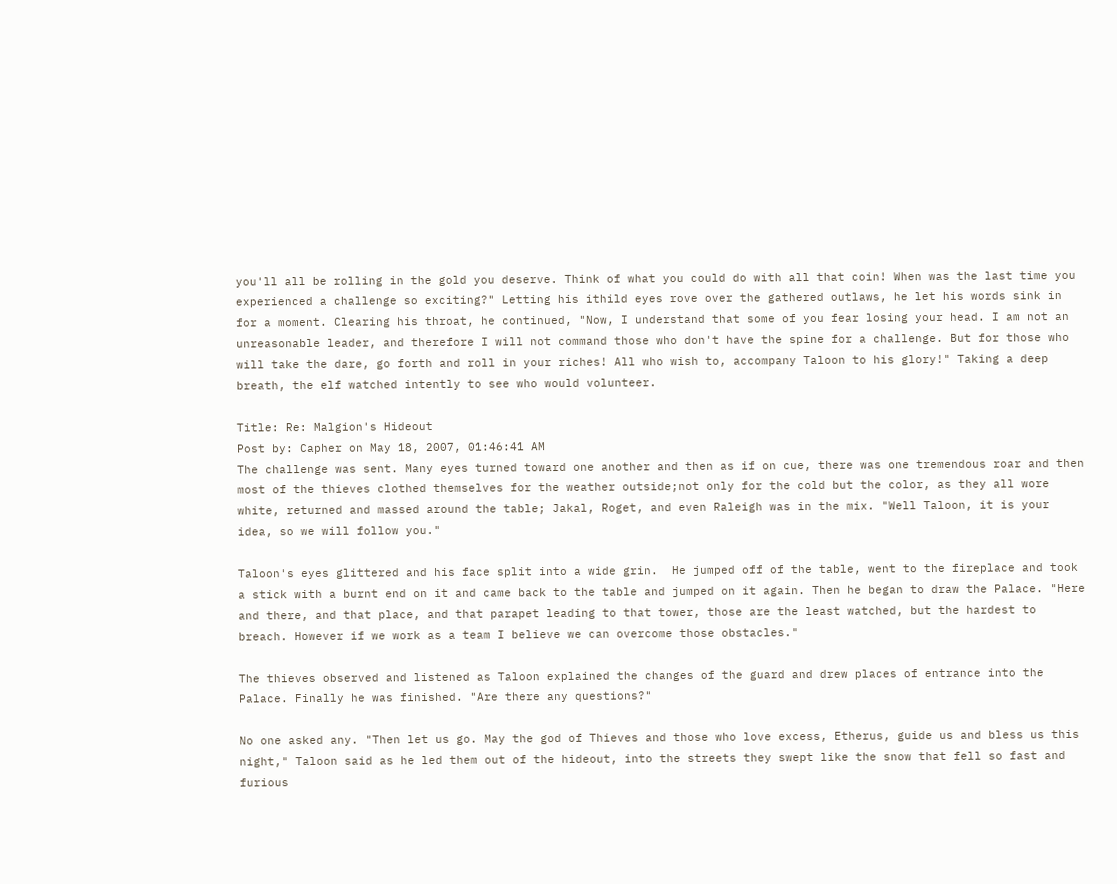you'll all be rolling in the gold you deserve. Think of what you could do with all that coin! When was the last time you experienced a challenge so exciting?" Letting his ithild eyes rove over the gathered outlaws, he let his words sink in for a moment. Clearing his throat, he continued, "Now, I understand that some of you fear losing your head. I am not an unreasonable leader, and therefore I will not command those who don't have the spine for a challenge. But for those who will take the dare, go forth and roll in your riches! All who wish to, accompany Taloon to his glory!" Taking a deep breath, the elf watched intently to see who would volunteer.

Title: Re: Malgion's Hideout
Post by: Capher on May 18, 2007, 01:46:41 AM
The challenge was sent. Many eyes turned toward one another and then as if on cue, there was one tremendous roar and then most of the thieves clothed themselves for the weather outside;not only for the cold but the color, as they all wore white, returned and massed around the table; Jakal, Roget, and even Raleigh was in the mix. "Well Taloon, it is your idea, so we will follow you."

Taloon's eyes glittered and his face split into a wide grin.  He jumped off of the table, went to the fireplace and took a stick with a burnt end on it and came back to the table and jumped on it again. Then he began to draw the Palace. "Here and there, and that place, and that parapet leading to that tower, those are the least watched, but the hardest to breach. However if we work as a team I believe we can overcome those obstacles."

The thieves observed and listened as Taloon explained the changes of the guard and drew places of entrance into the Palace. Finally he was finished. "Are there any questions?"

No one asked any. "Then let us go. May the god of Thieves and those who love excess, Etherus, guide us and bless us this night," Taloon said as he led them out of the hideout, into the streets they swept like the snow that fell so fast and furious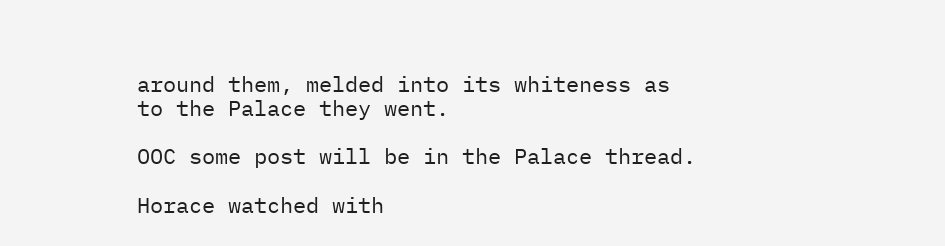around them, melded into its whiteness as to the Palace they went.

OOC some post will be in the Palace thread.

Horace watched with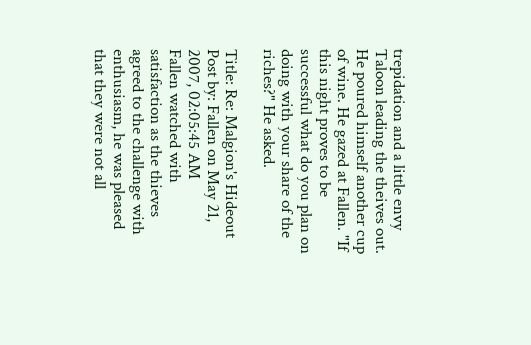trepidation and a little envy Taloon leading the theives out.  He poured himself another cup of wine. He gazed at Fallen. "If this night proves to be successful what do you plan on doing with your share of the riches?" He asked.

Title: Re: Malgion's Hideout
Post by: Fallen on May 21, 2007, 02:05:45 AM
Fallen watched with satisfaction as the thieves agreed to the challenge with enthusiasm, he was pleased that they were not all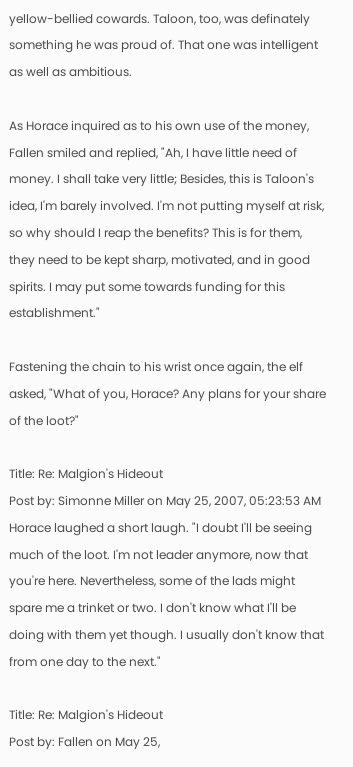yellow-bellied cowards. Taloon, too, was definately something he was proud of. That one was intelligent as well as ambitious.

As Horace inquired as to his own use of the money, Fallen smiled and replied, "Ah, I have little need of money. I shall take very little; Besides, this is Taloon's idea, I'm barely involved. I'm not putting myself at risk, so why should I reap the benefits? This is for them, they need to be kept sharp, motivated, and in good spirits. I may put some towards funding for this establishment."

Fastening the chain to his wrist once again, the elf asked, "What of you, Horace? Any plans for your share of the loot?"

Title: Re: Malgion's Hideout
Post by: Simonne Miller on May 25, 2007, 05:23:53 AM
Horace laughed a short laugh. "I doubt I'll be seeing much of the loot. I'm not leader anymore, now that  you're here. Nevertheless, some of the lads might spare me a trinket or two. I don't know what I'll be doing with them yet though. I usually don't know that from one day to the next."

Title: Re: Malgion's Hideout
Post by: Fallen on May 25,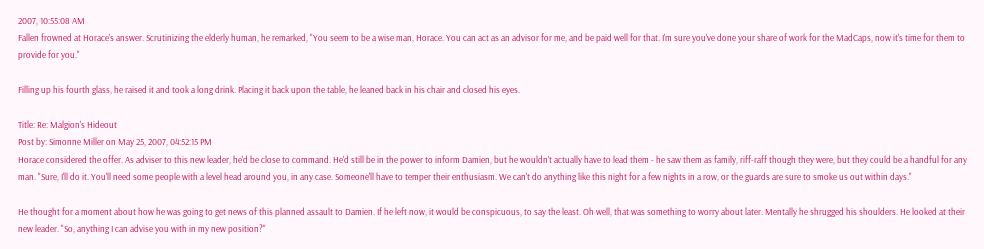2007, 10:55:08 AM
Fallen frowned at Horace's answer. Scrutinizing the elderly human, he remarked, "You seem to be a wise man, Horace. You can act as an advisor for me, and be paid well for that. I'm sure you've done your share of work for the MadCaps, now it's time for them to provide for you."

Filling up his fourth glass, he raised it and took a long drink. Placing it back upon the table, he leaned back in his chair and closed his eyes.

Title: Re: Malgion's Hideout
Post by: Simonne Miller on May 25, 2007, 04:52:15 PM
Horace considered the offer. As adviser to this new leader, he'd be close to command. He'd still be in the power to inform Damien, but he wouldn't actually have to lead them - he saw them as family, riff-raff though they were, but they could be a handful for any man. "Sure, I'll do it. You'll need some people with a level head around you, in any case. Someone'll have to temper their enthusiasm. We can't do anything like this night for a few nights in a row, or the guards are sure to smoke us out within days."

He thought for a moment about how he was going to get news of this planned assault to Damien. If he left now, it would be conspicuous, to say the least. Oh well, that was something to worry about later. Mentally he shrugged his shoulders. He looked at their new leader. "So, anything I can advise you with in my new position?"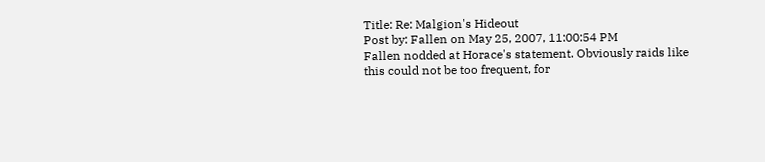Title: Re: Malgion's Hideout
Post by: Fallen on May 25, 2007, 11:00:54 PM
Fallen nodded at Horace's statement. Obviously raids like this could not be too frequent, for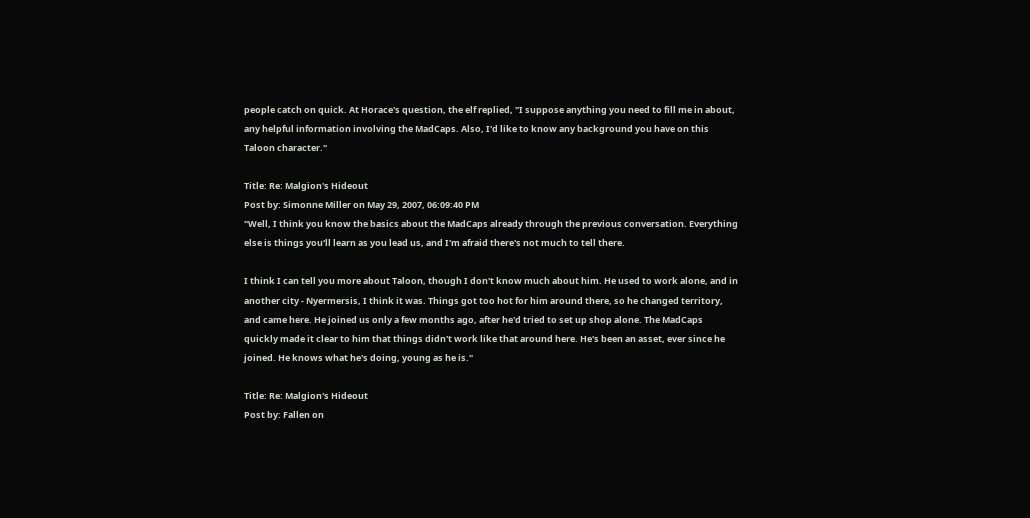people catch on quick. At Horace's question, the elf replied, "I suppose anything you need to fill me in about, any helpful information involving the MadCaps. Also, I'd like to know any background you have on this Taloon character."

Title: Re: Malgion's Hideout
Post by: Simonne Miller on May 29, 2007, 06:09:40 PM
"Well, I think you know the basics about the MadCaps already through the previous conversation. Everything else is things you'll learn as you lead us, and I'm afraid there's not much to tell there.

I think I can tell you more about Taloon, though I don't know much about him. He used to work alone, and in another city - Nyermersis, I think it was. Things got too hot for him around there, so he changed territory, and came here. He joined us only a few months ago, after he'd tried to set up shop alone. The MadCaps quickly made it clear to him that things didn't work like that around here. He's been an asset, ever since he joined. He knows what he's doing, young as he is."

Title: Re: Malgion's Hideout
Post by: Fallen on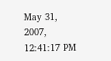May 31, 2007, 12:41:17 PM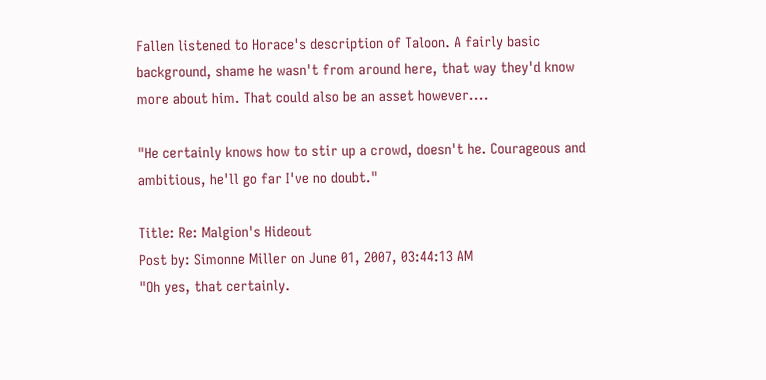Fallen listened to Horace's description of Taloon. A fairly basic background, shame he wasn't from around here, that way they'd know more about him. That could also be an asset however....

"He certainly knows how to stir up a crowd, doesn't he. Courageous and ambitious, he'll go far I've no doubt."

Title: Re: Malgion's Hideout
Post by: Simonne Miller on June 01, 2007, 03:44:13 AM
"Oh yes, that certainly.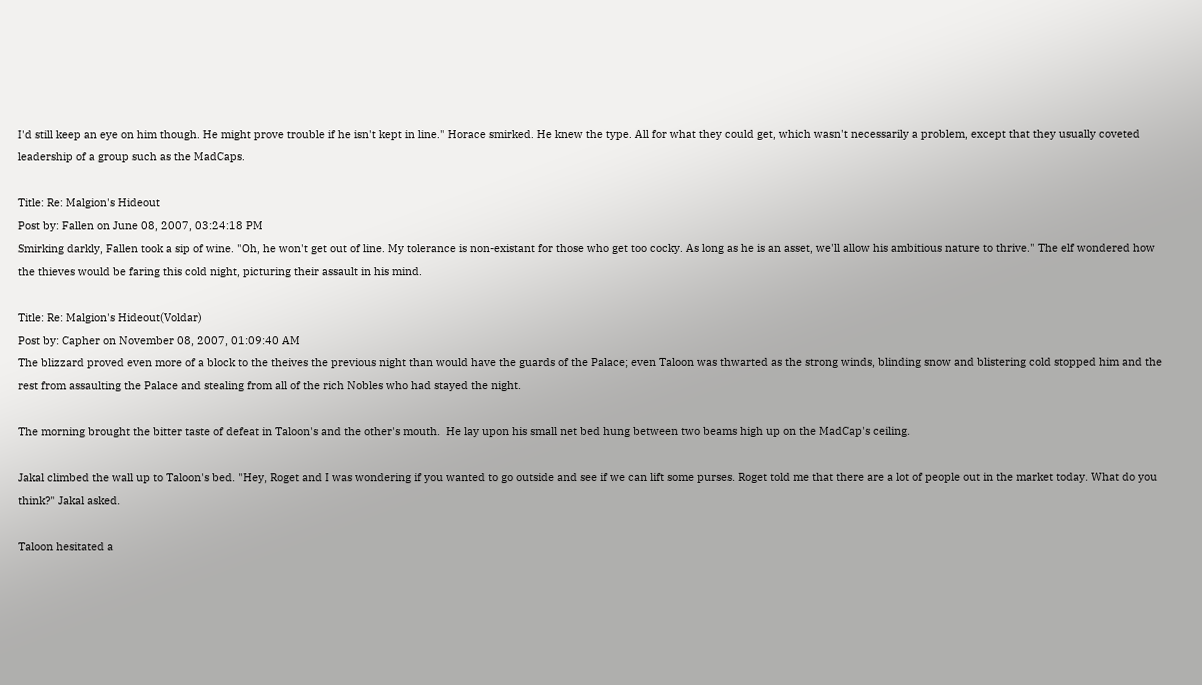I'd still keep an eye on him though. He might prove trouble if he isn't kept in line." Horace smirked. He knew the type. All for what they could get, which wasn't necessarily a problem, except that they usually coveted leadership of a group such as the MadCaps.

Title: Re: Malgion's Hideout
Post by: Fallen on June 08, 2007, 03:24:18 PM
Smirking darkly, Fallen took a sip of wine. "Oh, he won't get out of line. My tolerance is non-existant for those who get too cocky. As long as he is an asset, we'll allow his ambitious nature to thrive." The elf wondered how the thieves would be faring this cold night, picturing their assault in his mind.

Title: Re: Malgion's Hideout(Voldar)
Post by: Capher on November 08, 2007, 01:09:40 AM
The blizzard proved even more of a block to the theives the previous night than would have the guards of the Palace; even Taloon was thwarted as the strong winds, blinding snow and blistering cold stopped him and the rest from assaulting the Palace and stealing from all of the rich Nobles who had stayed the night.

The morning brought the bitter taste of defeat in Taloon's and the other's mouth.  He lay upon his small net bed hung between two beams high up on the MadCap's ceiling.

Jakal climbed the wall up to Taloon's bed. "Hey, Roget and I was wondering if you wanted to go outside and see if we can lift some purses. Roget told me that there are a lot of people out in the market today. What do you think?" Jakal asked.

Taloon hesitated a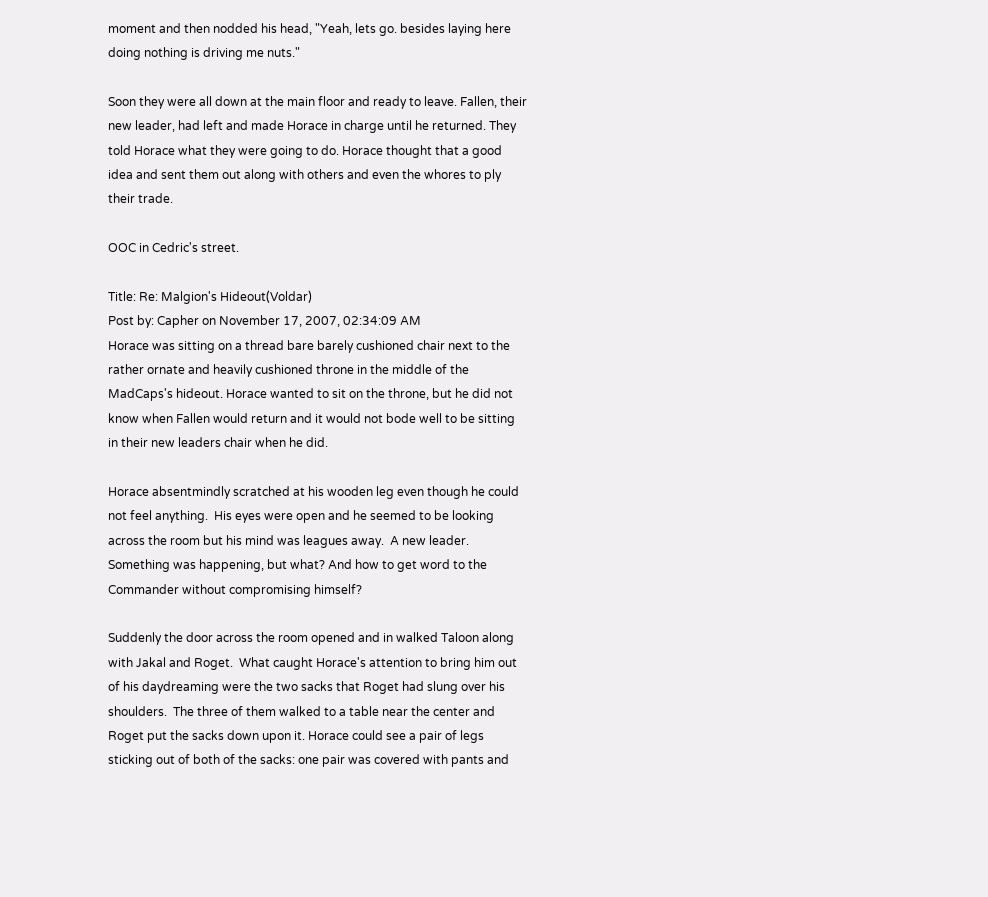moment and then nodded his head, "Yeah, lets go. besides laying here doing nothing is driving me nuts."

Soon they were all down at the main floor and ready to leave. Fallen, their new leader, had left and made Horace in charge until he returned. They told Horace what they were going to do. Horace thought that a good idea and sent them out along with others and even the whores to ply their trade.

OOC in Cedric's street.

Title: Re: Malgion's Hideout(Voldar)
Post by: Capher on November 17, 2007, 02:34:09 AM
Horace was sitting on a thread bare barely cushioned chair next to the rather ornate and heavily cushioned throne in the middle of the MadCaps's hideout. Horace wanted to sit on the throne, but he did not know when Fallen would return and it would not bode well to be sitting in their new leaders chair when he did.

Horace absentmindly scratched at his wooden leg even though he could not feel anything.  His eyes were open and he seemed to be looking across the room but his mind was leagues away.  A new leader. Something was happening, but what? And how to get word to the Commander without compromising himself?

Suddenly the door across the room opened and in walked Taloon along with Jakal and Roget.  What caught Horace's attention to bring him out of his daydreaming were the two sacks that Roget had slung over his shoulders.  The three of them walked to a table near the center and Roget put the sacks down upon it. Horace could see a pair of legs sticking out of both of the sacks: one pair was covered with pants and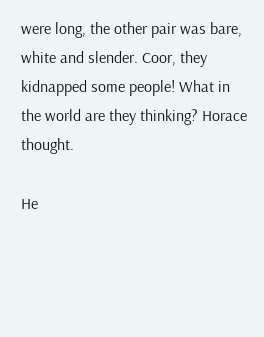were long, the other pair was bare, white and slender. Coor, they kidnapped some people! What in the world are they thinking? Horace thought.

He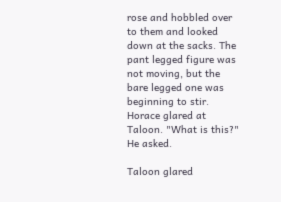rose and hobbled over to them and looked down at the sacks. The pant legged figure was not moving, but the bare legged one was beginning to stir. Horace glared at Taloon. "What is this?" He asked.

Taloon glared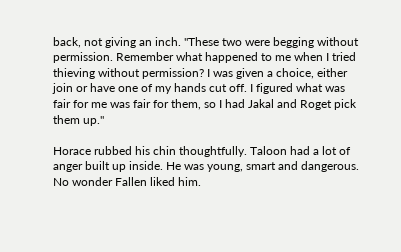back, not giving an inch. "These two were begging without permission. Remember what happened to me when I tried thieving without permission? I was given a choice, either join or have one of my hands cut off. I figured what was fair for me was fair for them, so I had Jakal and Roget pick them up."

Horace rubbed his chin thoughtfully. Taloon had a lot of anger built up inside. He was young, smart and dangerous. No wonder Fallen liked him.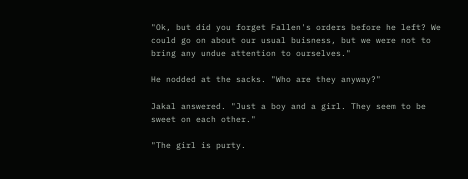"Ok, but did you forget Fallen's orders before he left? We could go on about our usual buisness, but we were not to bring any undue attention to ourselves."

He nodded at the sacks. "Who are they anyway?"

Jakal answered. "Just a boy and a girl. They seem to be sweet on each other."

"The girl is purty.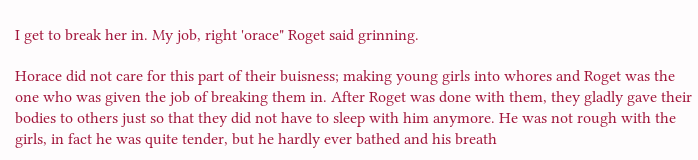I get to break her in. My job, right 'orace" Roget said grinning.

Horace did not care for this part of their buisness; making young girls into whores and Roget was the one who was given the job of breaking them in. After Roget was done with them, they gladly gave their bodies to others just so that they did not have to sleep with him anymore. He was not rough with the girls, in fact he was quite tender, but he hardly ever bathed and his breath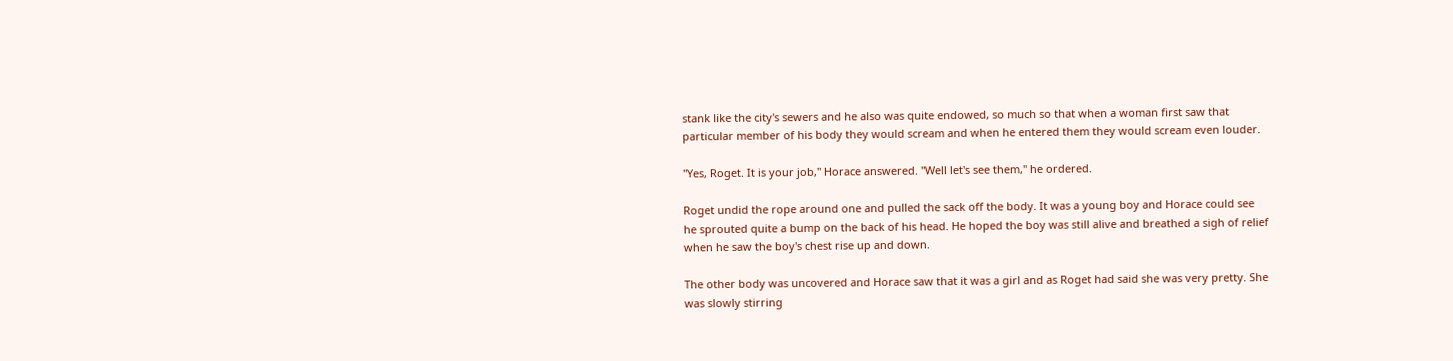stank like the city's sewers and he also was quite endowed, so much so that when a woman first saw that particular member of his body they would scream and when he entered them they would scream even louder.

"Yes, Roget. It is your job," Horace answered. "Well let's see them," he ordered.

Roget undid the rope around one and pulled the sack off the body. It was a young boy and Horace could see he sprouted quite a bump on the back of his head. He hoped the boy was still alive and breathed a sigh of relief when he saw the boy's chest rise up and down.

The other body was uncovered and Horace saw that it was a girl and as Roget had said she was very pretty. She was slowly stirring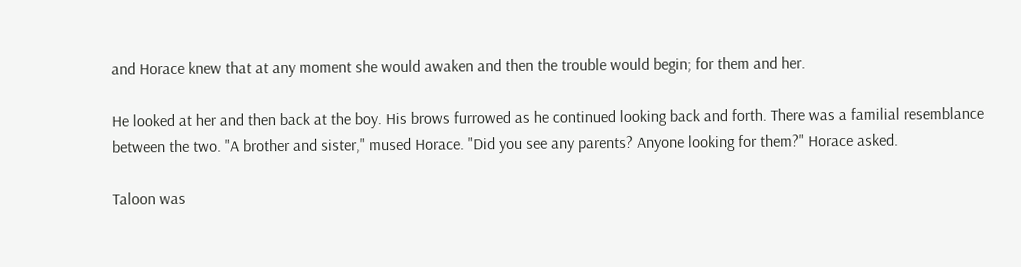and Horace knew that at any moment she would awaken and then the trouble would begin; for them and her.

He looked at her and then back at the boy. His brows furrowed as he continued looking back and forth. There was a familial resemblance between the two. "A brother and sister," mused Horace. "Did you see any parents? Anyone looking for them?" Horace asked.

Taloon was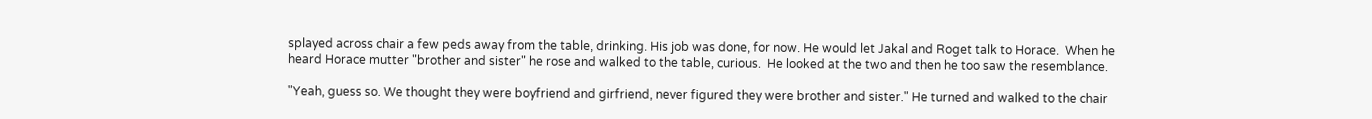splayed across chair a few peds away from the table, drinking. His job was done, for now. He would let Jakal and Roget talk to Horace.  When he heard Horace mutter "brother and sister" he rose and walked to the table, curious.  He looked at the two and then he too saw the resemblance.

"Yeah, guess so. We thought they were boyfriend and girfriend, never figured they were brother and sister." He turned and walked to the chair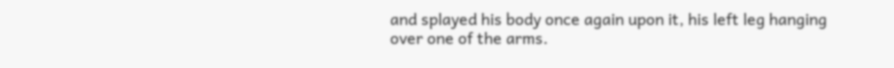and splayed his body once again upon it, his left leg hanging over one of the arms.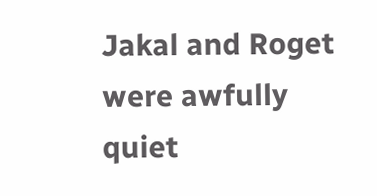Jakal and Roget were awfully quiet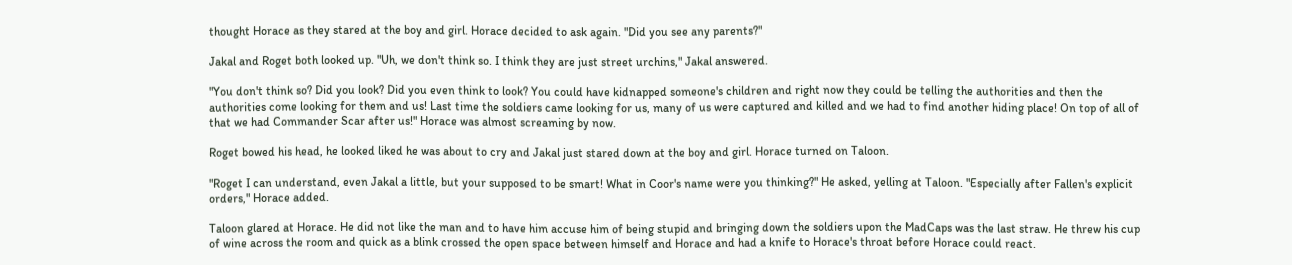thought Horace as they stared at the boy and girl. Horace decided to ask again. "Did you see any parents?"

Jakal and Roget both looked up. "Uh, we don't think so. I think they are just street urchins," Jakal answered.

"You don't think so? Did you look? Did you even think to look? You could have kidnapped someone's children and right now they could be telling the authorities and then the authorities come looking for them and us! Last time the soldiers came looking for us, many of us were captured and killed and we had to find another hiding place! On top of all of that we had Commander Scar after us!" Horace was almost screaming by now.

Roget bowed his head, he looked liked he was about to cry and Jakal just stared down at the boy and girl. Horace turned on Taloon.

"Roget I can understand, even Jakal a little, but your supposed to be smart! What in Coor's name were you thinking?" He asked, yelling at Taloon. "Especially after Fallen's explicit orders," Horace added.

Taloon glared at Horace. He did not like the man and to have him accuse him of being stupid and bringing down the soldiers upon the MadCaps was the last straw. He threw his cup of wine across the room and quick as a blink crossed the open space between himself and Horace and had a knife to Horace's throat before Horace could react.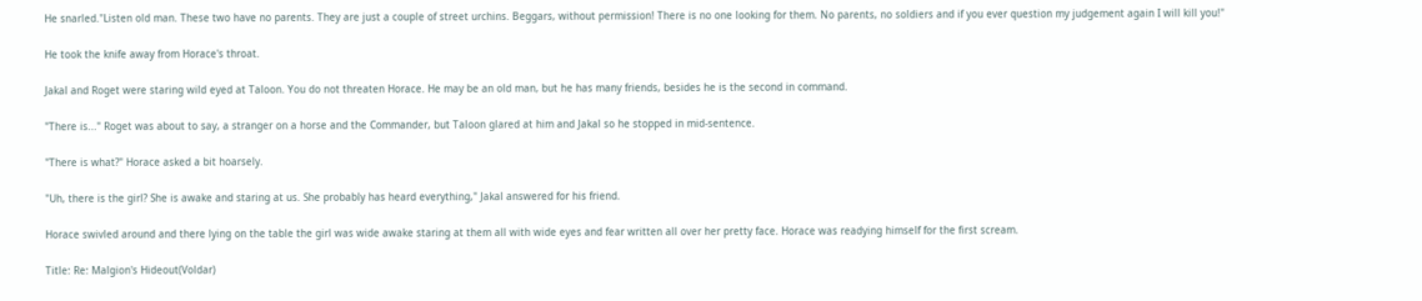He snarled."Listen old man. These two have no parents. They are just a couple of street urchins. Beggars, without permission! There is no one looking for them. No parents, no soldiers and if you ever question my judgement again I will kill you!"

He took the knife away from Horace's throat.

Jakal and Roget were staring wild eyed at Taloon. You do not threaten Horace. He may be an old man, but he has many friends, besides he is the second in command.

"There is..." Roget was about to say, a stranger on a horse and the Commander, but Taloon glared at him and Jakal so he stopped in mid-sentence.

"There is what?" Horace asked a bit hoarsely.

"Uh, there is the girl? She is awake and staring at us. She probably has heard everything," Jakal answered for his friend.

Horace swivled around and there lying on the table the girl was wide awake staring at them all with wide eyes and fear written all over her pretty face. Horace was readying himself for the first scream.

Title: Re: Malgion's Hideout(Voldar)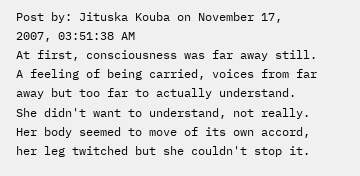Post by: Jituska Kouba on November 17, 2007, 03:51:38 AM
At first, consciousness was far away still. A feeling of being carried, voices from far away but too far to actually understand. She didn't want to understand, not really. Her body seemed to move of its own accord, her leg twitched but she couldn't stop it.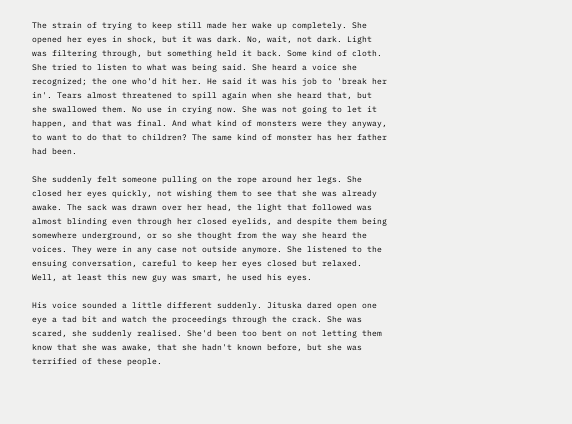The strain of trying to keep still made her wake up completely. She opened her eyes in shock, but it was dark. No, wait, not dark. Light was filtering through, but something held it back. Some kind of cloth. She tried to listen to what was being said. She heard a voice she recognized; the one who'd hit her. He said it was his job to 'break her in'. Tears almost threatened to spill again when she heard that, but she swallowed them. No use in crying now. She was not going to let it happen, and that was final. And what kind of monsters were they anyway, to want to do that to children? The same kind of monster has her father had been.

She suddenly felt someone pulling on the rope around her legs. She closed her eyes quickly, not wishing them to see that she was already awake. The sack was drawn over her head, the light that followed was almost blinding even through her closed eyelids, and despite them being somewhere underground, or so she thought from the way she heard the voices. They were in any case not outside anymore. She listened to the ensuing conversation, careful to keep her eyes closed but relaxed. Well, at least this new guy was smart, he used his eyes.

His voice sounded a little different suddenly. Jituska dared open one eye a tad bit and watch the proceedings through the crack. She was scared, she suddenly realised. She'd been too bent on not letting them know that she was awake, that she hadn't known before, but she was terrified of these people.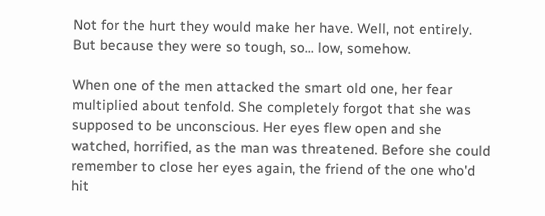Not for the hurt they would make her have. Well, not entirely. But because they were so tough, so... low, somehow.

When one of the men attacked the smart old one, her fear multiplied about tenfold. She completely forgot that she was supposed to be unconscious. Her eyes flew open and she watched, horrified, as the man was threatened. Before she could remember to close her eyes again, the friend of the one who'd hit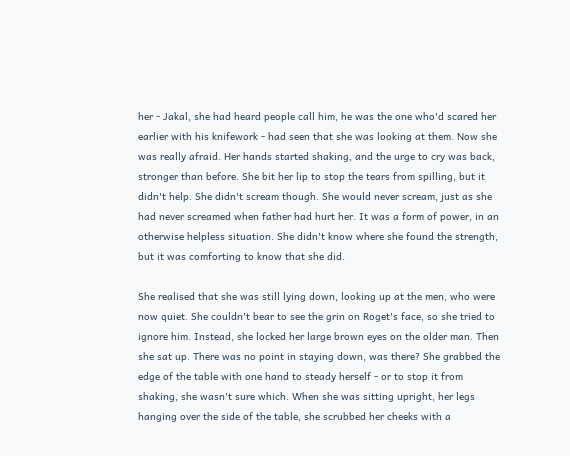her - Jakal, she had heard people call him, he was the one who'd scared her earlier with his knifework - had seen that she was looking at them. Now she was really afraid. Her hands started shaking, and the urge to cry was back, stronger than before. She bit her lip to stop the tears from spilling, but it didn't help. She didn't scream though. She would never scream, just as she had never screamed when father had hurt her. It was a form of power, in an otherwise helpless situation. She didn't know where she found the strength, but it was comforting to know that she did.

She realised that she was still lying down, looking up at the men, who were now quiet. She couldn't bear to see the grin on Roget's face, so she tried to ignore him. Instead, she locked her large brown eyes on the older man. Then she sat up. There was no point in staying down, was there? She grabbed the edge of the table with one hand to steady herself - or to stop it from shaking, she wasn't sure which. When she was sitting upright, her legs hanging over the side of the table, she scrubbed her cheeks with a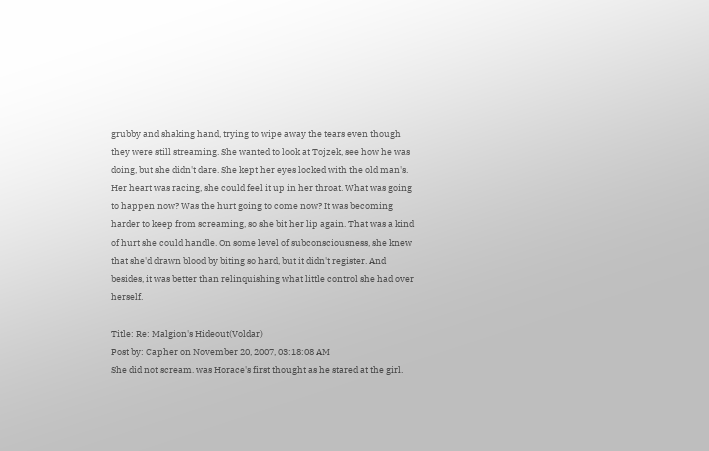grubby and shaking hand, trying to wipe away the tears even though they were still streaming. She wanted to look at Tojzek, see how he was doing, but she didn't dare. She kept her eyes locked with the old man's. Her heart was racing, she could feel it up in her throat. What was going to happen now? Was the hurt going to come now? It was becoming harder to keep from screaming, so she bit her lip again. That was a kind of hurt she could handle. On some level of subconsciousness, she knew that she'd drawn blood by biting so hard, but it didn't register. And besides, it was better than relinquishing what little control she had over herself.

Title: Re: Malgion's Hideout(Voldar)
Post by: Capher on November 20, 2007, 03:18:08 AM
She did not scream. was Horace's first thought as he stared at the girl.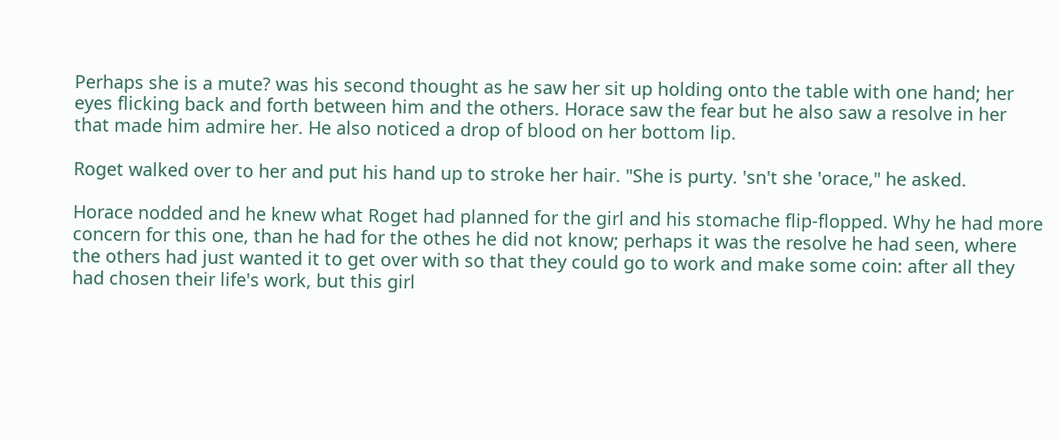Perhaps she is a mute? was his second thought as he saw her sit up holding onto the table with one hand; her eyes flicking back and forth between him and the others. Horace saw the fear but he also saw a resolve in her that made him admire her. He also noticed a drop of blood on her bottom lip.

Roget walked over to her and put his hand up to stroke her hair. "She is purty. 'sn't she 'orace," he asked.

Horace nodded and he knew what Roget had planned for the girl and his stomache flip-flopped. Why he had more concern for this one, than he had for the othes he did not know; perhaps it was the resolve he had seen, where the others had just wanted it to get over with so that they could go to work and make some coin: after all they had chosen their life's work, but this girl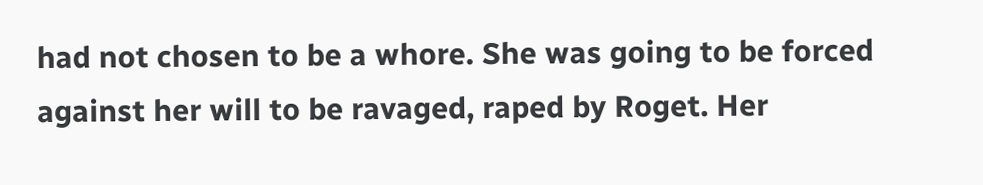had not chosen to be a whore. She was going to be forced against her will to be ravaged, raped by Roget. Her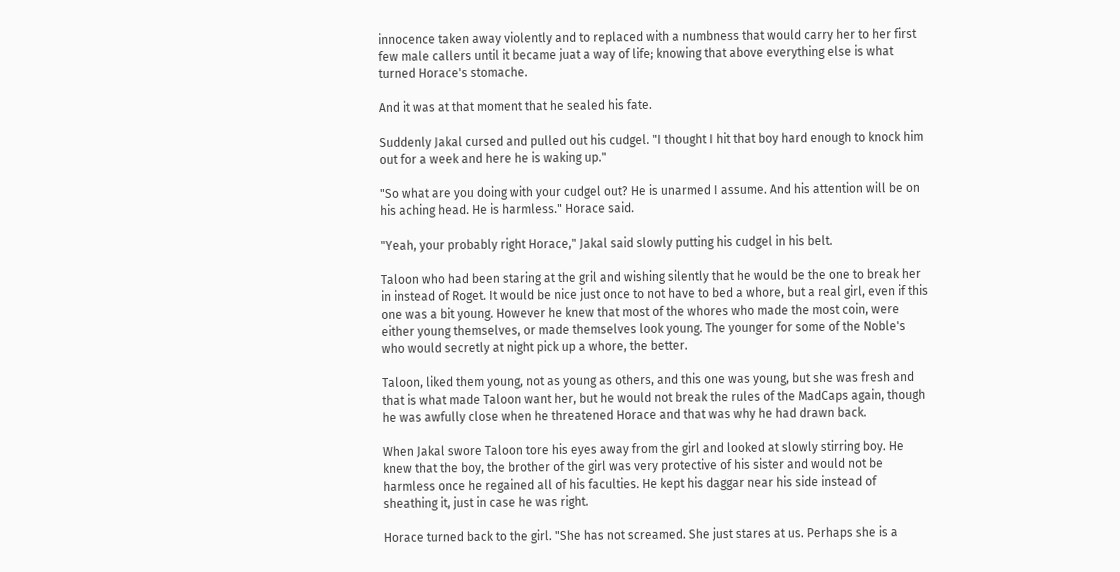innocence taken away violently and to replaced with a numbness that would carry her to her first few male callers until it became juat a way of life; knowing that above everything else is what turned Horace's stomache.

And it was at that moment that he sealed his fate.

Suddenly Jakal cursed and pulled out his cudgel. "I thought I hit that boy hard enough to knock him out for a week and here he is waking up."

"So what are you doing with your cudgel out? He is unarmed I assume. And his attention will be on his aching head. He is harmless." Horace said.

"Yeah, your probably right Horace," Jakal said slowly putting his cudgel in his belt.

Taloon who had been staring at the gril and wishing silently that he would be the one to break her in instead of Roget. It would be nice just once to not have to bed a whore, but a real girl, even if this one was a bit young. However he knew that most of the whores who made the most coin, were either young themselves, or made themselves look young. The younger for some of the Noble's who would secretly at night pick up a whore, the better.

Taloon, liked them young, not as young as others, and this one was young, but she was fresh and that is what made Taloon want her, but he would not break the rules of the MadCaps again, though he was awfully close when he threatened Horace and that was why he had drawn back.

When Jakal swore Taloon tore his eyes away from the girl and looked at slowly stirring boy. He knew that the boy, the brother of the girl was very protective of his sister and would not be harmless once he regained all of his faculties. He kept his daggar near his side instead of sheathing it, just in case he was right.

Horace turned back to the girl. "She has not screamed. She just stares at us. Perhaps she is a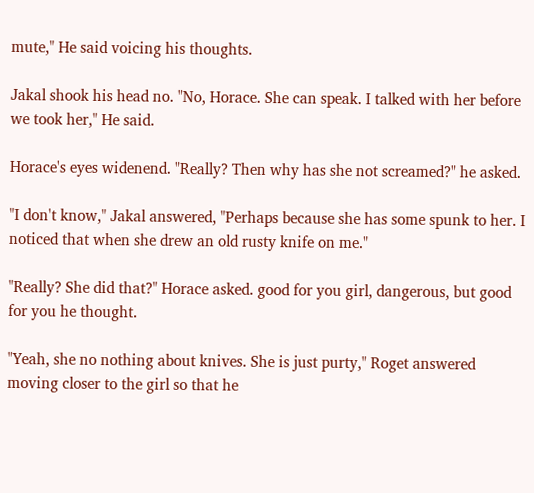mute," He said voicing his thoughts.

Jakal shook his head no. "No, Horace. She can speak. I talked with her before we took her," He said.

Horace's eyes widenend. "Really? Then why has she not screamed?" he asked.

"I don't know," Jakal answered, "Perhaps because she has some spunk to her. I noticed that when she drew an old rusty knife on me."

"Really? She did that?" Horace asked. good for you girl, dangerous, but good for you he thought.

"Yeah, she no nothing about knives. She is just purty," Roget answered moving closer to the girl so that he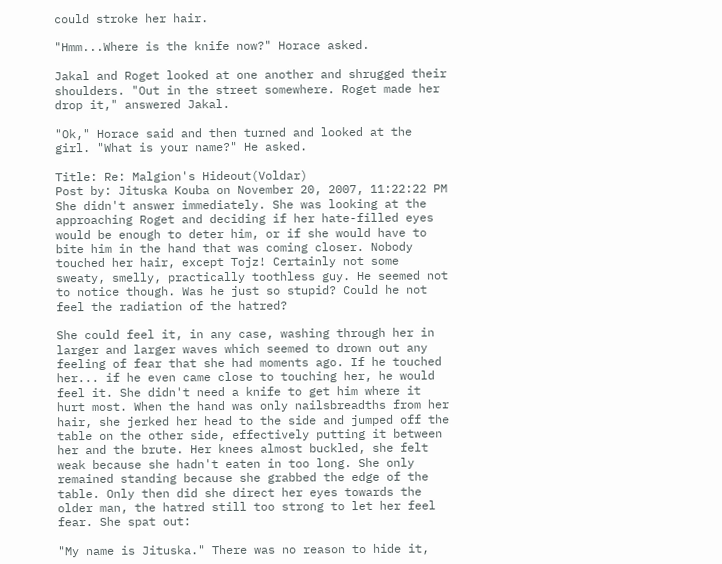could stroke her hair.

"Hmm...Where is the knife now?" Horace asked.

Jakal and Roget looked at one another and shrugged their shoulders. "Out in the street somewhere. Roget made her drop it," answered Jakal.

"Ok," Horace said and then turned and looked at the girl. "What is your name?" He asked.

Title: Re: Malgion's Hideout(Voldar)
Post by: Jituska Kouba on November 20, 2007, 11:22:22 PM
She didn't answer immediately. She was looking at the approaching Roget and deciding if her hate-filled eyes would be enough to deter him, or if she would have to bite him in the hand that was coming closer. Nobody touched her hair, except Tojz! Certainly not some sweaty, smelly, practically toothless guy. He seemed not to notice though. Was he just so stupid? Could he not feel the radiation of the hatred?

She could feel it, in any case, washing through her in larger and larger waves which seemed to drown out any feeling of fear that she had moments ago. If he touched her... if he even came close to touching her, he would feel it. She didn't need a knife to get him where it hurt most. When the hand was only nailsbreadths from her hair, she jerked her head to the side and jumped off the table on the other side, effectively putting it between her and the brute. Her knees almost buckled, she felt weak because she hadn't eaten in too long. She only remained standing because she grabbed the edge of the table. Only then did she direct her eyes towards the older man, the hatred still too strong to let her feel fear. She spat out:

"My name is Jituska." There was no reason to hide it,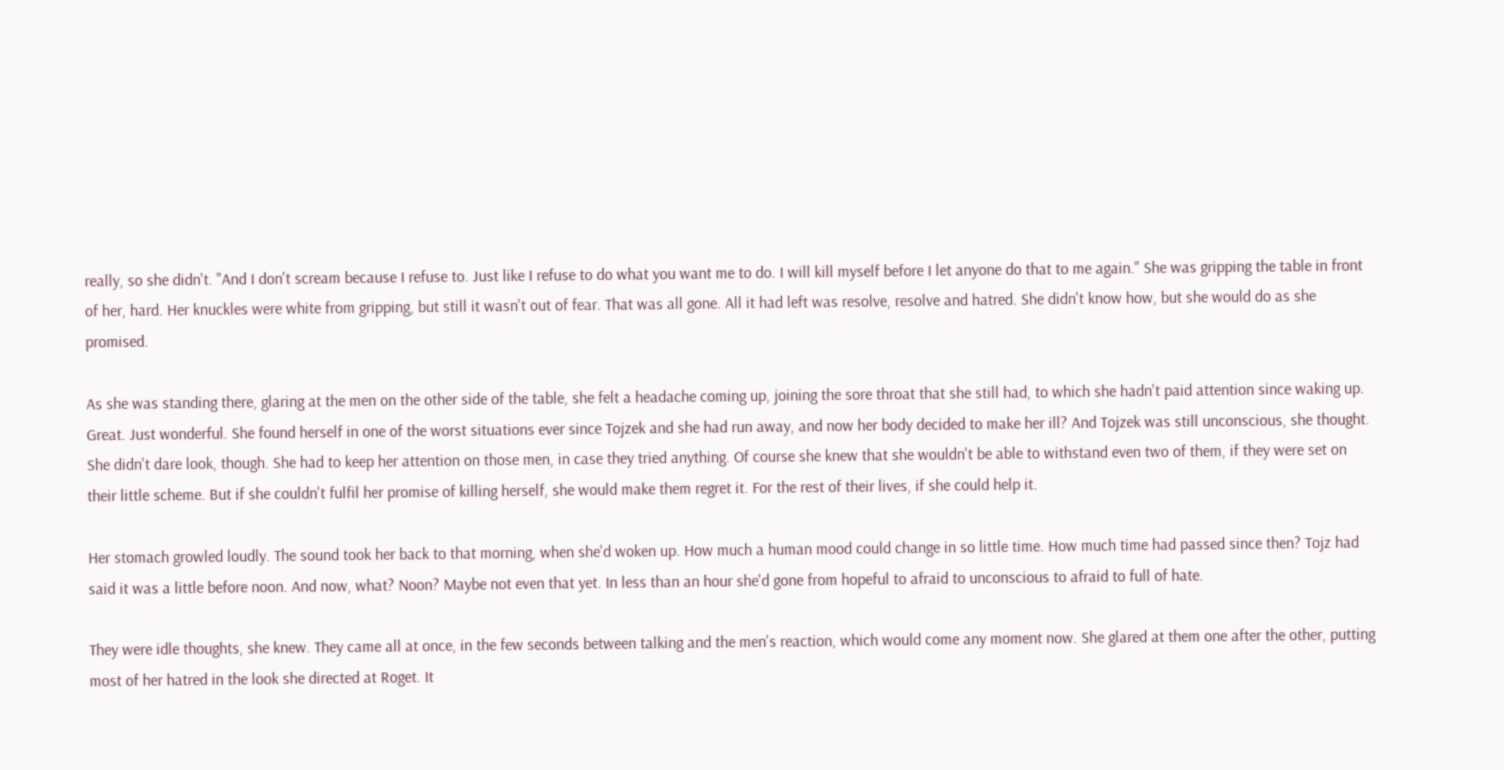really, so she didn't. "And I don't scream because I refuse to. Just like I refuse to do what you want me to do. I will kill myself before I let anyone do that to me again." She was gripping the table in front of her, hard. Her knuckles were white from gripping, but still it wasn't out of fear. That was all gone. All it had left was resolve, resolve and hatred. She didn't know how, but she would do as she promised.

As she was standing there, glaring at the men on the other side of the table, she felt a headache coming up, joining the sore throat that she still had, to which she hadn't paid attention since waking up. Great. Just wonderful. She found herself in one of the worst situations ever since Tojzek and she had run away, and now her body decided to make her ill? And Tojzek was still unconscious, she thought. She didn't dare look, though. She had to keep her attention on those men, in case they tried anything. Of course she knew that she wouldn't be able to withstand even two of them, if they were set on their little scheme. But if she couldn't fulfil her promise of killing herself, she would make them regret it. For the rest of their lives, if she could help it.

Her stomach growled loudly. The sound took her back to that morning, when she'd woken up. How much a human mood could change in so little time. How much time had passed since then? Tojz had said it was a little before noon. And now, what? Noon? Maybe not even that yet. In less than an hour she'd gone from hopeful to afraid to unconscious to afraid to full of hate.

They were idle thoughts, she knew. They came all at once, in the few seconds between talking and the men's reaction, which would come any moment now. She glared at them one after the other, putting most of her hatred in the look she directed at Roget. It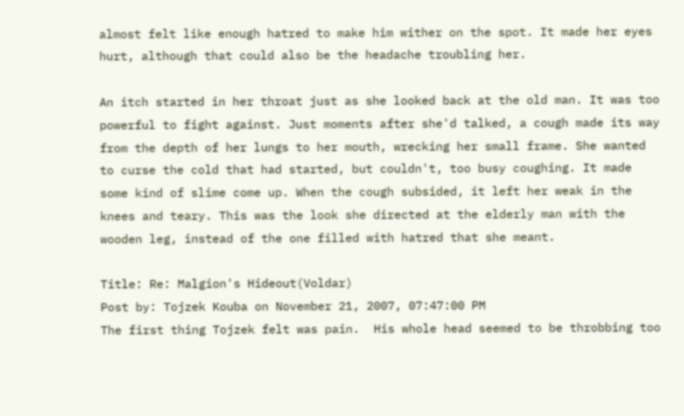almost felt like enough hatred to make him wither on the spot. It made her eyes hurt, although that could also be the headache troubling her.

An itch started in her throat just as she looked back at the old man. It was too powerful to fight against. Just moments after she'd talked, a cough made its way from the depth of her lungs to her mouth, wrecking her small frame. She wanted to curse the cold that had started, but couldn't, too busy coughing. It made some kind of slime come up. When the cough subsided, it left her weak in the knees and teary. This was the look she directed at the elderly man with the wooden leg, instead of the one filled with hatred that she meant.

Title: Re: Malgion's Hideout(Voldar)
Post by: Tojzek Kouba on November 21, 2007, 07:47:00 PM
The first thing Tojzek felt was pain.  His whole head seemed to be throbbing too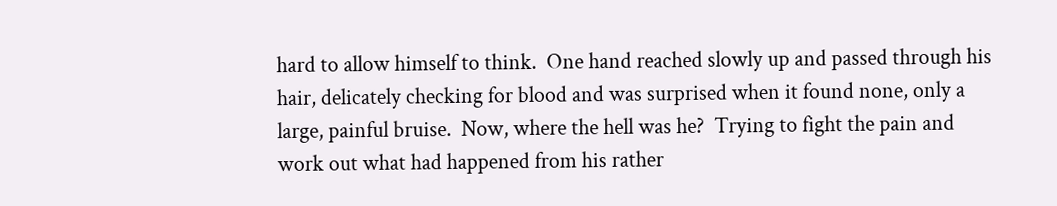hard to allow himself to think.  One hand reached slowly up and passed through his hair, delicately checking for blood and was surprised when it found none, only a large, painful bruise.  Now, where the hell was he?  Trying to fight the pain and work out what had happened from his rather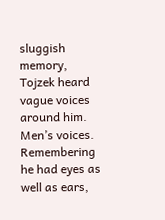sluggish memory, Tojzek heard vague voices around him.  Men’s voices.  Remembering he had eyes as well as ears,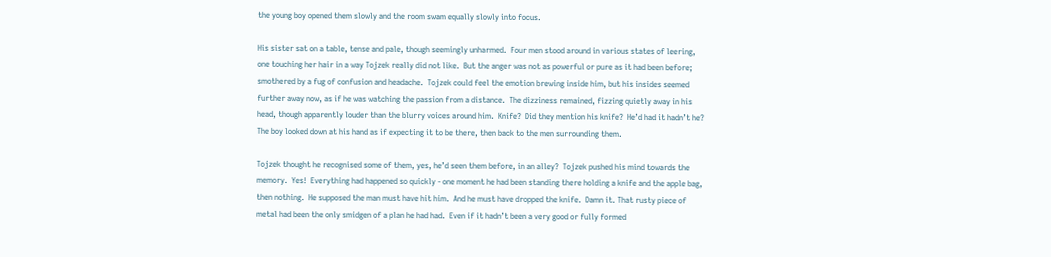the young boy opened them slowly and the room swam equally slowly into focus.

His sister sat on a table, tense and pale, though seemingly unharmed.  Four men stood around in various states of leering, one touching her hair in a way Tojzek really did not like.  But the anger was not as powerful or pure as it had been before; smothered by a fug of confusion and headache.  Tojzek could feel the emotion brewing inside him, but his insides seemed further away now, as if he was watching the passion from a distance.  The dizziness remained, fizzing quietly away in his head, though apparently louder than the blurry voices around him.  Knife?  Did they mention his knife?  He’d had it hadn’t he?  The boy looked down at his hand as if expecting it to be there, then back to the men surrounding them.

Tojzek thought he recognised some of them, yes, he’d seen them before, in an alley?  Tojzek pushed his mind towards the memory.  Yes!  Everything had happened so quickly - one moment he had been standing there holding a knife and the apple bag, then nothing.  He supposed the man must have hit him.  And he must have dropped the knife.  Damn it. That rusty piece of metal had been the only smidgen of a plan he had had.  Even if it hadn’t been a very good or fully formed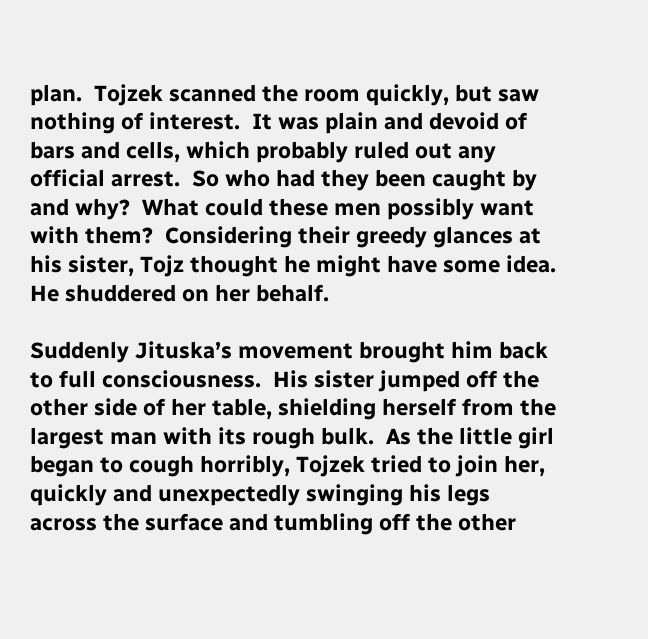plan.  Tojzek scanned the room quickly, but saw nothing of interest.  It was plain and devoid of bars and cells, which probably ruled out any official arrest.  So who had they been caught by and why?  What could these men possibly want with them?  Considering their greedy glances at his sister, Tojz thought he might have some idea. He shuddered on her behalf.

Suddenly Jituska’s movement brought him back to full consciousness.  His sister jumped off the other side of her table, shielding herself from the largest man with its rough bulk.  As the little girl began to cough horribly, Tojzek tried to join her, quickly and unexpectedly swinging his legs across the surface and tumbling off the other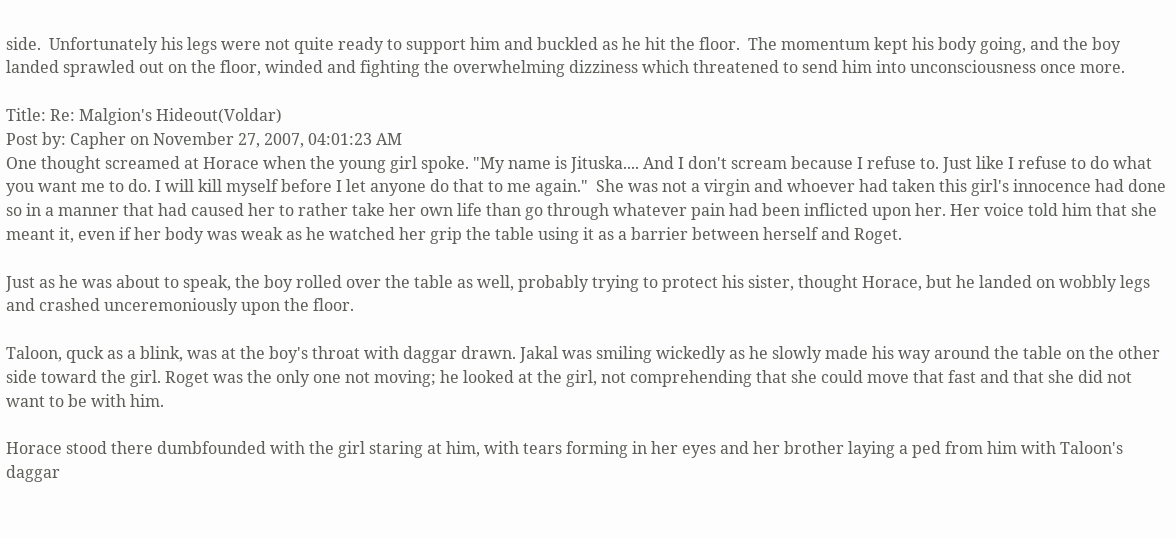side.  Unfortunately his legs were not quite ready to support him and buckled as he hit the floor.  The momentum kept his body going, and the boy landed sprawled out on the floor, winded and fighting the overwhelming dizziness which threatened to send him into unconsciousness once more.

Title: Re: Malgion's Hideout(Voldar)
Post by: Capher on November 27, 2007, 04:01:23 AM
One thought screamed at Horace when the young girl spoke. "My name is Jituska.... And I don't scream because I refuse to. Just like I refuse to do what you want me to do. I will kill myself before I let anyone do that to me again."  She was not a virgin and whoever had taken this girl's innocence had done so in a manner that had caused her to rather take her own life than go through whatever pain had been inflicted upon her. Her voice told him that she meant it, even if her body was weak as he watched her grip the table using it as a barrier between herself and Roget.

Just as he was about to speak, the boy rolled over the table as well, probably trying to protect his sister, thought Horace, but he landed on wobbly legs and crashed unceremoniously upon the floor.

Taloon, quck as a blink, was at the boy's throat with daggar drawn. Jakal was smiling wickedly as he slowly made his way around the table on the other side toward the girl. Roget was the only one not moving; he looked at the girl, not comprehending that she could move that fast and that she did not want to be with him.

Horace stood there dumbfounded with the girl staring at him, with tears forming in her eyes and her brother laying a ped from him with Taloon's daggar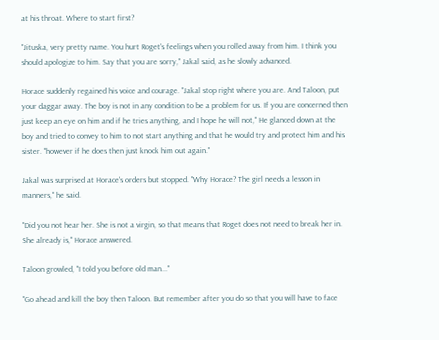at his throat. Where to start first?

"Jituska, very pretty name. You hurt Roget's feelings when you rolled away from him. I think you should apologize to him. Say that you are sorry," Jakal said, as he slowly advanced.

Horace suddenly regained his voice and courage. "Jakal stop right where you are. And Taloon, put your daggar away. The boy is not in any condition to be a problem for us. If you are concerned then just keep an eye on him and if he tries anything, and I hope he will not," He glanced down at the boy and tried to convey to him to not start anything and that he would try and protect him and his sister. "however if he does then just knock him out again."

Jakal was surprised at Horace's orders but stopped. "Why Horace? The girl needs a lesson in manners," he said.

"Did you not hear her. She is not a virgin, so that means that Roget does not need to break her in. She already is," Horace answered.

Taloon growled, "I told you before old man..."

"Go ahead and kill the boy then Taloon. But remember after you do so that you will have to face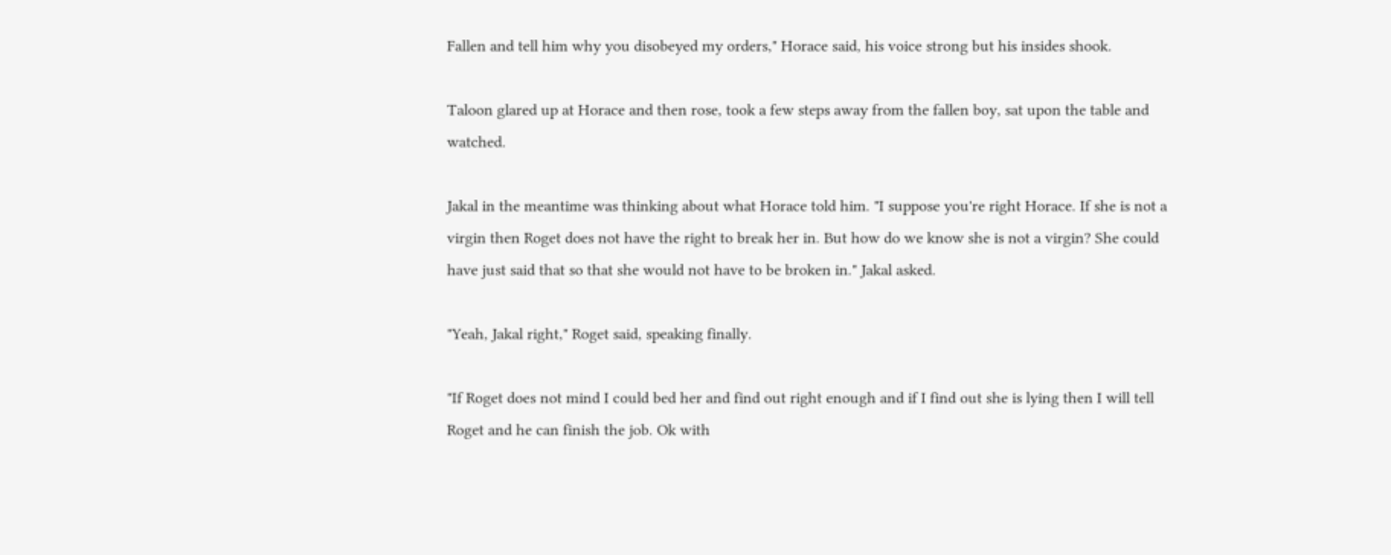Fallen and tell him why you disobeyed my orders," Horace said, his voice strong but his insides shook.

Taloon glared up at Horace and then rose, took a few steps away from the fallen boy, sat upon the table and watched.

Jakal in the meantime was thinking about what Horace told him. "I suppose you're right Horace. If she is not a virgin then Roget does not have the right to break her in. But how do we know she is not a virgin? She could have just said that so that she would not have to be broken in." Jakal asked.

"Yeah, Jakal right," Roget said, speaking finally.

"If Roget does not mind I could bed her and find out right enough and if I find out she is lying then I will tell Roget and he can finish the job. Ok with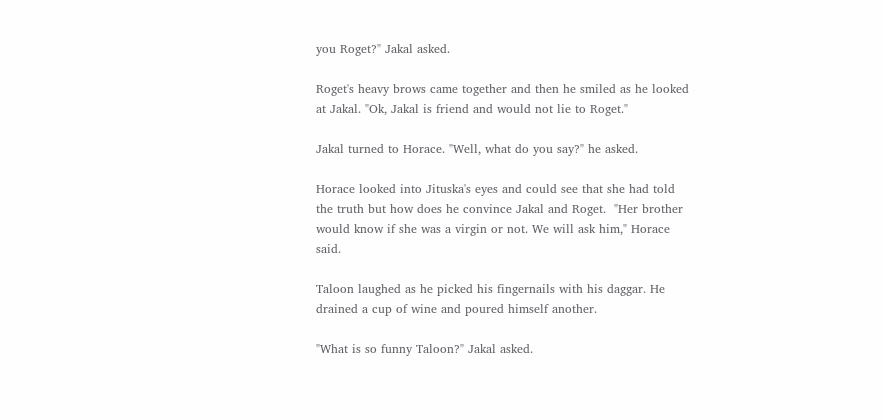you Roget?" Jakal asked.

Roget's heavy brows came together and then he smiled as he looked at Jakal. "Ok, Jakal is friend and would not lie to Roget."

Jakal turned to Horace. "Well, what do you say?" he asked.

Horace looked into Jituska's eyes and could see that she had told the truth but how does he convince Jakal and Roget.  "Her brother would know if she was a virgin or not. We will ask him," Horace said.

Taloon laughed as he picked his fingernails with his daggar. He drained a cup of wine and poured himself another.

"What is so funny Taloon?" Jakal asked.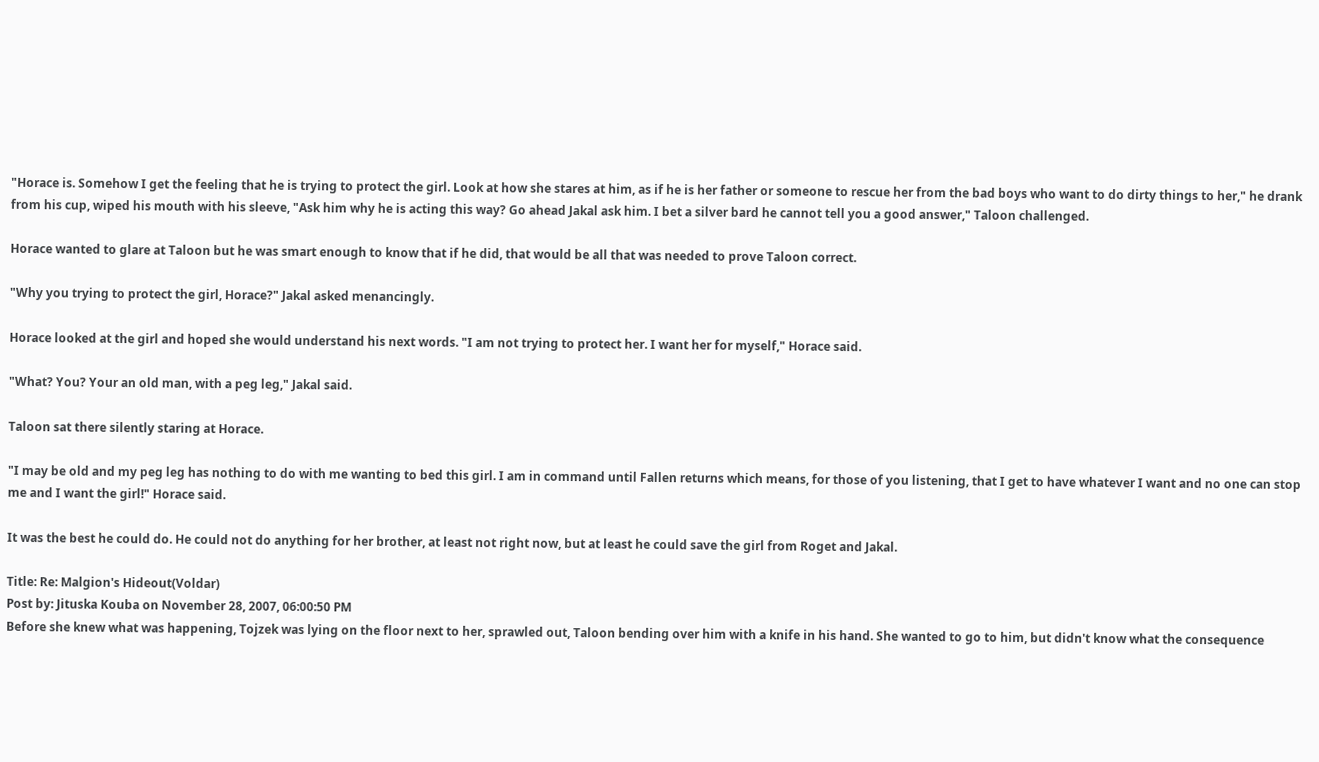"Horace is. Somehow I get the feeling that he is trying to protect the girl. Look at how she stares at him, as if he is her father or someone to rescue her from the bad boys who want to do dirty things to her," he drank from his cup, wiped his mouth with his sleeve, "Ask him why he is acting this way? Go ahead Jakal ask him. I bet a silver bard he cannot tell you a good answer," Taloon challenged.

Horace wanted to glare at Taloon but he was smart enough to know that if he did, that would be all that was needed to prove Taloon correct.

"Why you trying to protect the girl, Horace?" Jakal asked menancingly.

Horace looked at the girl and hoped she would understand his next words. "I am not trying to protect her. I want her for myself," Horace said.

"What? You? Your an old man, with a peg leg," Jakal said.

Taloon sat there silently staring at Horace.

"I may be old and my peg leg has nothing to do with me wanting to bed this girl. I am in command until Fallen returns which means, for those of you listening, that I get to have whatever I want and no one can stop me and I want the girl!" Horace said.

It was the best he could do. He could not do anything for her brother, at least not right now, but at least he could save the girl from Roget and Jakal.

Title: Re: Malgion's Hideout(Voldar)
Post by: Jituska Kouba on November 28, 2007, 06:00:50 PM
Before she knew what was happening, Tojzek was lying on the floor next to her, sprawled out, Taloon bending over him with a knife in his hand. She wanted to go to him, but didn't know what the consequence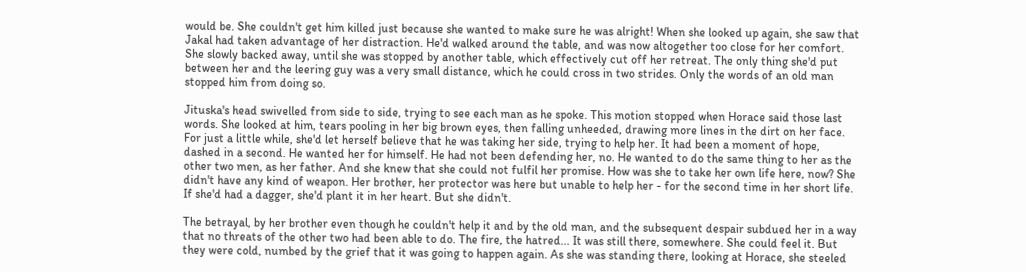would be. She couldn't get him killed just because she wanted to make sure he was alright! When she looked up again, she saw that Jakal had taken advantage of her distraction. He'd walked around the table, and was now altogether too close for her comfort. She slowly backed away, until she was stopped by another table, which effectively cut off her retreat. The only thing she'd put between her and the leering guy was a very small distance, which he could cross in two strides. Only the words of an old man stopped him from doing so.

Jituska's head swivelled from side to side, trying to see each man as he spoke. This motion stopped when Horace said those last words. She looked at him, tears pooling in her big brown eyes, then falling unheeded, drawing more lines in the dirt on her face. For just a little while, she'd let herself believe that he was taking her side, trying to help her. It had been a moment of hope, dashed in a second. He wanted her for himself. He had not been defending her, no. He wanted to do the same thing to her as the other two men, as her father. And she knew that she could not fulfil her promise. How was she to take her own life here, now? She didn't have any kind of weapon. Her brother, her protector was here but unable to help her - for the second time in her short life. If she'd had a dagger, she'd plant it in her heart. But she didn't.

The betrayal, by her brother even though he couldn't help it and by the old man, and the subsequent despair subdued her in a way that no threats of the other two had been able to do. The fire, the hatred... It was still there, somewhere. She could feel it. But they were cold, numbed by the grief that it was going to happen again. As she was standing there, looking at Horace, she steeled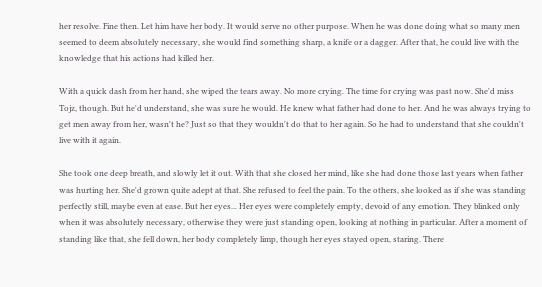her resolve. Fine then. Let him have her body. It would serve no other purpose. When he was done doing what so many men seemed to deem absolutely necessary, she would find something sharp, a knife or a dagger. After that, he could live with the knowledge that his actions had killed her.

With a quick dash from her hand, she wiped the tears away. No more crying. The time for crying was past now. She'd miss Tojz, though. But he'd understand, she was sure he would. He knew what father had done to her. And he was always trying to get men away from her, wasn't he? Just so that they wouldn't do that to her again. So he had to understand that she couldn't live with it again.

She took one deep breath, and slowly let it out. With that she closed her mind, like she had done those last years when father was hurting her. She'd grown quite adept at that. She refused to feel the pain. To the others, she looked as if she was standing perfectly still, maybe even at ease. But her eyes... Her eyes were completely empty, devoid of any emotion. They blinked only when it was absolutely necessary, otherwise they were just standing open, looking at nothing in particular. After a moment of standing like that, she fell down, her body completely limp, though her eyes stayed open, staring. There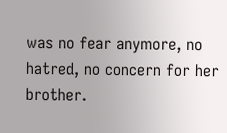was no fear anymore, no hatred, no concern for her brother.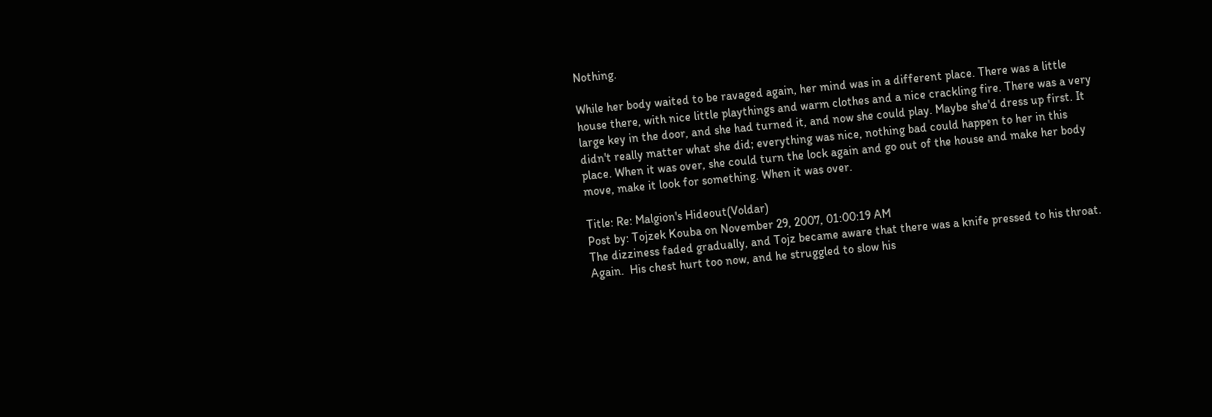Nothing.

While her body waited to be ravaged again, her mind was in a different place. There was a little house there, with nice little playthings and warm clothes and a nice crackling fire. There was a very large key in the door, and she had turned it, and now she could play. Maybe she'd dress up first. It didn't really matter what she did; everything was nice, nothing bad could happen to her in this place. When it was over, she could turn the lock again and go out of the house and make her body move, make it look for something. When it was over.

Title: Re: Malgion's Hideout(Voldar)
Post by: Tojzek Kouba on November 29, 2007, 01:00:19 AM
The dizziness faded gradually, and Tojz became aware that there was a knife pressed to his throat.  Again.  His chest hurt too now, and he struggled to slow his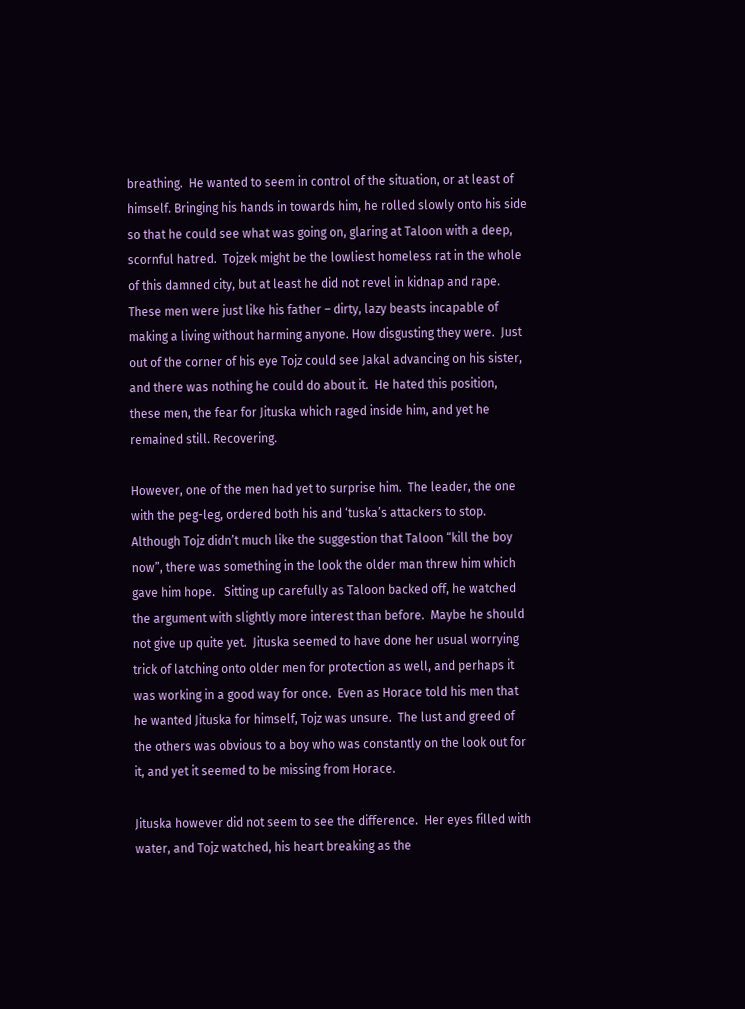breathing.  He wanted to seem in control of the situation, or at least of himself. Bringing his hands in towards him, he rolled slowly onto his side so that he could see what was going on, glaring at Taloon with a deep, scornful hatred.  Tojzek might be the lowliest homeless rat in the whole of this damned city, but at least he did not revel in kidnap and rape.  These men were just like his father – dirty, lazy beasts incapable of making a living without harming anyone. How disgusting they were.  Just out of the corner of his eye Tojz could see Jakal advancing on his sister, and there was nothing he could do about it.  He hated this position, these men, the fear for Jituska which raged inside him, and yet he remained still. Recovering.

However, one of the men had yet to surprise him.  The leader, the one with the peg-leg, ordered both his and ‘tuska’s attackers to stop.  Although Tojz didn’t much like the suggestion that Taloon “kill the boy now”, there was something in the look the older man threw him which gave him hope.   Sitting up carefully as Taloon backed off, he watched the argument with slightly more interest than before.  Maybe he should not give up quite yet.  Jituska seemed to have done her usual worrying trick of latching onto older men for protection as well, and perhaps it was working in a good way for once.  Even as Horace told his men that he wanted Jituska for himself, Tojz was unsure.  The lust and greed of the others was obvious to a boy who was constantly on the look out for it, and yet it seemed to be missing from Horace.

Jituska however did not seem to see the difference.  Her eyes filled with water, and Tojz watched, his heart breaking as the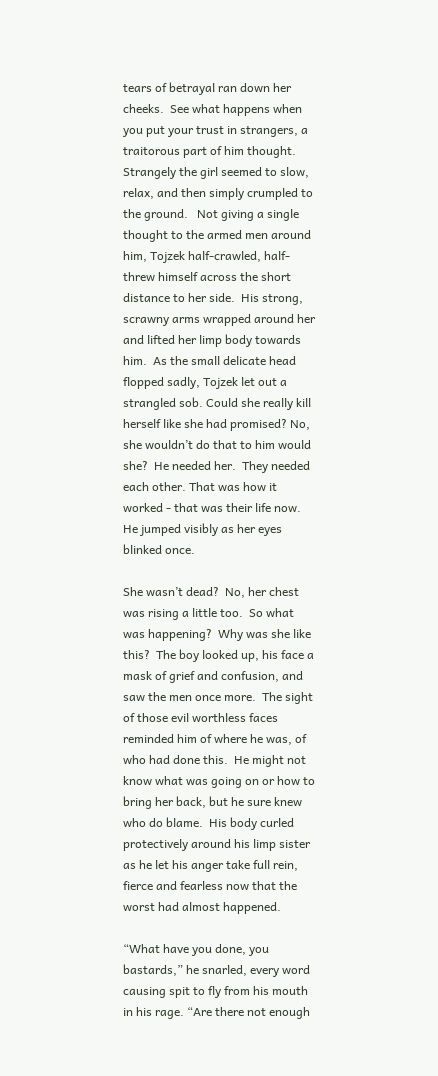tears of betrayal ran down her cheeks.  See what happens when you put your trust in strangers, a traitorous part of him thought.  Strangely the girl seemed to slow, relax, and then simply crumpled to the ground.   Not giving a single thought to the armed men around him, Tojzek half-crawled, half-threw himself across the short distance to her side.  His strong, scrawny arms wrapped around her and lifted her limp body towards him.  As the small delicate head flopped sadly, Tojzek let out a strangled sob. Could she really kill herself like she had promised? No, she wouldn’t do that to him would she?  He needed her.  They needed each other. That was how it worked - that was their life now.  He jumped visibly as her eyes blinked once.

She wasn’t dead?  No, her chest was rising a little too.  So what was happening?  Why was she like this?  The boy looked up, his face a mask of grief and confusion, and saw the men once more.  The sight of those evil worthless faces reminded him of where he was, of who had done this.  He might not know what was going on or how to bring her back, but he sure knew who do blame.  His body curled protectively around his limp sister as he let his anger take full rein, fierce and fearless now that the worst had almost happened.

“What have you done, you bastards,” he snarled, every word causing spit to fly from his mouth in his rage. “Are there not enough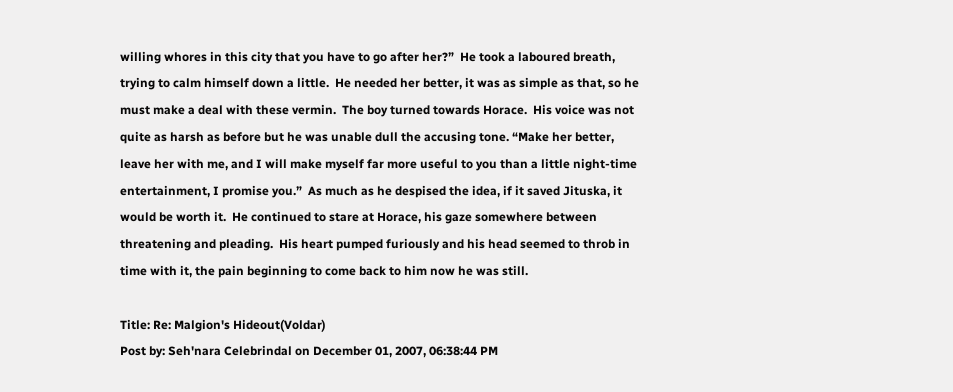willing whores in this city that you have to go after her?”  He took a laboured breath, trying to calm himself down a little.  He needed her better, it was as simple as that, so he must make a deal with these vermin.  The boy turned towards Horace.  His voice was not quite as harsh as before but he was unable dull the accusing tone. “Make her better, leave her with me, and I will make myself far more useful to you than a little night-time entertainment, I promise you.”  As much as he despised the idea, if it saved Jituska, it would be worth it.  He continued to stare at Horace, his gaze somewhere between threatening and pleading.  His heart pumped furiously and his head seemed to throb in time with it, the pain beginning to come back to him now he was still.

Title: Re: Malgion's Hideout(Voldar)
Post by: Seh'nara Celebrindal on December 01, 2007, 06:38:44 PM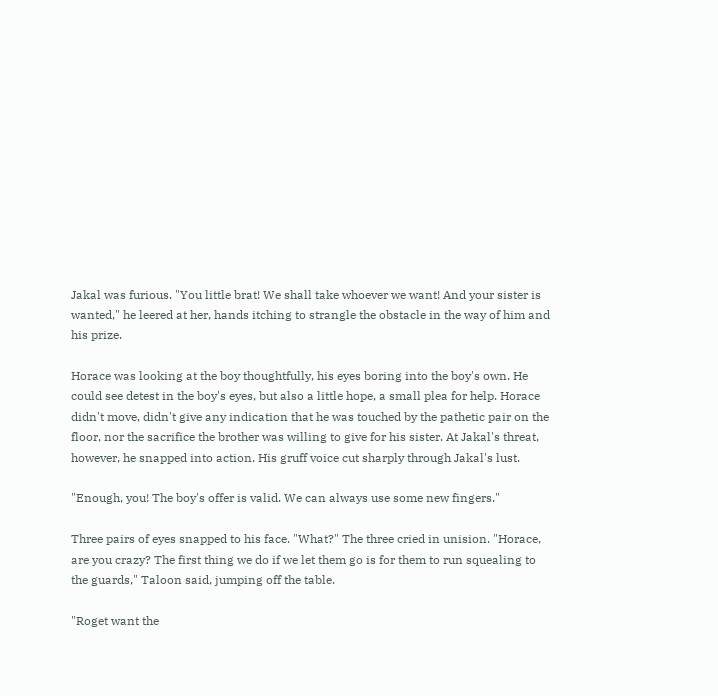Jakal was furious. "You little brat! We shall take whoever we want! And your sister is wanted," he leered at her, hands itching to strangle the obstacle in the way of him and his prize.

Horace was looking at the boy thoughtfully, his eyes boring into the boy's own. He could see detest in the boy's eyes, but also a little hope, a small plea for help. Horace didn't move, didn't give any indication that he was touched by the pathetic pair on the floor, nor the sacrifice the brother was willing to give for his sister. At Jakal's threat, however, he snapped into action. His gruff voice cut sharply through Jakal's lust.

"Enough, you! The boy's offer is valid. We can always use some new fingers."

Three pairs of eyes snapped to his face. "What?" The three cried in unision. "Horace, are you crazy? The first thing we do if we let them go is for them to run squealing to the guards," Taloon said, jumping off the table.

"Roget want the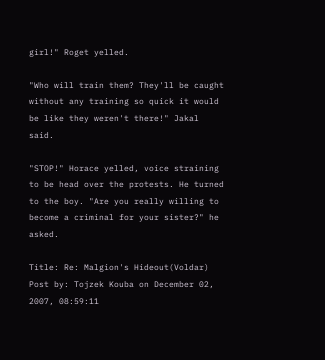girl!" Roget yelled.

"Who will train them? They'll be caught without any training so quick it would be like they weren't there!" Jakal said.

"STOP!" Horace yelled, voice straining to be head over the protests. He turned to the boy. "Are you really willing to become a criminal for your sister?" he asked.

Title: Re: Malgion's Hideout(Voldar)
Post by: Tojzek Kouba on December 02, 2007, 08:59:11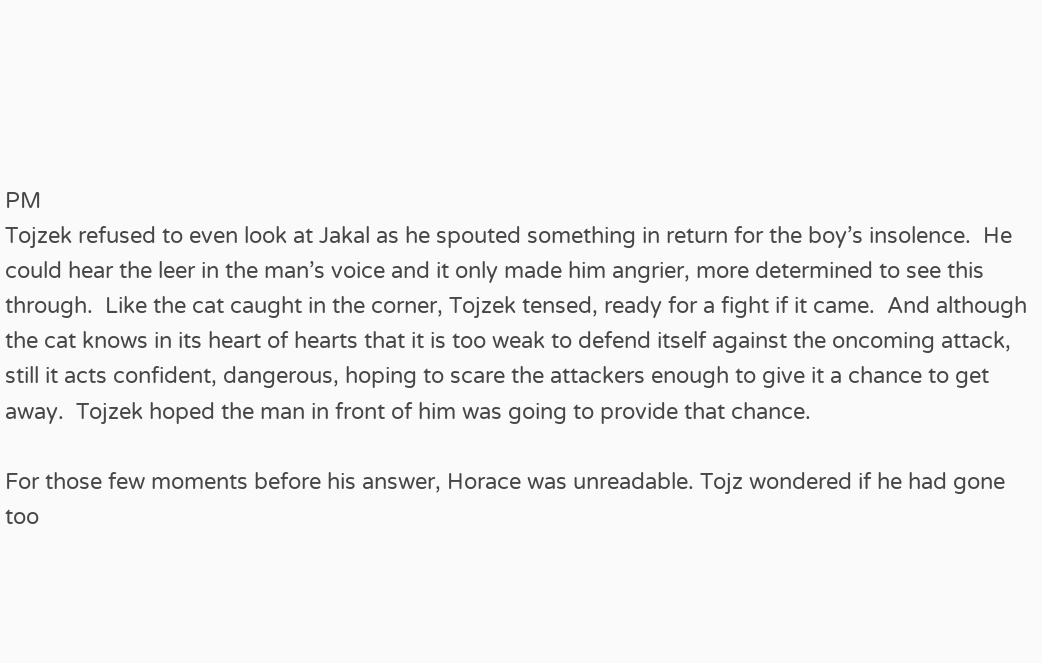PM
Tojzek refused to even look at Jakal as he spouted something in return for the boy’s insolence.  He could hear the leer in the man’s voice and it only made him angrier, more determined to see this through.  Like the cat caught in the corner, Tojzek tensed, ready for a fight if it came.  And although the cat knows in its heart of hearts that it is too weak to defend itself against the oncoming attack, still it acts confident, dangerous, hoping to scare the attackers enough to give it a chance to get away.  Tojzek hoped the man in front of him was going to provide that chance.

For those few moments before his answer, Horace was unreadable. Tojz wondered if he had gone too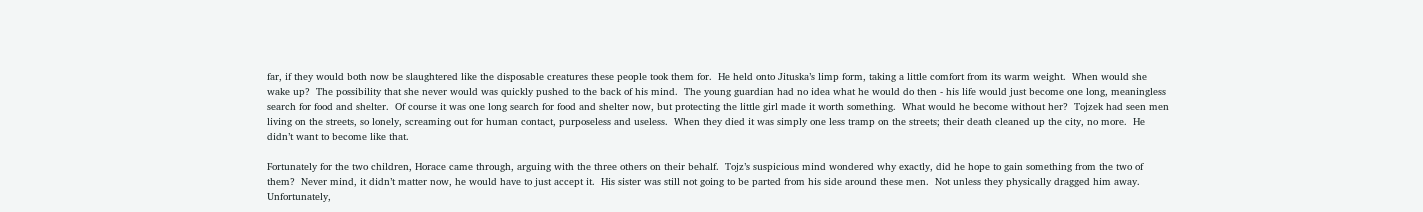far, if they would both now be slaughtered like the disposable creatures these people took them for.  He held onto Jituska’s limp form, taking a little comfort from its warm weight.  When would she wake up?  The possibility that she never would was quickly pushed to the back of his mind.  The young guardian had no idea what he would do then - his life would just become one long, meaningless search for food and shelter.  Of course it was one long search for food and shelter now, but protecting the little girl made it worth something.  What would he become without her?  Tojzek had seen men living on the streets, so lonely, screaming out for human contact, purposeless and useless.  When they died it was simply one less tramp on the streets; their death cleaned up the city, no more.  He didn’t want to become like that.

Fortunately for the two children, Horace came through, arguing with the three others on their behalf.  Tojz’s suspicious mind wondered why exactly, did he hope to gain something from the two of them?  Never mind, it didn’t matter now, he would have to just accept it.  His sister was still not going to be parted from his side around these men.  Not unless they physically dragged him away.  Unfortunately,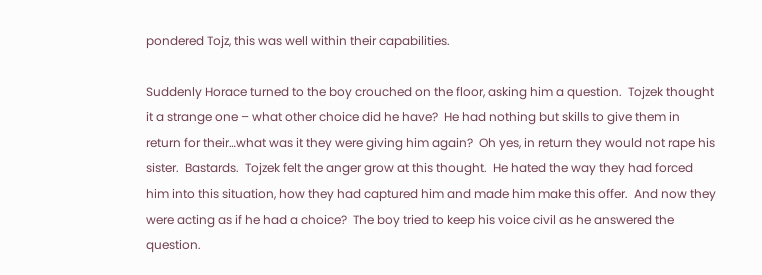pondered Tojz, this was well within their capabilities.

Suddenly Horace turned to the boy crouched on the floor, asking him a question.  Tojzek thought it a strange one – what other choice did he have?  He had nothing but skills to give them in return for their…what was it they were giving him again?  Oh yes, in return they would not rape his sister.  Bastards.  Tojzek felt the anger grow at this thought.  He hated the way they had forced him into this situation, how they had captured him and made him make this offer.  And now they were acting as if he had a choice?  The boy tried to keep his voice civil as he answered the question.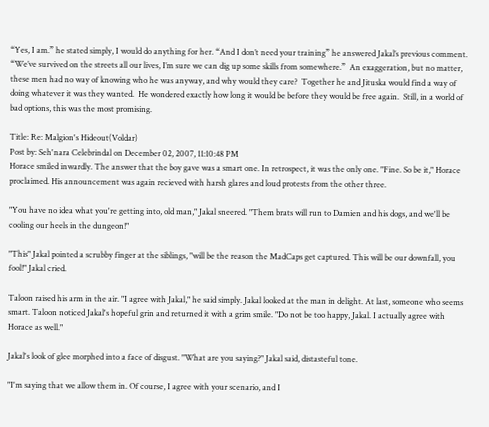“Yes, I am.” he stated simply, I would do anything for her. “And I don’t need your training” he answered Jakal’s previous comment. “We’ve survived on the streets all our lives, I’m sure we can dig up some skills from somewhere.”  An exaggeration, but no matter, these men had no way of knowing who he was anyway, and why would they care?  Together he and Jituska would find a way of doing whatever it was they wanted.  He wondered exactly how long it would be before they would be free again.  Still, in a world of bad options, this was the most promising.

Title: Re: Malgion's Hideout(Voldar)
Post by: Seh'nara Celebrindal on December 02, 2007, 11:10:48 PM
Horace smiled inwardly. The answer that the boy gave was a smart one. In retrospect, it was the only one. "Fine. So be it," Horace proclaimed. His announcement was again recieved with harsh glares and loud protests from the other three.

"You have no idea what you're getting into, old man," Jakal sneered. "Them brats will run to Damien and his dogs, and we'll be cooling our heels in the dungeon!"

"This" Jakal pointed a scrubby finger at the siblings, "will be the reason the MadCaps get captured. This will be our downfall, you fool!" Jakal cried.

Taloon raised his arm in the air. "I agree with Jakal," he said simply. Jakal looked at the man in delight. At last, someone who seems smart. Taloon noticed Jakal's hopeful grin and returned it with a grim smile. "Do not be too happy, Jakal. I actually agree with Horace as well."

Jakal's look of glee morphed into a face of disgust. "What are you saying?" Jakal said, distasteful tone.

"I'm saying that we allow them in. Of course, I agree with your scenario, and I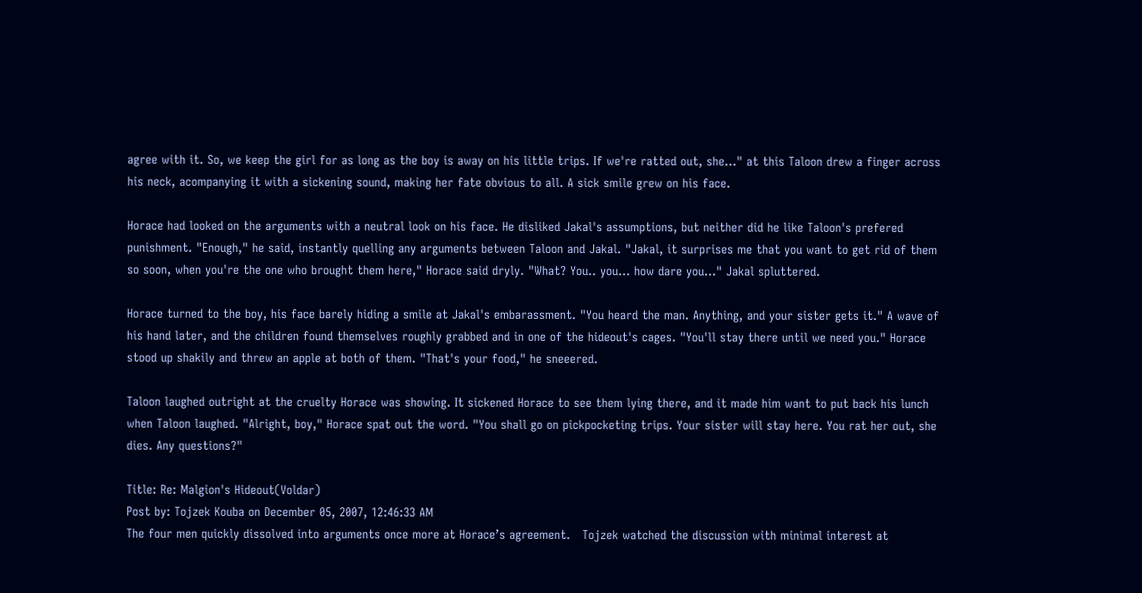agree with it. So, we keep the girl for as long as the boy is away on his little trips. If we're ratted out, she..." at this Taloon drew a finger across his neck, acompanying it with a sickening sound, making her fate obvious to all. A sick smile grew on his face.

Horace had looked on the arguments with a neutral look on his face. He disliked Jakal's assumptions, but neither did he like Taloon's prefered punishment. "Enough," he said, instantly quelling any arguments between Taloon and Jakal. "Jakal, it surprises me that you want to get rid of them so soon, when you're the one who brought them here," Horace said dryly. "What? You.. you... how dare you..." Jakal spluttered.

Horace turned to the boy, his face barely hiding a smile at Jakal's embarassment. "You heard the man. Anything, and your sister gets it." A wave of his hand later, and the children found themselves roughly grabbed and in one of the hideout's cages. "You'll stay there until we need you." Horace stood up shakily and threw an apple at both of them. "That's your food," he sneeered.

Taloon laughed outright at the cruelty Horace was showing. It sickened Horace to see them lying there, and it made him want to put back his lunch when Taloon laughed. "Alright, boy," Horace spat out the word. "You shall go on pickpocketing trips. Your sister will stay here. You rat her out, she dies. Any questions?"

Title: Re: Malgion's Hideout(Voldar)
Post by: Tojzek Kouba on December 05, 2007, 12:46:33 AM
The four men quickly dissolved into arguments once more at Horace’s agreement.   Tojzek watched the discussion with minimal interest at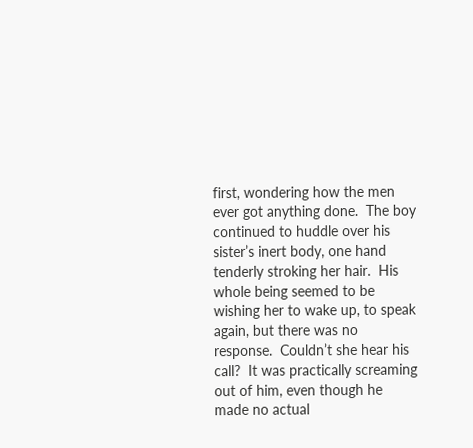first, wondering how the men ever got anything done.  The boy continued to huddle over his sister’s inert body, one hand tenderly stroking her hair.  His whole being seemed to be wishing her to wake up, to speak again, but there was no response.  Couldn’t she hear his call?  It was practically screaming out of him, even though he made no actual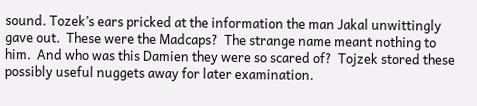sound. Tozek’s ears pricked at the information the man Jakal unwittingly gave out.  These were the Madcaps?  The strange name meant nothing to him.  And who was this Damien they were so scared of?  Tojzek stored these possibly useful nuggets away for later examination.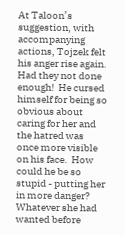At Taloon’s suggestion, with accompanying actions, Tojzek felt his anger rise again.  Had they not done enough!  He cursed himself for being so obvious about caring for her and the hatred was once more visible on his face.  How could he be so stupid - putting her in more danger?  Whatever she had wanted before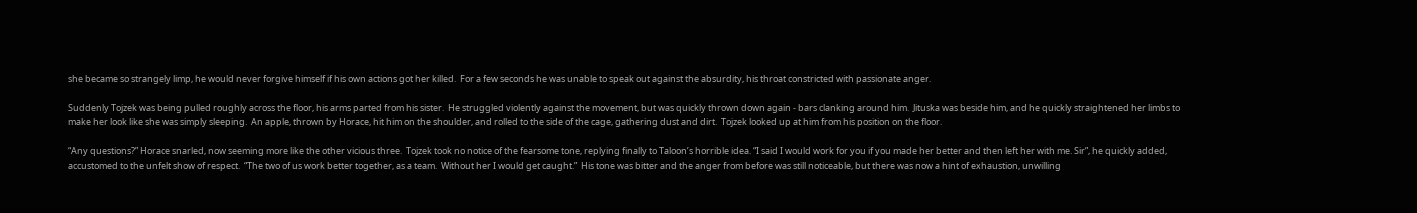she became so strangely limp, he would never forgive himself if his own actions got her killed.  For a few seconds he was unable to speak out against the absurdity, his throat constricted with passionate anger.

Suddenly Tojzek was being pulled roughly across the floor, his arms parted from his sister.  He struggled violently against the movement, but was quickly thrown down again - bars clanking around him.  Jituska was beside him, and he quickly straightened her limbs to make her look like she was simply sleeping.  An apple, thrown by Horace, hit him on the shoulder, and rolled to the side of the cage, gathering dust and dirt.  Tojzek looked up at him from his position on the floor.

“Any questions?” Horace snarled, now seeming more like the other vicious three.  Tojzek took no notice of the fearsome tone, replying finally to Taloon’s horrible idea. “I said I would work for you if you made her better and then left her with me. Sir”, he quickly added, accustomed to the unfelt show of respect.  “The two of us work better together, as a team.  Without her I would get caught.”  His tone was bitter and the anger from before was still noticeable, but there was now a hint of exhaustion, unwilling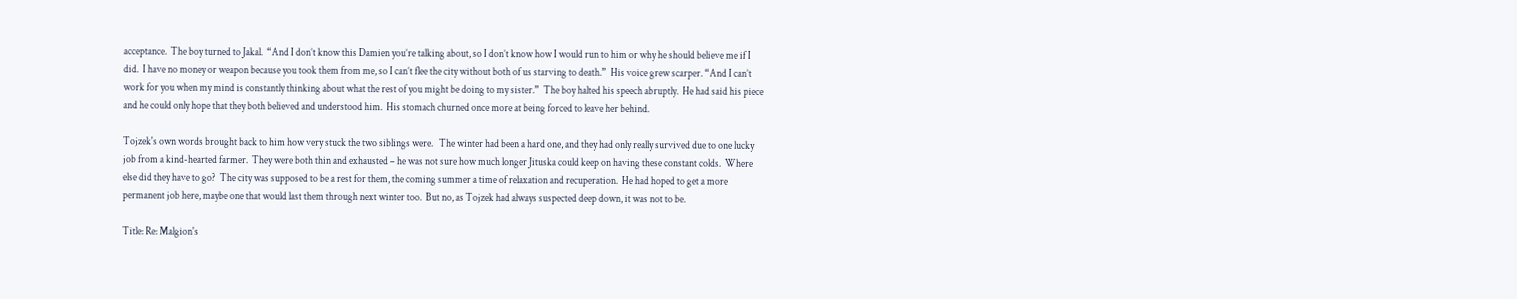acceptance.  The boy turned to Jakal.  “And I don’t know this Damien you’re talking about, so I don’t know how I would run to him or why he should believe me if I did.  I have no money or weapon because you took them from me, so I can’t flee the city without both of us starving to death.”  His voice grew scarper. “And I can’t work for you when my mind is constantly thinking about what the rest of you might be doing to my sister.”  The boy halted his speech abruptly.  He had said his piece and he could only hope that they both believed and understood him.  His stomach churned once more at being forced to leave her behind.

Tojzek's own words brought back to him how very stuck the two siblings were.   The winter had been a hard one, and they had only really survived due to one lucky job from a kind-hearted farmer.  They were both thin and exhausted – he was not sure how much longer Jituska could keep on having these constant colds.  Where else did they have to go?  The city was supposed to be a rest for them, the coming summer a time of relaxation and recuperation.  He had hoped to get a more permanent job here, maybe one that would last them through next winter too.  But no, as Tojzek had always suspected deep down, it was not to be.

Title: Re: Malgion's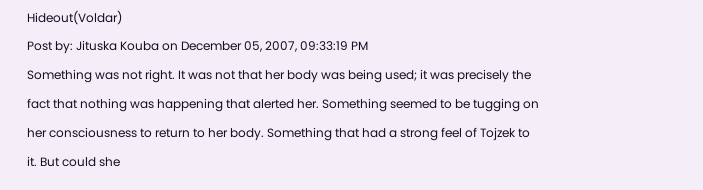Hideout(Voldar)
Post by: Jituska Kouba on December 05, 2007, 09:33:19 PM
Something was not right. It was not that her body was being used; it was precisely the fact that nothing was happening that alerted her. Something seemed to be tugging on her consciousness to return to her body. Something that had a strong feel of Tojzek to it. But could she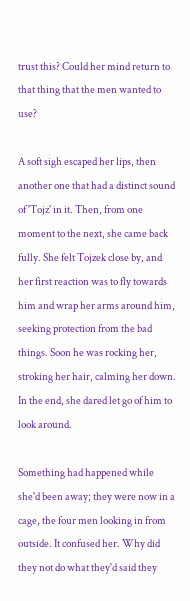trust this? Could her mind return to that thing that the men wanted to use?

A soft sigh escaped her lips, then another one that had a distinct sound of 'Tojz' in it. Then, from one moment to the next, she came back fully. She felt Tojzek close by, and her first reaction was to fly towards him and wrap her arms around him, seeking protection from the bad things. Soon he was rocking her, stroking her hair, calming her down. In the end, she dared let go of him to look around.

Something had happened while she'd been away; they were now in a cage, the four men looking in from outside. It confused her. Why did they not do what they'd said they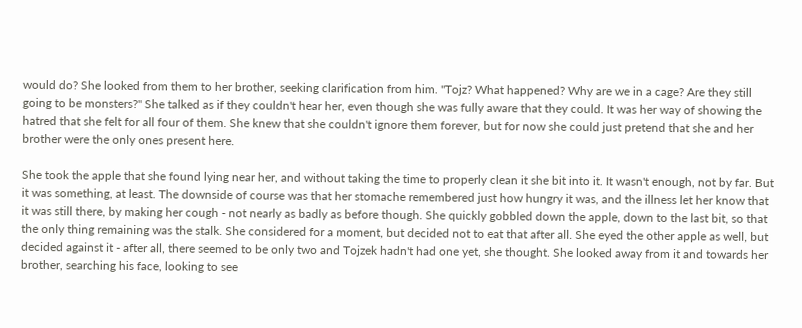would do? She looked from them to her brother, seeking clarification from him. "Tojz? What happened? Why are we in a cage? Are they still going to be monsters?" She talked as if they couldn't hear her, even though she was fully aware that they could. It was her way of showing the hatred that she felt for all four of them. She knew that she couldn't ignore them forever, but for now she could just pretend that she and her brother were the only ones present here.

She took the apple that she found lying near her, and without taking the time to properly clean it she bit into it. It wasn't enough, not by far. But it was something, at least. The downside of course was that her stomache remembered just how hungry it was, and the illness let her know that it was still there, by making her cough - not nearly as badly as before though. She quickly gobbled down the apple, down to the last bit, so that the only thing remaining was the stalk. She considered for a moment, but decided not to eat that after all. She eyed the other apple as well, but decided against it - after all, there seemed to be only two and Tojzek hadn't had one yet, she thought. She looked away from it and towards her brother, searching his face, looking to see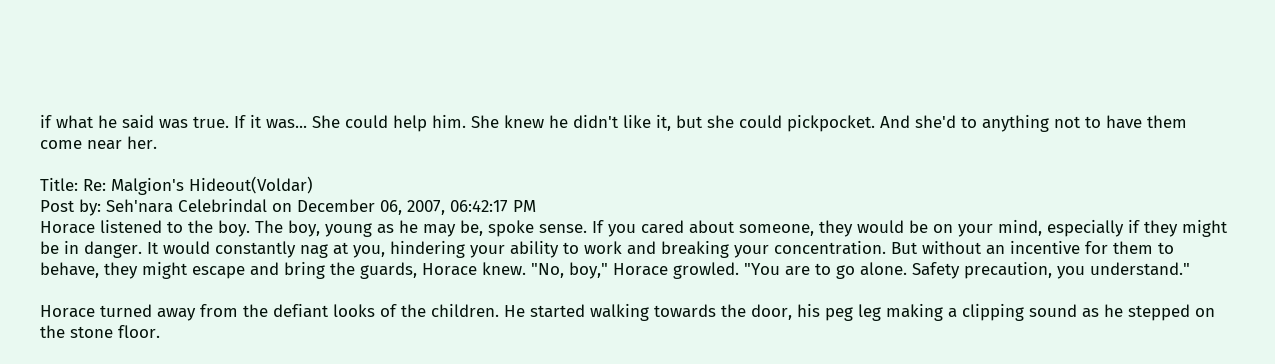if what he said was true. If it was... She could help him. She knew he didn't like it, but she could pickpocket. And she'd to anything not to have them come near her.

Title: Re: Malgion's Hideout(Voldar)
Post by: Seh'nara Celebrindal on December 06, 2007, 06:42:17 PM
Horace listened to the boy. The boy, young as he may be, spoke sense. If you cared about someone, they would be on your mind, especially if they might be in danger. It would constantly nag at you, hindering your ability to work and breaking your concentration. But without an incentive for them to behave, they might escape and bring the guards, Horace knew. "No, boy," Horace growled. "You are to go alone. Safety precaution, you understand."

Horace turned away from the defiant looks of the children. He started walking towards the door, his peg leg making a clipping sound as he stepped on the stone floor.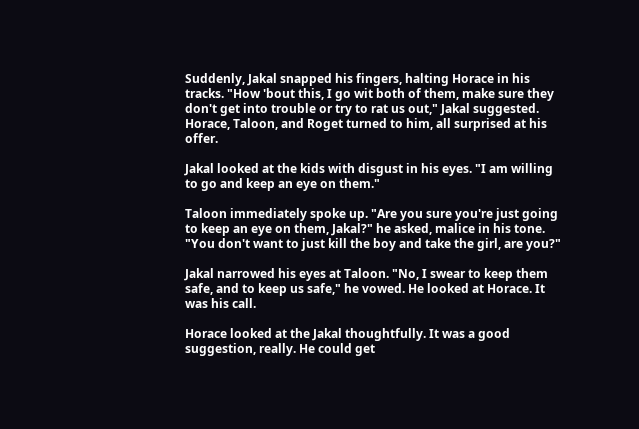Suddenly, Jakal snapped his fingers, halting Horace in his tracks. "How 'bout this, I go wit both of them, make sure they don't get into trouble or try to rat us out," Jakal suggested. Horace, Taloon, and Roget turned to him, all surprised at his offer.

Jakal looked at the kids with disgust in his eyes. "I am willing to go and keep an eye on them."

Taloon immediately spoke up. "Are you sure you're just going to keep an eye on them, Jakal?" he asked, malice in his tone. "You don't want to just kill the boy and take the girl, are you?"

Jakal narrowed his eyes at Taloon. "No, I swear to keep them safe, and to keep us safe," he vowed. He looked at Horace. It was his call.

Horace looked at the Jakal thoughtfully. It was a good suggestion, really. He could get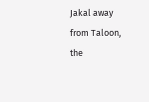Jakal away from Taloon, the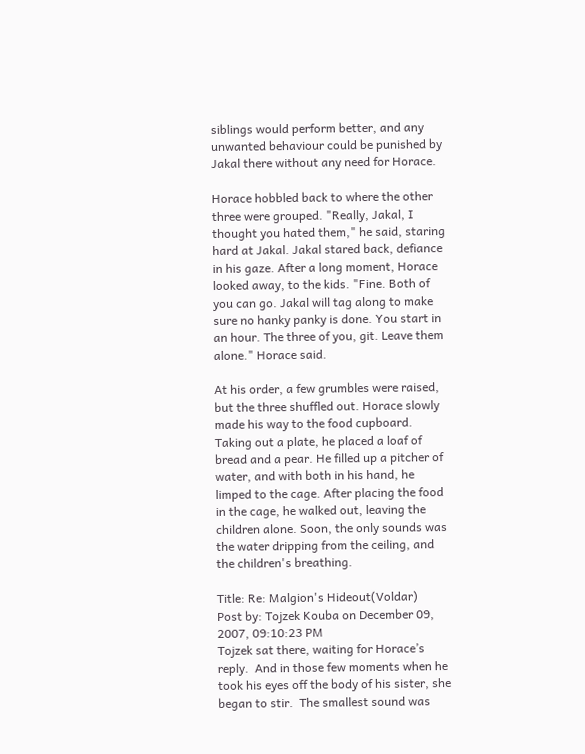siblings would perform better, and any unwanted behaviour could be punished by Jakal there without any need for Horace.

Horace hobbled back to where the other three were grouped. "Really, Jakal, I thought you hated them," he said, staring hard at Jakal. Jakal stared back, defiance in his gaze. After a long moment, Horace looked away, to the kids. "Fine. Both of you can go. Jakal will tag along to make sure no hanky panky is done. You start in an hour. The three of you, git. Leave them alone." Horace said.

At his order, a few grumbles were raised, but the three shuffled out. Horace slowly made his way to the food cupboard. Taking out a plate, he placed a loaf of bread and a pear. He filled up a pitcher of water, and with both in his hand, he limped to the cage. After placing the food in the cage, he walked out, leaving the children alone. Soon, the only sounds was the water dripping from the ceiling, and the children's breathing.

Title: Re: Malgion's Hideout(Voldar)
Post by: Tojzek Kouba on December 09, 2007, 09:10:23 PM
Tojzek sat there, waiting for Horace’s reply.  And in those few moments when he took his eyes off the body of his sister, she began to stir.  The smallest sound was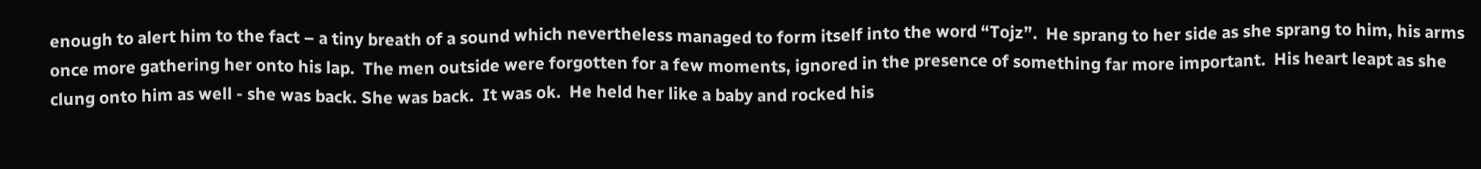enough to alert him to the fact – a tiny breath of a sound which nevertheless managed to form itself into the word “Tojz”.  He sprang to her side as she sprang to him, his arms once more gathering her onto his lap.  The men outside were forgotten for a few moments, ignored in the presence of something far more important.  His heart leapt as she clung onto him as well - she was back. She was back.  It was ok.  He held her like a baby and rocked his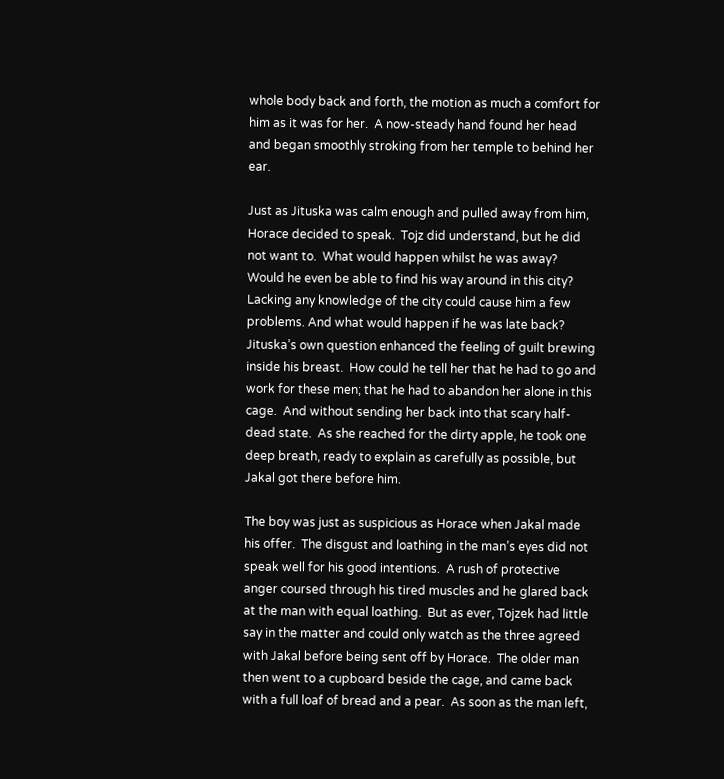whole body back and forth, the motion as much a comfort for him as it was for her.  A now-steady hand found her head and began smoothly stroking from her temple to behind her ear.

Just as Jituska was calm enough and pulled away from him, Horace decided to speak.  Tojz did understand, but he did not want to.  What would happen whilst he was away?  Would he even be able to find his way around in this city?  Lacking any knowledge of the city could cause him a few problems. And what would happen if he was late back?  Jituska’s own question enhanced the feeling of guilt brewing inside his breast.  How could he tell her that he had to go and work for these men; that he had to abandon her alone in this cage.  And without sending her back into that scary half-dead state.  As she reached for the dirty apple, he took one deep breath, ready to explain as carefully as possible, but Jakal got there before him.

The boy was just as suspicious as Horace when Jakal made his offer.  The disgust and loathing in the man’s eyes did not speak well for his good intentions.  A rush of protective anger coursed through his tired muscles and he glared back at the man with equal loathing.  But as ever, Tojzek had little say in the matter and could only watch as the three agreed with Jakal before being sent off by Horace.  The older man then went to a cupboard beside the cage, and came back with a full loaf of bread and a pear.  As soon as the man left,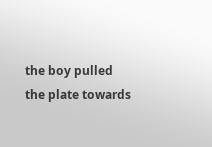the boy pulled the plate towards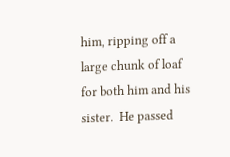him, ripping off a large chunk of loaf for both him and his sister.  He passed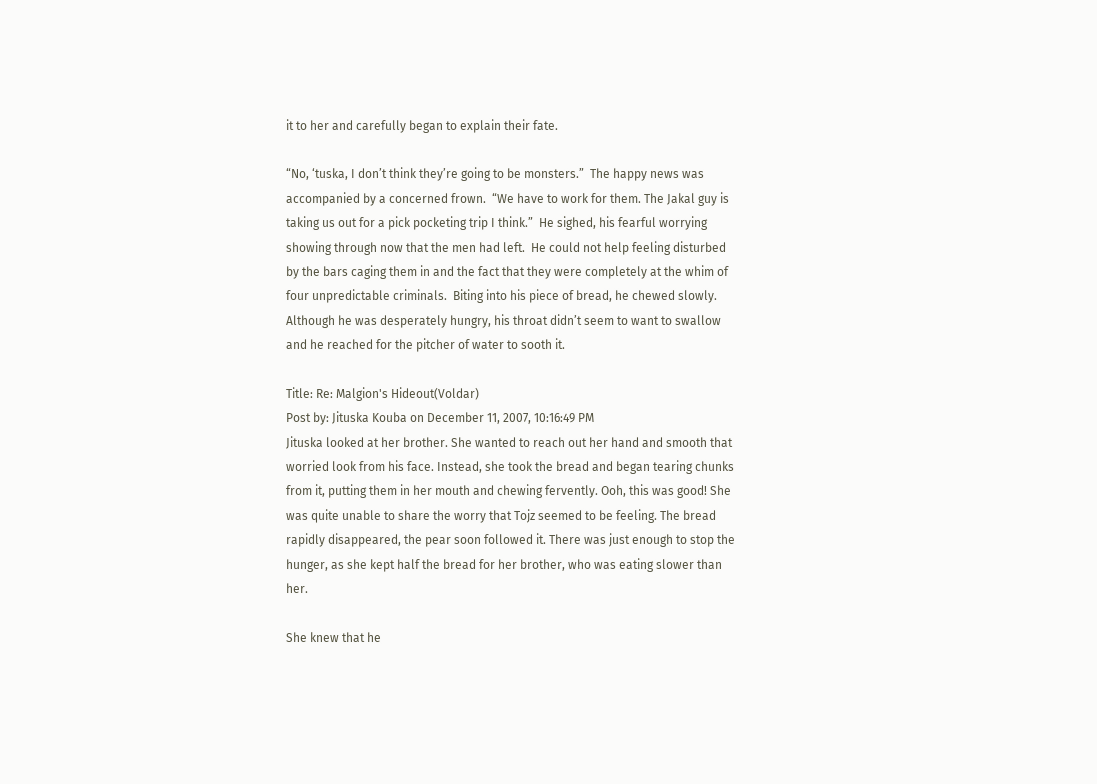it to her and carefully began to explain their fate.

“No, ‘tuska, I don’t think they’re going to be monsters.”  The happy news was accompanied by a concerned frown.  “We have to work for them. The Jakal guy is taking us out for a pick pocketing trip I think.”  He sighed, his fearful worrying showing through now that the men had left.  He could not help feeling disturbed by the bars caging them in and the fact that they were completely at the whim of four unpredictable criminals.  Biting into his piece of bread, he chewed slowly.  Although he was desperately hungry, his throat didn’t seem to want to swallow and he reached for the pitcher of water to sooth it.

Title: Re: Malgion's Hideout(Voldar)
Post by: Jituska Kouba on December 11, 2007, 10:16:49 PM
Jituska looked at her brother. She wanted to reach out her hand and smooth that worried look from his face. Instead, she took the bread and began tearing chunks from it, putting them in her mouth and chewing fervently. Ooh, this was good! She was quite unable to share the worry that Tojz seemed to be feeling. The bread rapidly disappeared, the pear soon followed it. There was just enough to stop the hunger, as she kept half the bread for her brother, who was eating slower than her.

She knew that he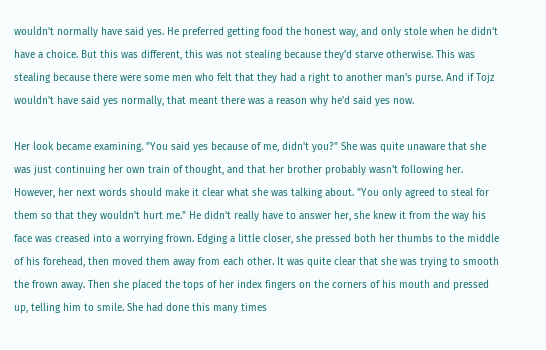wouldn't normally have said yes. He preferred getting food the honest way, and only stole when he didn't have a choice. But this was different, this was not stealing because they'd starve otherwise. This was stealing because there were some men who felt that they had a right to another man's purse. And if Tojz wouldn't have said yes normally, that meant there was a reason why he'd said yes now.

Her look became examining. "You said yes because of me, didn't you?" She was quite unaware that she was just continuing her own train of thought, and that her brother probably wasn't following her. However, her next words should make it clear what she was talking about. "You only agreed to steal for them so that they wouldn't hurt me." He didn't really have to answer her, she knew it from the way his face was creased into a worrying frown. Edging a little closer, she pressed both her thumbs to the middle of his forehead, then moved them away from each other. It was quite clear that she was trying to smooth the frown away. Then she placed the tops of her index fingers on the corners of his mouth and pressed up, telling him to smile. She had done this many times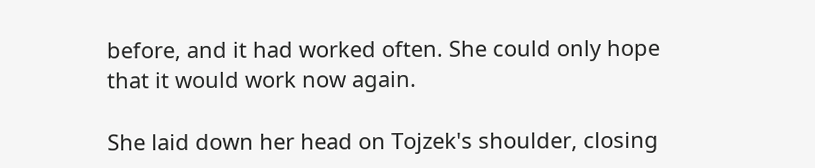before, and it had worked often. She could only hope that it would work now again.

She laid down her head on Tojzek's shoulder, closing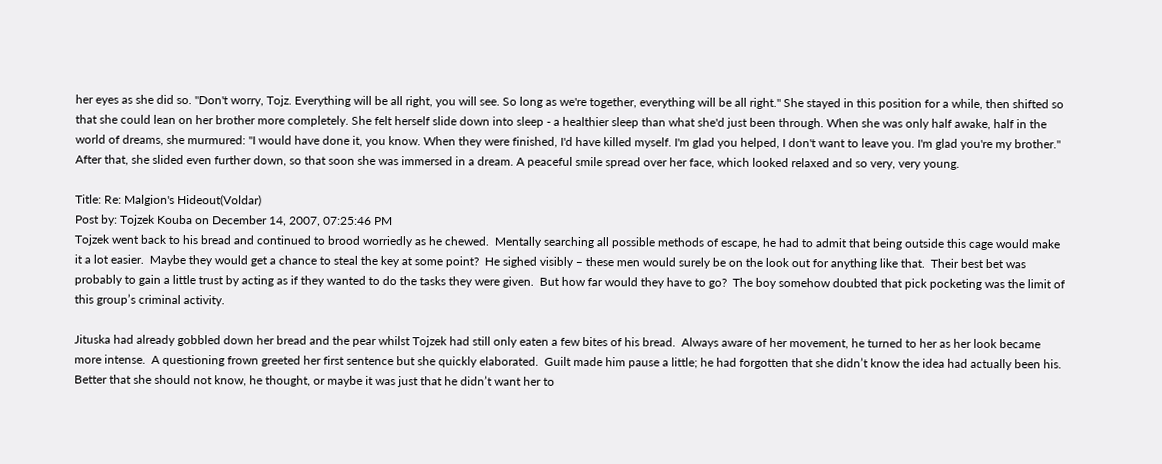her eyes as she did so. "Don't worry, Tojz. Everything will be all right, you will see. So long as we're together, everything will be all right." She stayed in this position for a while, then shifted so that she could lean on her brother more completely. She felt herself slide down into sleep - a healthier sleep than what she'd just been through. When she was only half awake, half in the world of dreams, she murmured: "I would have done it, you know. When they were finished, I'd have killed myself. I'm glad you helped, I don't want to leave you. I'm glad you're my brother." After that, she slided even further down, so that soon she was immersed in a dream. A peaceful smile spread over her face, which looked relaxed and so very, very young.

Title: Re: Malgion's Hideout(Voldar)
Post by: Tojzek Kouba on December 14, 2007, 07:25:46 PM
Tojzek went back to his bread and continued to brood worriedly as he chewed.  Mentally searching all possible methods of escape, he had to admit that being outside this cage would make it a lot easier.  Maybe they would get a chance to steal the key at some point?  He sighed visibly – these men would surely be on the look out for anything like that.  Their best bet was probably to gain a little trust by acting as if they wanted to do the tasks they were given.  But how far would they have to go?  The boy somehow doubted that pick pocketing was the limit of this group’s criminal activity.

Jituska had already gobbled down her bread and the pear whilst Tojzek had still only eaten a few bites of his bread.  Always aware of her movement, he turned to her as her look became more intense.  A questioning frown greeted her first sentence but she quickly elaborated.  Guilt made him pause a little; he had forgotten that she didn’t know the idea had actually been his.  Better that she should not know, he thought, or maybe it was just that he didn’t want her to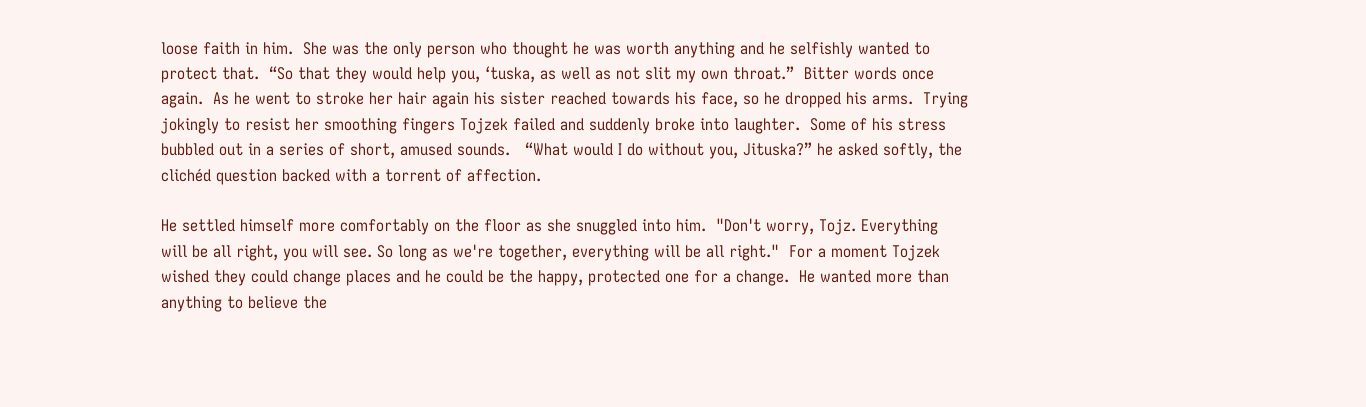loose faith in him.  She was the only person who thought he was worth anything and he selfishly wanted to protect that.  “So that they would help you, ‘tuska, as well as not slit my own throat.”  Bitter words once again.  As he went to stroke her hair again his sister reached towards his face, so he dropped his arms.  Trying jokingly to resist her smoothing fingers Tojzek failed and suddenly broke into laughter.  Some of his stress bubbled out in a series of short, amused sounds.   “What would I do without you, Jituska?” he asked softly, the clichéd question backed with a torrent of affection.

He settled himself more comfortably on the floor as she snuggled into him.  "Don't worry, Tojz. Everything will be all right, you will see. So long as we're together, everything will be all right."  For a moment Tojzek wished they could change places and he could be the happy, protected one for a change.  He wanted more than anything to believe the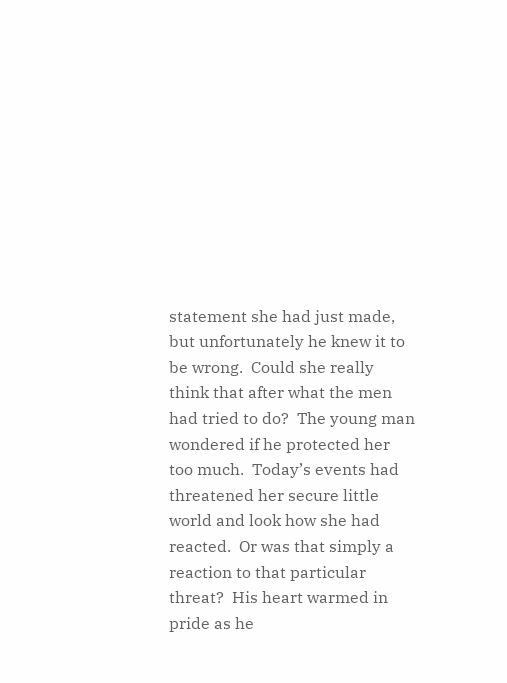statement she had just made, but unfortunately he knew it to be wrong.  Could she really think that after what the men had tried to do?  The young man wondered if he protected her too much.  Today’s events had threatened her secure little world and look how she had reacted.  Or was that simply a reaction to that particular threat?  His heart warmed in pride as he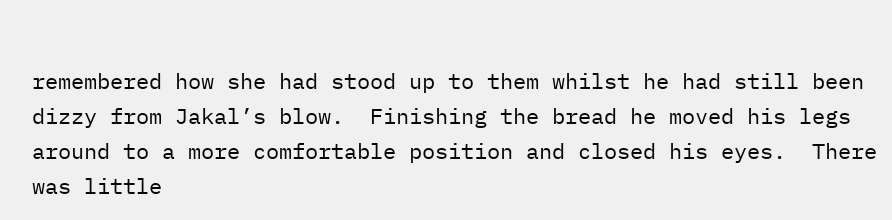remembered how she had stood up to them whilst he had still been dizzy from Jakal’s blow.  Finishing the bread he moved his legs around to a more comfortable position and closed his eyes.  There was little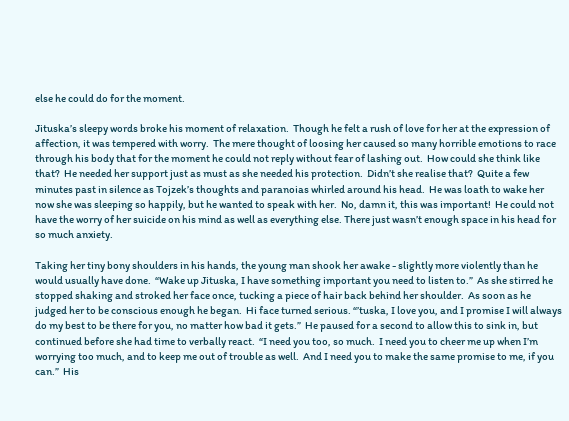else he could do for the moment.

Jituska’s sleepy words broke his moment of relaxation.  Though he felt a rush of love for her at the expression of affection, it was tempered with worry.  The mere thought of loosing her caused so many horrible emotions to race through his body that for the moment he could not reply without fear of lashing out.  How could she think like that?  He needed her support just as must as she needed his protection.  Didn’t she realise that?  Quite a few minutes past in silence as Tojzek’s thoughts and paranoias whirled around his head.  He was loath to wake her now she was sleeping so happily, but he wanted to speak with her.  No, damn it, this was important!  He could not have the worry of her suicide on his mind as well as everything else. There just wasn’t enough space in his head for so much anxiety.

Taking her tiny bony shoulders in his hands, the young man shook her awake - slightly more violently than he would usually have done.  “Wake up Jituska, I have something important you need to listen to.”  As she stirred he stopped shaking and stroked her face once, tucking a piece of hair back behind her shoulder.  As soon as he judged her to be conscious enough he began.  Hi face turned serious. “’tuska, I love you, and I promise I will always do my best to be there for you, no matter how bad it gets.”  He paused for a second to allow this to sink in, but continued before she had time to verbally react.  “I need you too, so much.  I need you to cheer me up when I’m worrying too much, and to keep me out of trouble as well.  And I need you to make the same promise to me, if you can.”  His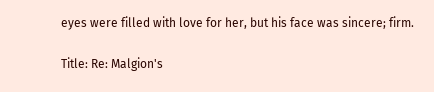eyes were filled with love for her, but his face was sincere; firm.

Title: Re: Malgion's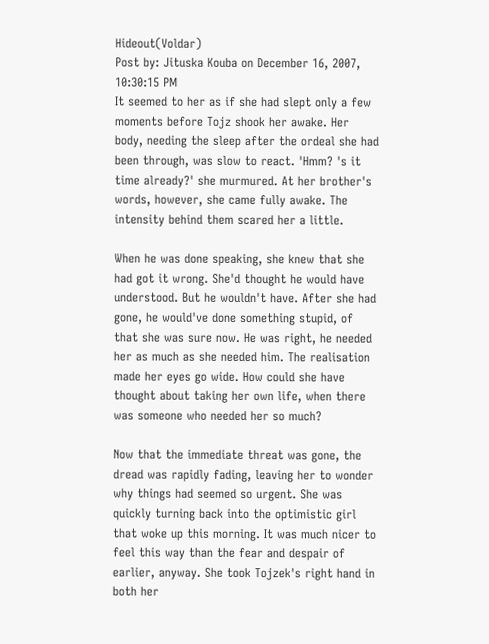Hideout(Voldar)
Post by: Jituska Kouba on December 16, 2007, 10:30:15 PM
It seemed to her as if she had slept only a few moments before Tojz shook her awake. Her body, needing the sleep after the ordeal she had been through, was slow to react. 'Hmm? 's it time already?' she murmured. At her brother's words, however, she came fully awake. The intensity behind them scared her a little.

When he was done speaking, she knew that she had got it wrong. She'd thought he would have understood. But he wouldn't have. After she had gone, he would've done something stupid, of that she was sure now. He was right, he needed her as much as she needed him. The realisation made her eyes go wide. How could she have thought about taking her own life, when there was someone who needed her so much?

Now that the immediate threat was gone, the dread was rapidly fading, leaving her to wonder why things had seemed so urgent. She was quickly turning back into the optimistic girl that woke up this morning. It was much nicer to feel this way than the fear and despair of earlier, anyway. She took Tojzek's right hand in both her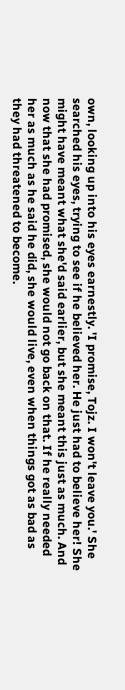own, looking up into his eyes earnestly. 'I promise, Tojz. I won't leave you.' She searched his eyes, trying to see if he believed her. He just had to believe her! She might have meant what she'd said earlier, but she meant this just as much. And now that she had promised, she would not go back on that. If he really needed her as much as he said he did, she would live, even when things got as bad as they had threatened to become.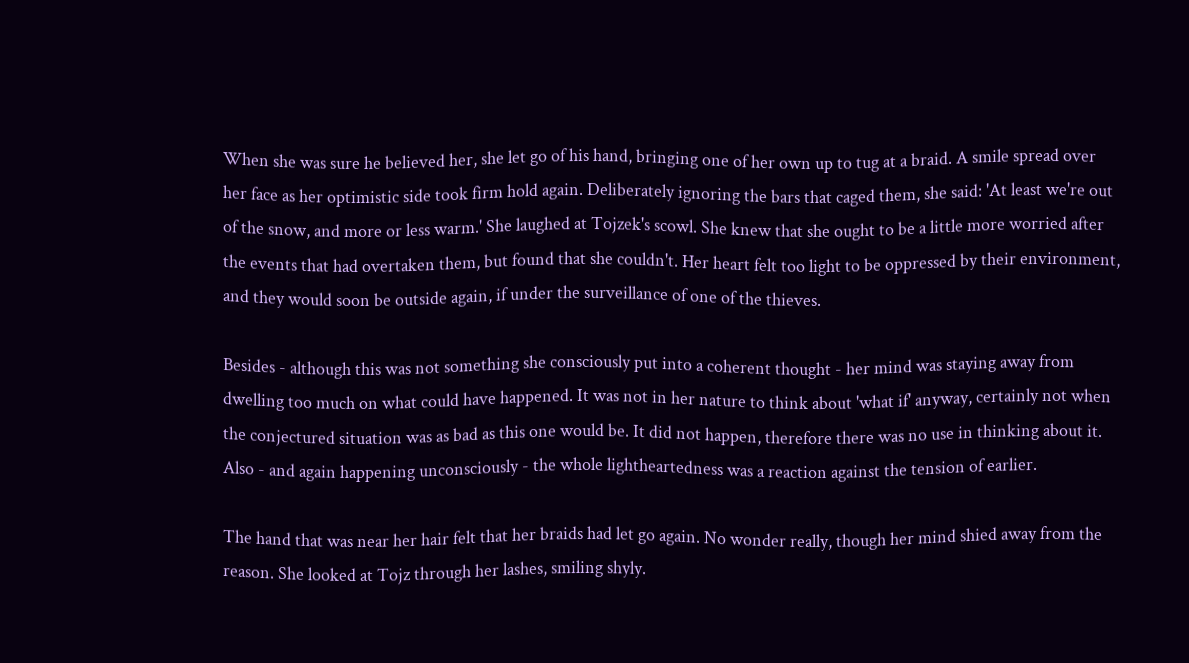When she was sure he believed her, she let go of his hand, bringing one of her own up to tug at a braid. A smile spread over her face as her optimistic side took firm hold again. Deliberately ignoring the bars that caged them, she said: 'At least we're out of the snow, and more or less warm.' She laughed at Tojzek's scowl. She knew that she ought to be a little more worried after the events that had overtaken them, but found that she couldn't. Her heart felt too light to be oppressed by their environment, and they would soon be outside again, if under the surveillance of one of the thieves.

Besides - although this was not something she consciously put into a coherent thought - her mind was staying away from dwelling too much on what could have happened. It was not in her nature to think about 'what if' anyway, certainly not when the conjectured situation was as bad as this one would be. It did not happen, therefore there was no use in thinking about it. Also - and again happening unconsciously - the whole lightheartedness was a reaction against the tension of earlier.

The hand that was near her hair felt that her braids had let go again. No wonder really, though her mind shied away from the reason. She looked at Tojz through her lashes, smiling shyly.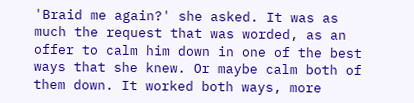'Braid me again?' she asked. It was as much the request that was worded, as an offer to calm him down in one of the best ways that she knew. Or maybe calm both of them down. It worked both ways, more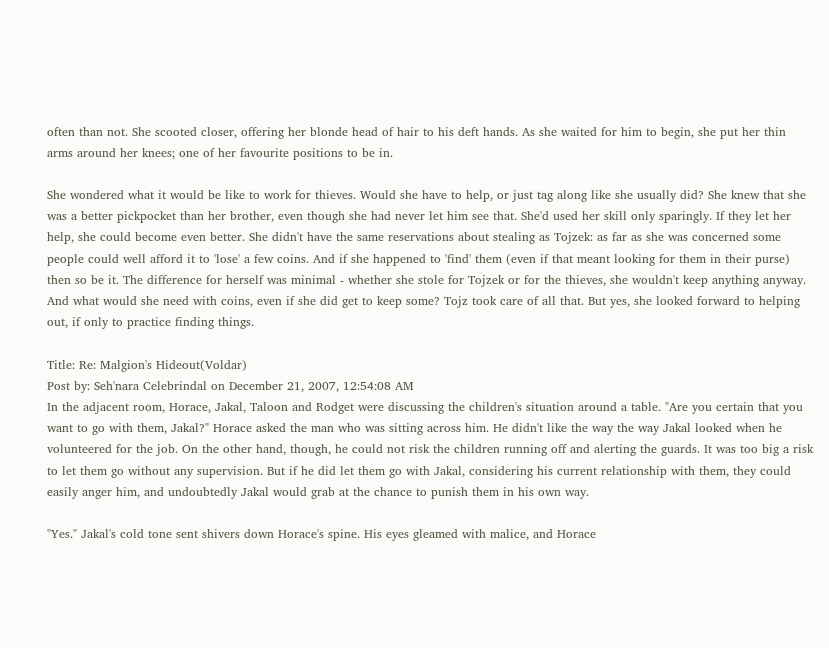often than not. She scooted closer, offering her blonde head of hair to his deft hands. As she waited for him to begin, she put her thin arms around her knees; one of her favourite positions to be in.

She wondered what it would be like to work for thieves. Would she have to help, or just tag along like she usually did? She knew that she was a better pickpocket than her brother, even though she had never let him see that. She'd used her skill only sparingly. If they let her help, she could become even better. She didn't have the same reservations about stealing as Tojzek: as far as she was concerned some people could well afford it to 'lose' a few coins. And if she happened to 'find' them (even if that meant looking for them in their purse) then so be it. The difference for herself was minimal - whether she stole for Tojzek or for the thieves, she wouldn't keep anything anyway. And what would she need with coins, even if she did get to keep some? Tojz took care of all that. But yes, she looked forward to helping out, if only to practice finding things.

Title: Re: Malgion's Hideout(Voldar)
Post by: Seh'nara Celebrindal on December 21, 2007, 12:54:08 AM
In the adjacent room, Horace, Jakal, Taloon and Rodget were discussing the children's situation around a table. "Are you certain that you want to go with them, Jakal?" Horace asked the man who was sitting across him. He didn't like the way the way Jakal looked when he volunteered for the job. On the other hand, though, he could not risk the children running off and alerting the guards. It was too big a risk to let them go without any supervision. But if he did let them go with Jakal, considering his current relationship with them, they could easily anger him, and undoubtedly Jakal would grab at the chance to punish them in his own way.

"Yes." Jakal's cold tone sent shivers down Horace's spine. His eyes gleamed with malice, and Horace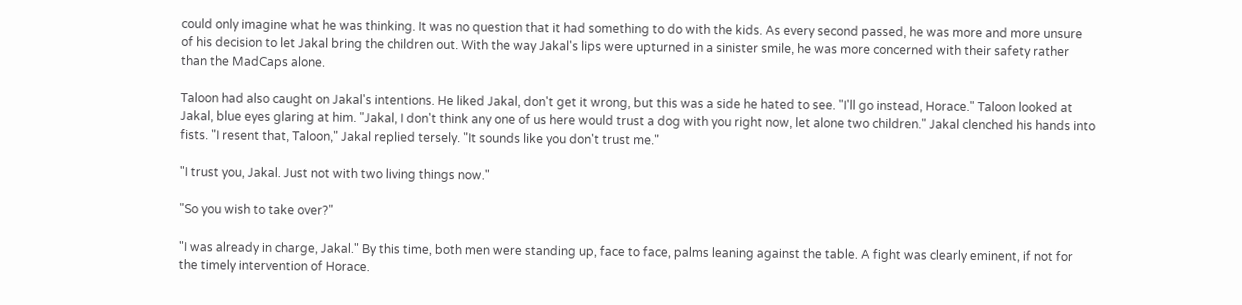could only imagine what he was thinking. It was no question that it had something to do with the kids. As every second passed, he was more and more unsure of his decision to let Jakal bring the children out. With the way Jakal's lips were upturned in a sinister smile, he was more concerned with their safety rather than the MadCaps alone.

Taloon had also caught on Jakal's intentions. He liked Jakal, don't get it wrong, but this was a side he hated to see. "I'll go instead, Horace." Taloon looked at Jakal, blue eyes glaring at him. "Jakal, I don't think any one of us here would trust a dog with you right now, let alone two children." Jakal clenched his hands into fists. "I resent that, Taloon," Jakal replied tersely. "It sounds like you don't trust me."

"I trust you, Jakal. Just not with two living things now."

"So you wish to take over?"

"I was already in charge, Jakal." By this time, both men were standing up, face to face, palms leaning against the table. A fight was clearly eminent, if not for the timely intervention of Horace.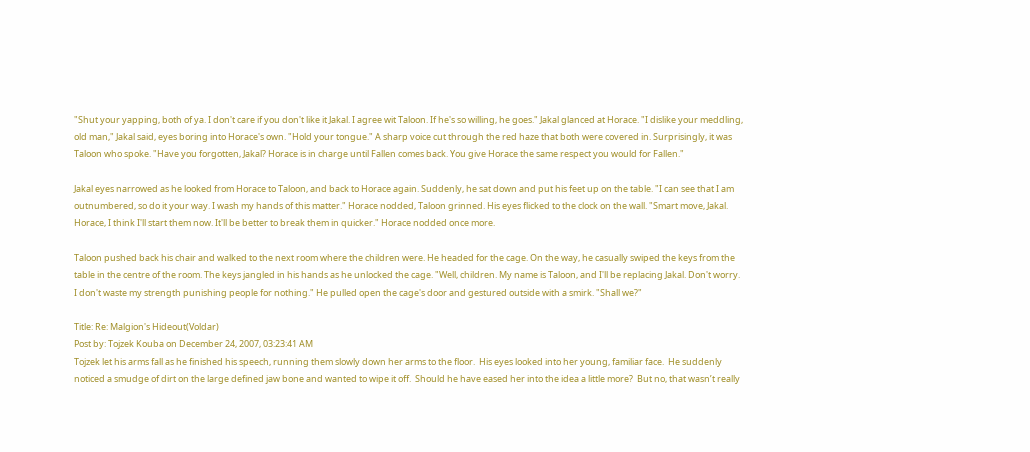"Shut your yapping, both of ya. I don't care if you don't like it Jakal. I agree wit Taloon. If he's so willing, he goes." Jakal glanced at Horace. "I dislike your meddling, old man," Jakal said, eyes boring into Horace's own. "Hold your tongue." A sharp voice cut through the red haze that both were covered in. Surprisingly, it was Taloon who spoke. "Have you forgotten, Jakal? Horace is in charge until Fallen comes back. You give Horace the same respect you would for Fallen."

Jakal eyes narrowed as he looked from Horace to Taloon, and back to Horace again. Suddenly, he sat down and put his feet up on the table. "I can see that I am outnumbered, so do it your way. I wash my hands of this matter." Horace nodded, Taloon grinned. His eyes flicked to the clock on the wall. "Smart move, Jakal. Horace, I think I'll start them now. It'll be better to break them in quicker." Horace nodded once more.

Taloon pushed back his chair and walked to the next room where the children were. He headed for the cage. On the way, he casually swiped the keys from the table in the centre of the room. The keys jangled in his hands as he unlocked the cage. "Well, children. My name is Taloon, and I'll be replacing Jakal. Don't worry. I don't waste my strength punishing people for nothing." He pulled open the cage's door and gestured outside with a smirk. "Shall we?"

Title: Re: Malgion's Hideout(Voldar)
Post by: Tojzek Kouba on December 24, 2007, 03:23:41 AM
Tojzek let his arms fall as he finished his speech, running them slowly down her arms to the floor.  His eyes looked into her young, familiar face.  He suddenly noticed a smudge of dirt on the large defined jaw bone and wanted to wipe it off.  Should he have eased her into the idea a little more?  But no, that wasn’t really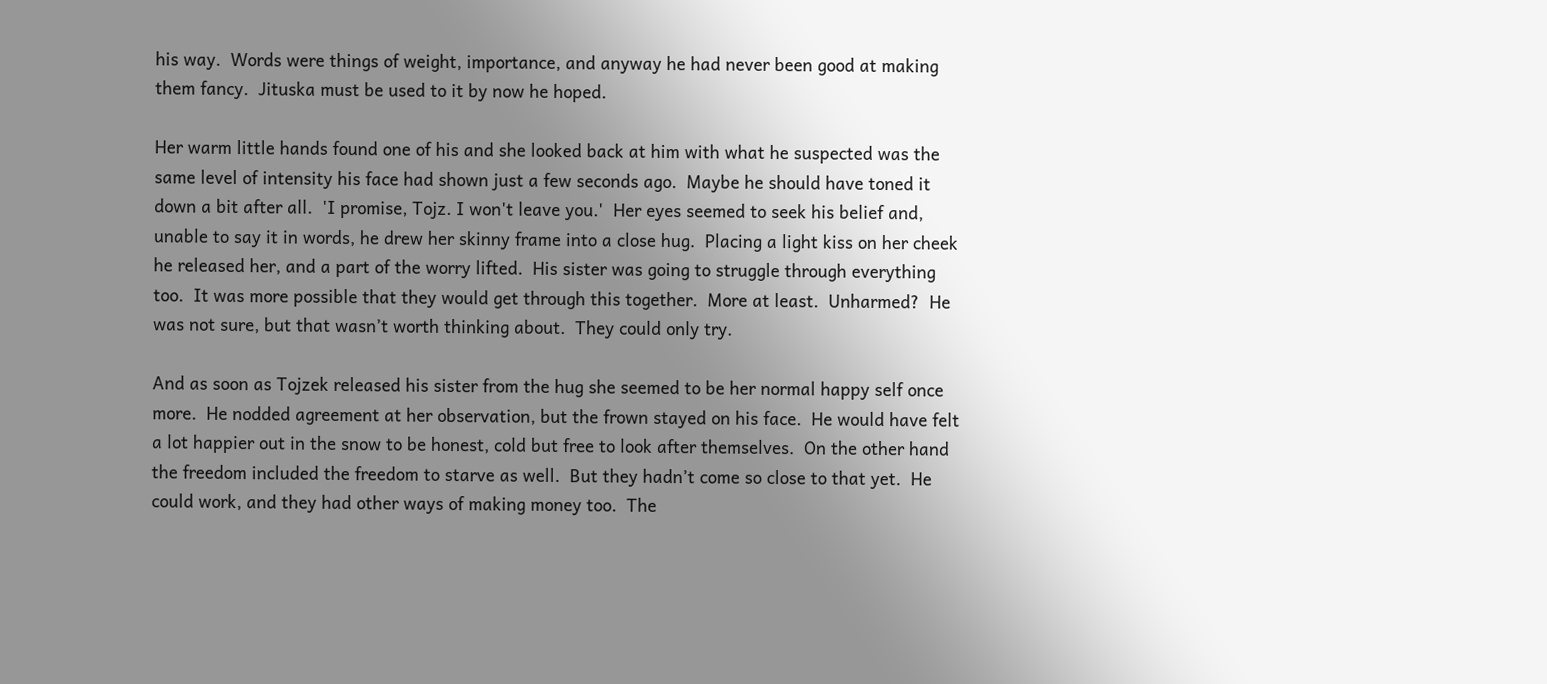his way.  Words were things of weight, importance, and anyway he had never been good at making them fancy.  Jituska must be used to it by now he hoped.

Her warm little hands found one of his and she looked back at him with what he suspected was the same level of intensity his face had shown just a few seconds ago.  Maybe he should have toned it down a bit after all.  'I promise, Tojz. I won't leave you.'  Her eyes seemed to seek his belief and, unable to say it in words, he drew her skinny frame into a close hug.  Placing a light kiss on her cheek he released her, and a part of the worry lifted.  His sister was going to struggle through everything too.  It was more possible that they would get through this together.  More at least.  Unharmed?  He was not sure, but that wasn’t worth thinking about.  They could only try.

And as soon as Tojzek released his sister from the hug she seemed to be her normal happy self once more.  He nodded agreement at her observation, but the frown stayed on his face.  He would have felt a lot happier out in the snow to be honest, cold but free to look after themselves.  On the other hand the freedom included the freedom to starve as well.  But they hadn’t come so close to that yet.  He could work, and they had other ways of making money too.  The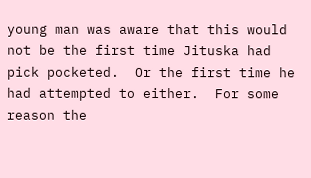young man was aware that this would not be the first time Jituska had pick pocketed.  Or the first time he had attempted to either.  For some reason the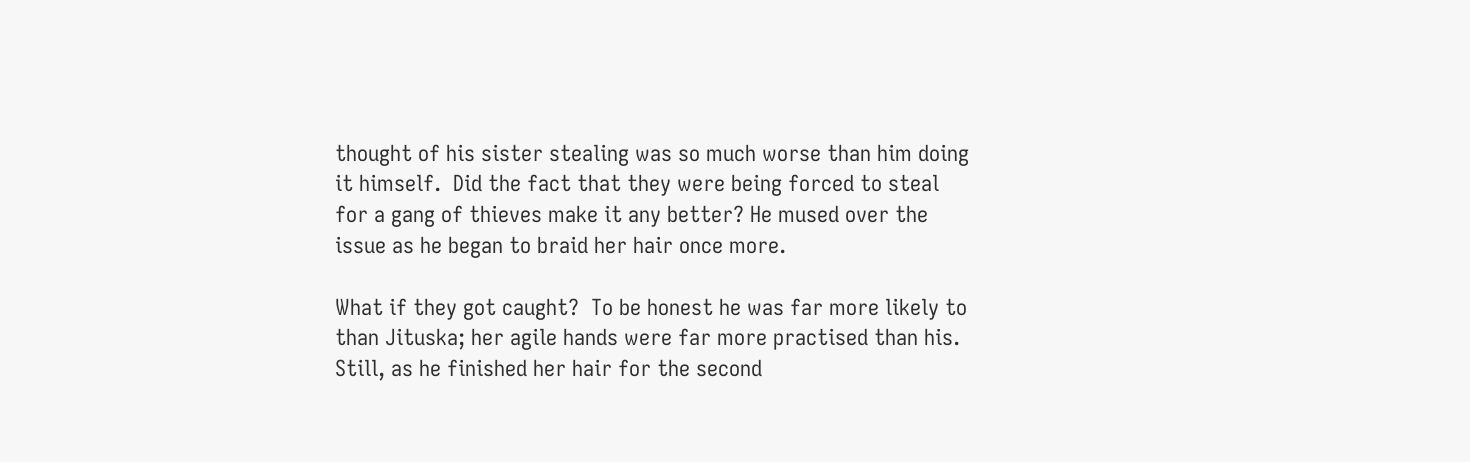thought of his sister stealing was so much worse than him doing it himself.  Did the fact that they were being forced to steal for a gang of thieves make it any better? He mused over the issue as he began to braid her hair once more.

What if they got caught?  To be honest he was far more likely to than Jituska; her agile hands were far more practised than his.  Still, as he finished her hair for the second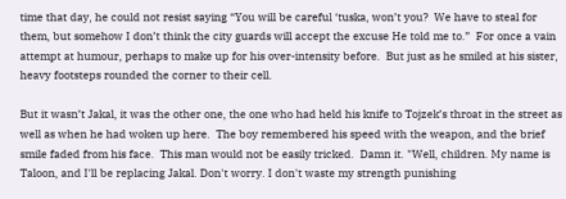time that day, he could not resist saying “You will be careful ‘tuska, won’t you?  We have to steal for them, but somehow I don’t think the city guards will accept the excuse He told me to.”  For once a vain attempt at humour, perhaps to make up for his over-intensity before.  But just as he smiled at his sister, heavy footsteps rounded the corner to their cell.

But it wasn’t Jakal, it was the other one, the one who had held his knife to Tojzek’s throat in the street as well as when he had woken up here.  The boy remembered his speed with the weapon, and the brief smile faded from his face.  This man would not be easily tricked.  Damn it. "Well, children. My name is Taloon, and I'll be replacing Jakal. Don't worry. I don't waste my strength punishing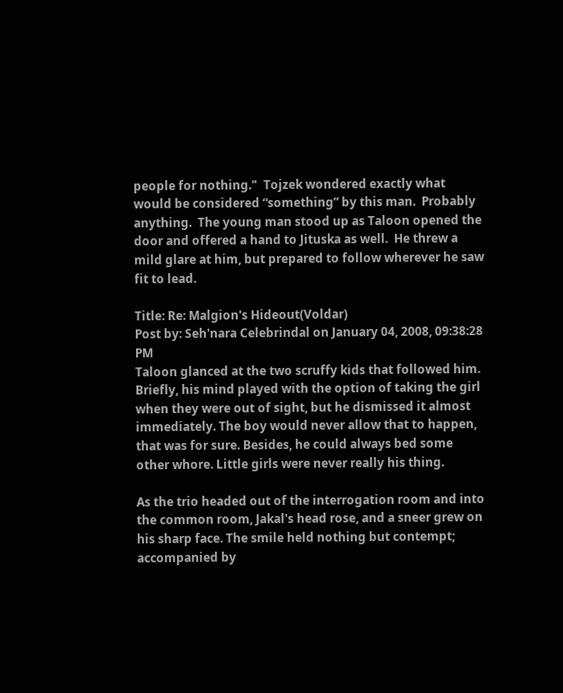people for nothing."  Tojzek wondered exactly what would be considered “something” by this man.  Probably anything.  The young man stood up as Taloon opened the door and offered a hand to Jituska as well.  He threw a mild glare at him, but prepared to follow wherever he saw fit to lead.

Title: Re: Malgion's Hideout(Voldar)
Post by: Seh'nara Celebrindal on January 04, 2008, 09:38:28 PM
Taloon glanced at the two scruffy kids that followed him. Briefly, his mind played with the option of taking the girl when they were out of sight, but he dismissed it almost immediately. The boy would never allow that to happen, that was for sure. Besides, he could always bed some other whore. Little girls were never really his thing.

As the trio headed out of the interrogation room and into the common room, Jakal's head rose, and a sneer grew on his sharp face. The smile held nothing but contempt; accompanied by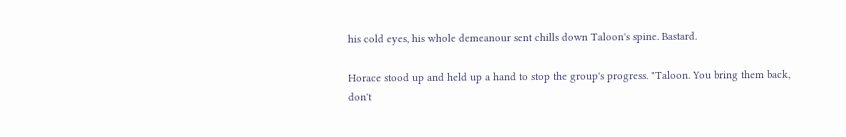his cold eyes, his whole demeanour sent chills down Taloon's spine. Bastard.

Horace stood up and held up a hand to stop the group's progress. "Taloon. You bring them back, don't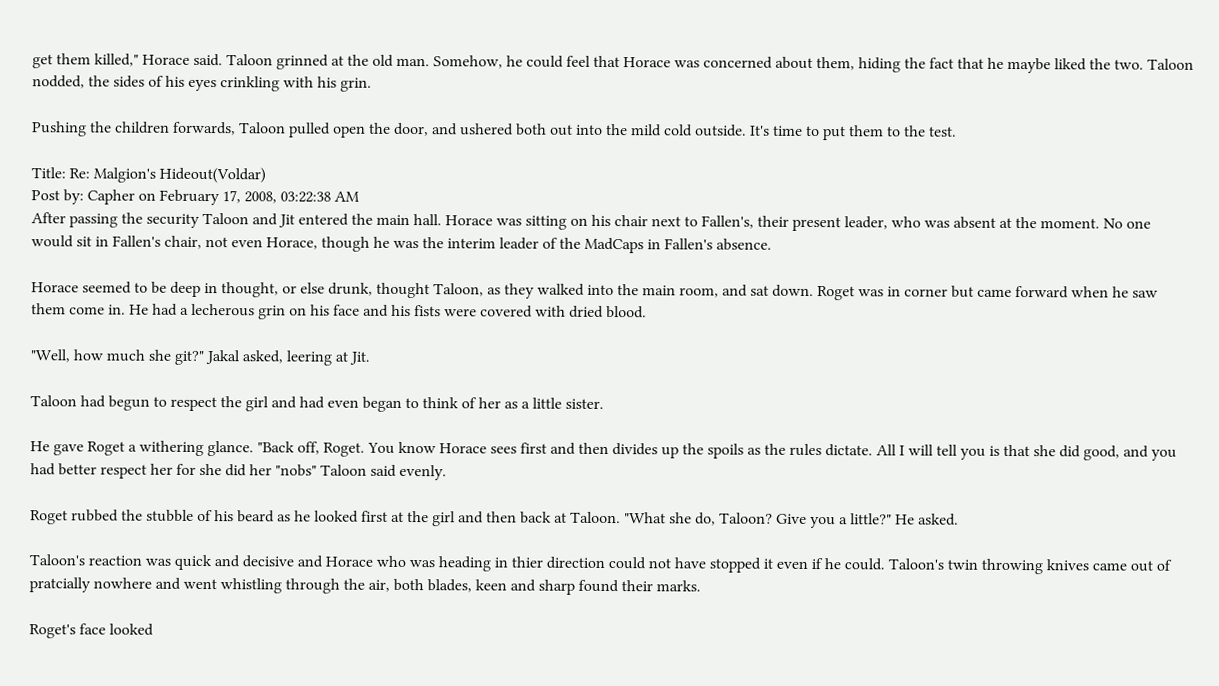get them killed," Horace said. Taloon grinned at the old man. Somehow, he could feel that Horace was concerned about them, hiding the fact that he maybe liked the two. Taloon nodded, the sides of his eyes crinkling with his grin.

Pushing the children forwards, Taloon pulled open the door, and ushered both out into the mild cold outside. It's time to put them to the test.

Title: Re: Malgion's Hideout(Voldar)
Post by: Capher on February 17, 2008, 03:22:38 AM
After passing the security Taloon and Jit entered the main hall. Horace was sitting on his chair next to Fallen's, their present leader, who was absent at the moment. No one would sit in Fallen's chair, not even Horace, though he was the interim leader of the MadCaps in Fallen's absence.

Horace seemed to be deep in thought, or else drunk, thought Taloon, as they walked into the main room, and sat down. Roget was in corner but came forward when he saw them come in. He had a lecherous grin on his face and his fists were covered with dried blood.

"Well, how much she git?" Jakal asked, leering at Jit.

Taloon had begun to respect the girl and had even began to think of her as a little sister.

He gave Roget a withering glance. "Back off, Roget. You know Horace sees first and then divides up the spoils as the rules dictate. All I will tell you is that she did good, and you had better respect her for she did her "nobs" Taloon said evenly.

Roget rubbed the stubble of his beard as he looked first at the girl and then back at Taloon. "What she do, Taloon? Give you a little?" He asked.

Taloon's reaction was quick and decisive and Horace who was heading in thier direction could not have stopped it even if he could. Taloon's twin throwing knives came out of pratcially nowhere and went whistling through the air, both blades, keen and sharp found their marks.

Roget's face looked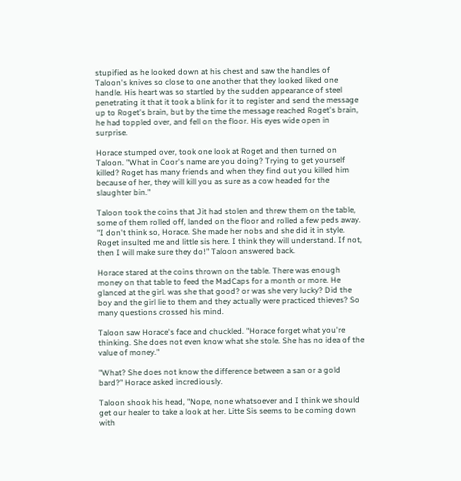stupified as he looked down at his chest and saw the handles of Taloon's knives so close to one another that they looked liked one handle. His heart was so startled by the sudden appearance of steel penetrating it that it took a blink for it to register and send the message up to Roget's brain, but by the time the message reached Roget's brain, he had toppled over, and fell on the floor. His eyes wide open in surprise.

Horace stumped over, took one look at Roget and then turned on Taloon. "What in Coor's name are you doing? Trying to get yourself killed? Roget has many friends and when they find out you killed him because of her, they will kill you as sure as a cow headed for the slaughter bin."

Taloon took the coins that Jit had stolen and threw them on the table, some of them rolled off, landed on the floor and rolled a few peds away. "I don't think so, Horace. She made her nobs and she did it in style. Roget insulted me and little sis here. I think they will understand. If not, then I will make sure they do!" Taloon answered back.

Horace stared at the coins thrown on the table. There was enough money on that table to feed the MadCaps for a month or more. He glanced at the girl. was she that good? or was she very lucky? Did the boy and the girl lie to them and they actually were practiced thieves? So many questions crossed his mind.

Taloon saw Horace's face and chuckled. "Horace forget what you're thinking. She does not even know what she stole. She has no idea of the value of money."

"What? She does not know the difference between a san or a gold bard?" Horace asked incrediously.

Taloon shook his head, "Nope, none whatsoever and I think we should get our healer to take a look at her. Litte Sis seems to be coming down with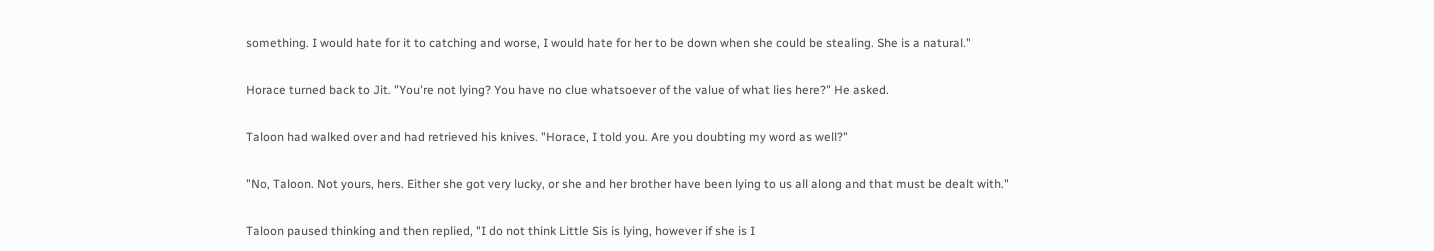something. I would hate for it to catching and worse, I would hate for her to be down when she could be stealing. She is a natural."

Horace turned back to Jit. "You're not lying? You have no clue whatsoever of the value of what lies here?" He asked.

Taloon had walked over and had retrieved his knives. "Horace, I told you. Are you doubting my word as well?"

"No, Taloon. Not yours, hers. Either she got very lucky, or she and her brother have been lying to us all along and that must be dealt with."

Taloon paused thinking and then replied, "I do not think Little Sis is lying, however if she is I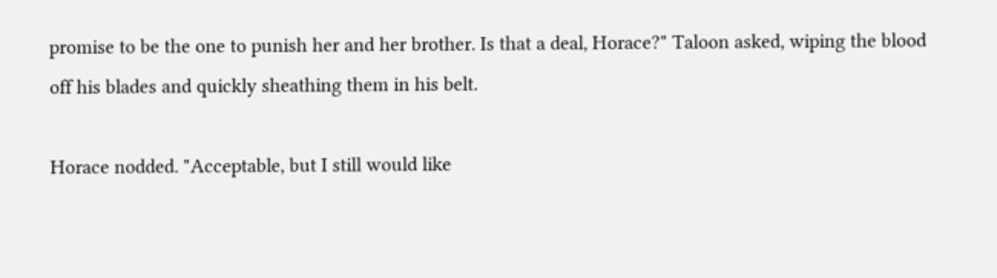promise to be the one to punish her and her brother. Is that a deal, Horace?" Taloon asked, wiping the blood off his blades and quickly sheathing them in his belt.

Horace nodded. "Acceptable, but I still would like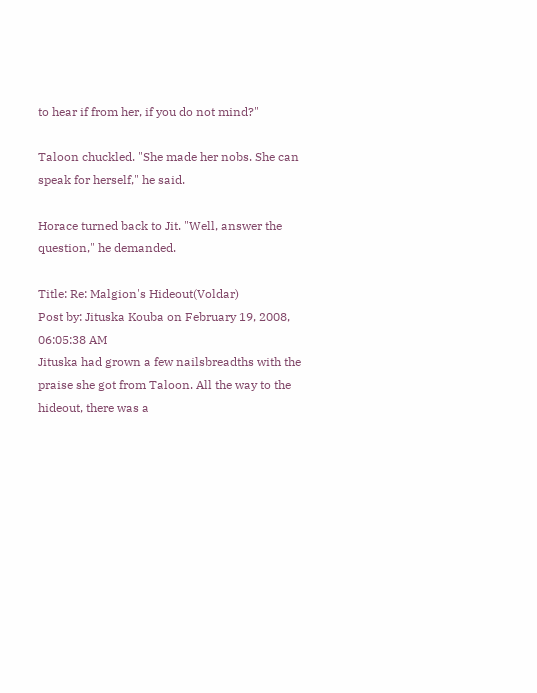to hear if from her, if you do not mind?"

Taloon chuckled. "She made her nobs. She can speak for herself," he said.

Horace turned back to Jit. "Well, answer the question," he demanded.

Title: Re: Malgion's Hideout(Voldar)
Post by: Jituska Kouba on February 19, 2008, 06:05:38 AM
Jituska had grown a few nailsbreadths with the praise she got from Taloon. All the way to the hideout, there was a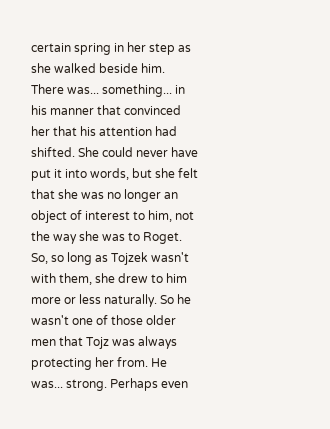certain spring in her step as she walked beside him. There was... something... in his manner that convinced her that his attention had shifted. She could never have put it into words, but she felt that she was no longer an object of interest to him, not the way she was to Roget. So, so long as Tojzek wasn't with them, she drew to him more or less naturally. So he wasn't one of those older men that Tojz was always protecting her from. He was... strong. Perhaps even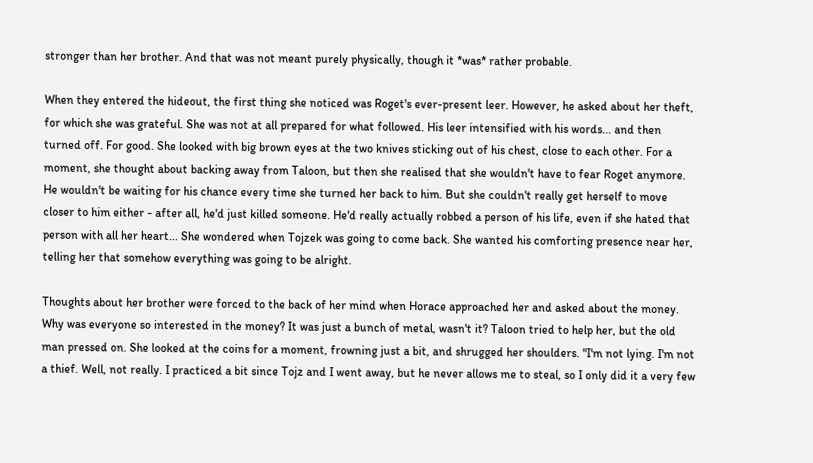stronger than her brother. And that was not meant purely physically, though it *was* rather probable.

When they entered the hideout, the first thing she noticed was Roget's ever-present leer. However, he asked about her theft, for which she was grateful. She was not at all prepared for what followed. His leer intensified with his words... and then turned off. For good. She looked with big brown eyes at the two knives sticking out of his chest, close to each other. For a moment, she thought about backing away from Taloon, but then she realised that she wouldn't have to fear Roget anymore. He wouldn't be waiting for his chance every time she turned her back to him. But she couldn't really get herself to move closer to him either - after all, he'd just killed someone. He'd really actually robbed a person of his life, even if she hated that person with all her heart... She wondered when Tojzek was going to come back. She wanted his comforting presence near her, telling her that somehow everything was going to be alright.

Thoughts about her brother were forced to the back of her mind when Horace approached her and asked about the money. Why was everyone so interested in the money? It was just a bunch of metal, wasn't it? Taloon tried to help her, but the old man pressed on. She looked at the coins for a moment, frowning just a bit, and shrugged her shoulders. "I'm not lying. I'm not a thief. Well, not really. I practiced a bit since Tojz and I went away, but he never allows me to steal, so I only did it a very few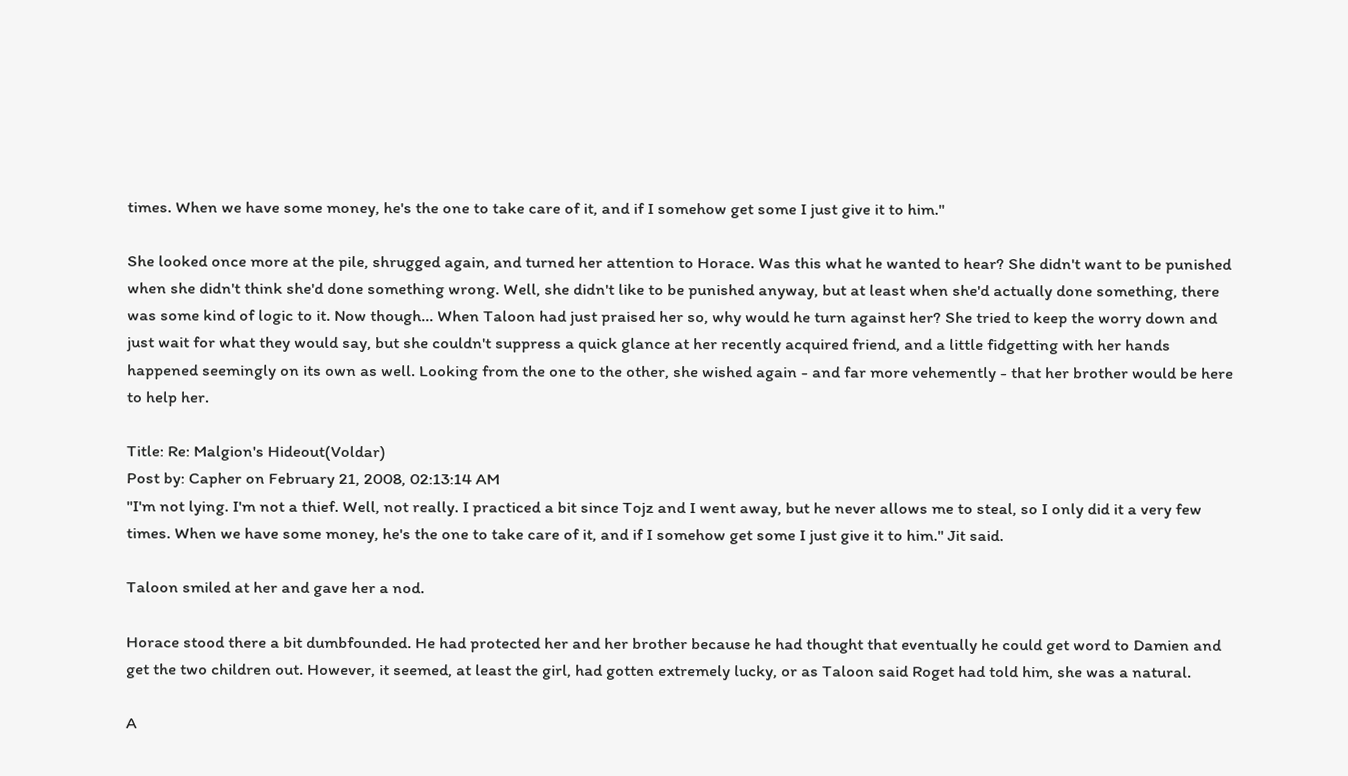times. When we have some money, he's the one to take care of it, and if I somehow get some I just give it to him."

She looked once more at the pile, shrugged again, and turned her attention to Horace. Was this what he wanted to hear? She didn't want to be punished when she didn't think she'd done something wrong. Well, she didn't like to be punished anyway, but at least when she'd actually done something, there was some kind of logic to it. Now though... When Taloon had just praised her so, why would he turn against her? She tried to keep the worry down and just wait for what they would say, but she couldn't suppress a quick glance at her recently acquired friend, and a little fidgetting with her hands happened seemingly on its own as well. Looking from the one to the other, she wished again - and far more vehemently - that her brother would be here to help her.

Title: Re: Malgion's Hideout(Voldar)
Post by: Capher on February 21, 2008, 02:13:14 AM
"I'm not lying. I'm not a thief. Well, not really. I practiced a bit since Tojz and I went away, but he never allows me to steal, so I only did it a very few times. When we have some money, he's the one to take care of it, and if I somehow get some I just give it to him." Jit said.

Taloon smiled at her and gave her a nod.

Horace stood there a bit dumbfounded. He had protected her and her brother because he had thought that eventually he could get word to Damien and get the two children out. However, it seemed, at least the girl, had gotten extremely lucky, or as Taloon said Roget had told him, she was a natural.

A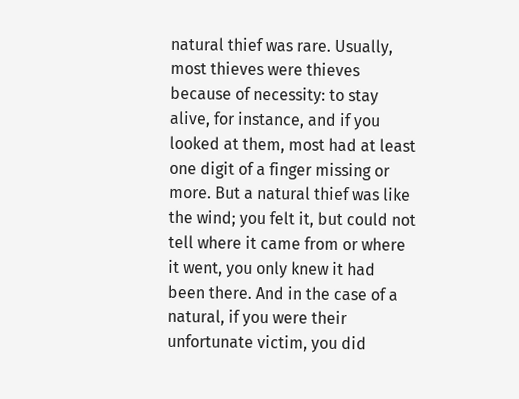natural thief was rare. Usually, most thieves were thieves because of necessity: to stay alive, for instance, and if you looked at them, most had at least one digit of a finger missing or more. But a natural thief was like the wind; you felt it, but could not tell where it came from or where it went, you only knew it had been there. And in the case of a natural, if you were their unfortunate victim, you did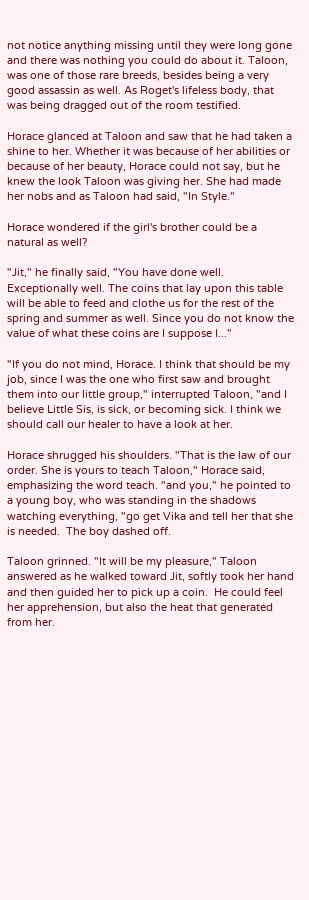not notice anything missing until they were long gone and there was nothing you could do about it. Taloon, was one of those rare breeds, besides being a very good assassin as well. As Roget's lifeless body, that was being dragged out of the room testified.

Horace glanced at Taloon and saw that he had taken a shine to her. Whether it was because of her abilities or because of her beauty, Horace could not say, but he knew the look Taloon was giving her. She had made her nobs and as Taloon had said, "In Style."

Horace wondered if the girl's brother could be a natural as well?

"Jit," he finally said, "You have done well. Exceptionally well. The coins that lay upon this table will be able to feed and clothe us for the rest of the spring and summer as well. Since you do not know the value of what these coins are I suppose I..."

"If you do not mind, Horace. I think that should be my job, since I was the one who first saw and brought them into our little group," interrupted Taloon, "and I believe Little Sis, is sick, or becoming sick. I think we should call our healer to have a look at her.

Horace shrugged his shoulders. "That is the law of our order. She is yours to teach Taloon," Horace said, emphasizing the word teach. "and you," he pointed to a young boy, who was standing in the shadows watching everything, "go get Vika and tell her that she is needed.  The boy dashed off.

Taloon grinned. "It will be my pleasure," Taloon answered as he walked toward Jit, softly took her hand and then guided her to pick up a coin.  He could feel her apprehension, but also the heat that generated from her.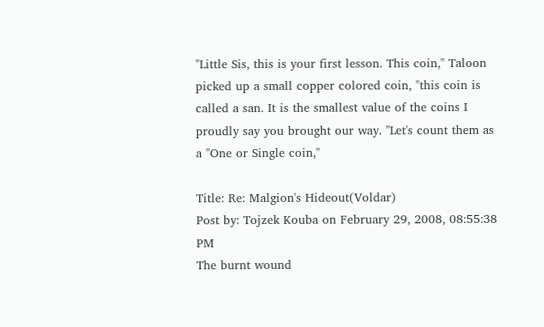"Little Sis, this is your first lesson. This coin," Taloon picked up a small copper colored coin, "this coin is called a san. It is the smallest value of the coins I proudly say you brought our way. "Let's count them as a "One or Single coin,"

Title: Re: Malgion's Hideout(Voldar)
Post by: Tojzek Kouba on February 29, 2008, 08:55:38 PM
The burnt wound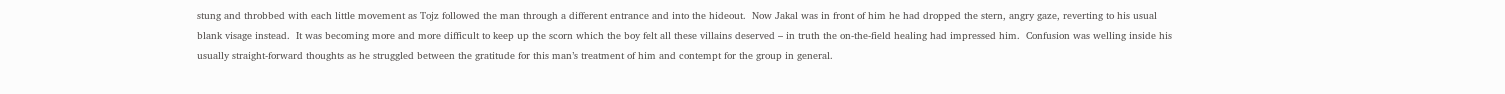stung and throbbed with each little movement as Tojz followed the man through a different entrance and into the hideout.  Now Jakal was in front of him he had dropped the stern, angry gaze, reverting to his usual blank visage instead.  It was becoming more and more difficult to keep up the scorn which the boy felt all these villains deserved – in truth the on-the-field healing had impressed him.  Confusion was welling inside his usually straight-forward thoughts as he struggled between the gratitude for this man’s treatment of him and contempt for the group in general.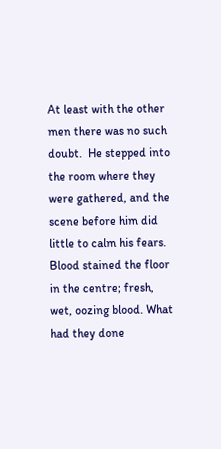At least with the other men there was no such doubt.  He stepped into the room where they were gathered, and the scene before him did little to calm his fears.  Blood stained the floor in the centre; fresh, wet, oozing blood. What had they done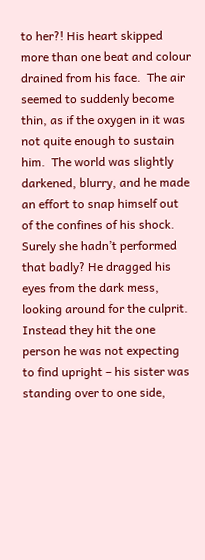to her?! His heart skipped more than one beat and colour drained from his face.  The air seemed to suddenly become thin, as if the oxygen in it was not quite enough to sustain him.  The world was slightly darkened, blurry, and he made an effort to snap himself out of the confines of his shock.  Surely she hadn’t performed that badly? He dragged his eyes from the dark mess, looking around for the culprit.  Instead they hit the one person he was not expecting to find upright – his sister was standing over to one side,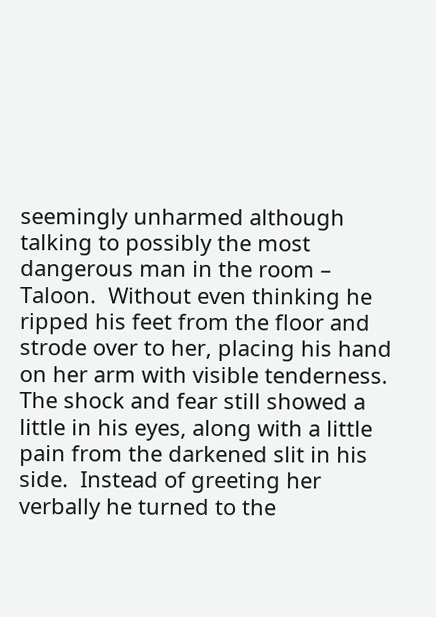seemingly unharmed although talking to possibly the most dangerous man in the room – Taloon.  Without even thinking he ripped his feet from the floor and strode over to her, placing his hand on her arm with visible tenderness.  The shock and fear still showed a little in his eyes, along with a little pain from the darkened slit in his side.  Instead of greeting her verbally he turned to the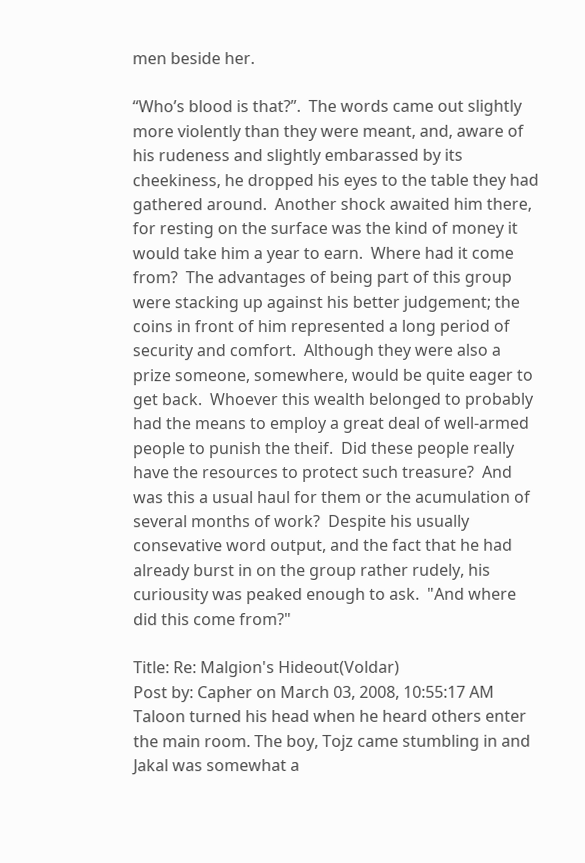men beside her.

“Who’s blood is that?”.  The words came out slightly more violently than they were meant, and, aware of his rudeness and slightly embarassed by its cheekiness, he dropped his eyes to the table they had gathered around.  Another shock awaited him there, for resting on the surface was the kind of money it would take him a year to earn.  Where had it come from?  The advantages of being part of this group were stacking up against his better judgement; the coins in front of him represented a long period of security and comfort.  Although they were also a prize someone, somewhere, would be quite eager to get back.  Whoever this wealth belonged to probably had the means to employ a great deal of well-armed people to punish the theif.  Did these people really have the resources to protect such treasure?  And was this a usual haul for them or the acumulation of several months of work?  Despite his usually consevative word output, and the fact that he had already burst in on the group rather rudely, his curiousity was peaked enough to ask.  "And where did this come from?"

Title: Re: Malgion's Hideout(Voldar)
Post by: Capher on March 03, 2008, 10:55:17 AM
Taloon turned his head when he heard others enter the main room. The boy, Tojz came stumbling in and Jakal was somewhat a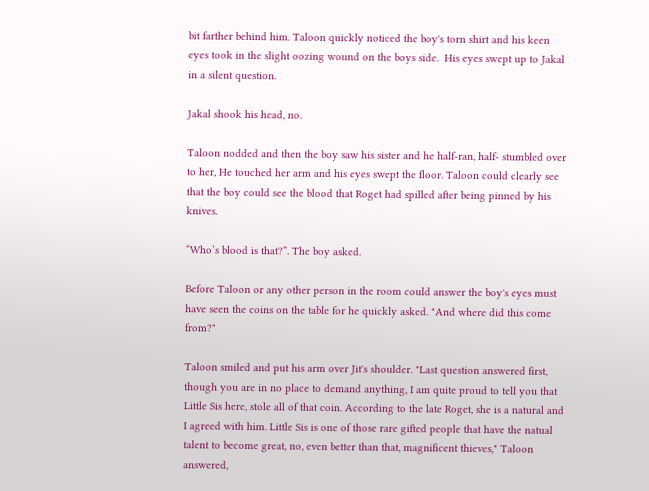bit farther behind him. Taloon quickly noticed the boy's torn shirt and his keen eyes took in the slight oozing wound on the boys side.  His eyes swept up to Jakal in a silent question.

Jakal shook his head, no.

Taloon nodded and then the boy saw his sister and he half-ran, half- stumbled over to her, He touched her arm and his eyes swept the floor. Taloon could clearly see that the boy could see the blood that Roget had spilled after being pinned by his knives.

“Who’s blood is that?”. The boy asked.

Before Taloon or any other person in the room could answer the boy's eyes must have seen the coins on the table for he quickly asked. "And where did this come from?"

Taloon smiled and put his arm over Jit's shoulder. "Last question answered first, though you are in no place to demand anything, I am quite proud to tell you that Little Sis here, stole all of that coin. According to the late Roget, she is a natural and I agreed with him. Little Sis is one of those rare gifted people that have the natual talent to become great, no, even better than that, magnificent thieves," Taloon answered,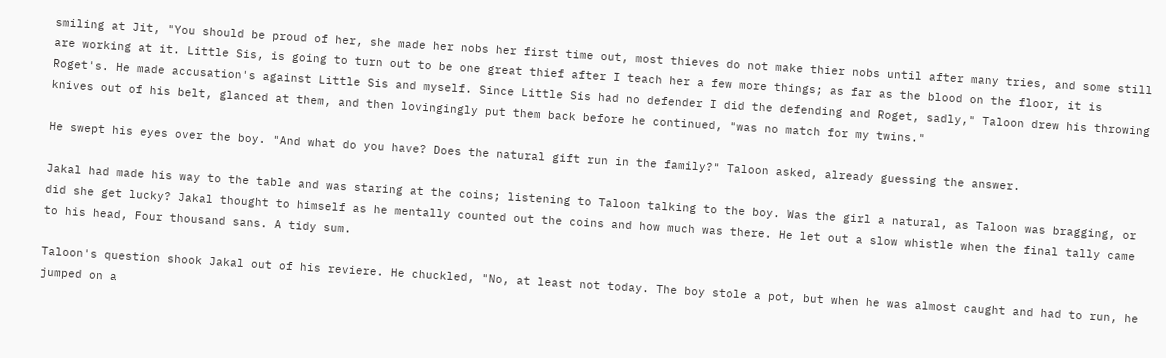smiling at Jit, "You should be proud of her, she made her nobs her first time out, most thieves do not make thier nobs until after many tries, and some still are working at it. Little Sis, is going to turn out to be one great thief after I teach her a few more things; as far as the blood on the floor, it is Roget's. He made accusation's against Little Sis and myself. Since Little Sis had no defender I did the defending and Roget, sadly," Taloon drew his throwing knives out of his belt, glanced at them, and then lovingingly put them back before he continued, "was no match for my twins."

He swept his eyes over the boy. "And what do you have? Does the natural gift run in the family?" Taloon asked, already guessing the answer.

Jakal had made his way to the table and was staring at the coins; listening to Taloon talking to the boy. Was the girl a natural, as Taloon was bragging, or did she get lucky? Jakal thought to himself as he mentally counted out the coins and how much was there. He let out a slow whistle when the final tally came to his head, Four thousand sans. A tidy sum.

Taloon's question shook Jakal out of his reviere. He chuckled, "No, at least not today. The boy stole a pot, but when he was almost caught and had to run, he jumped on a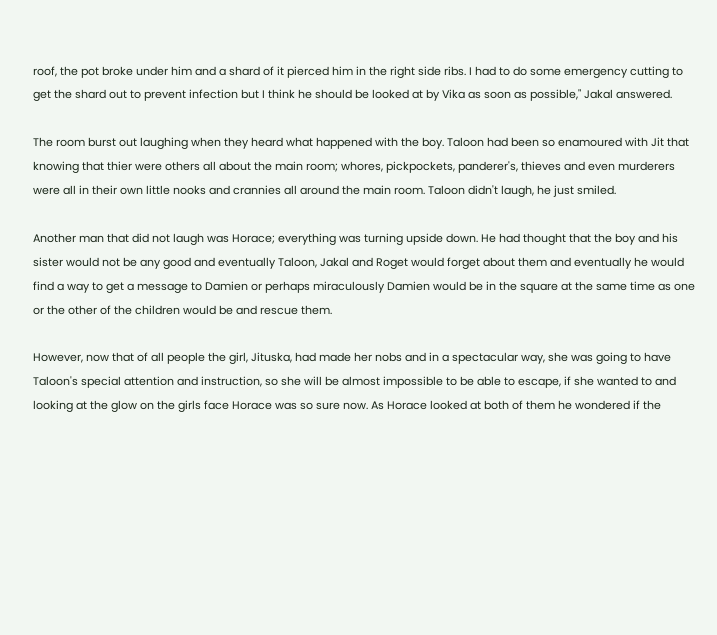roof, the pot broke under him and a shard of it pierced him in the right side ribs. I had to do some emergency cutting to get the shard out to prevent infection but I think he should be looked at by Vika as soon as possible," Jakal answered.

The room burst out laughing when they heard what happened with the boy. Taloon had been so enamoured with Jit that knowing that thier were others all about the main room; whores, pickpockets, panderer's, thieves and even murderers were all in their own little nooks and crannies all around the main room. Taloon didn't laugh, he just smiled.

Another man that did not laugh was Horace; everything was turning upside down. He had thought that the boy and his sister would not be any good and eventually Taloon, Jakal and Roget would forget about them and eventually he would find a way to get a message to Damien or perhaps miraculously Damien would be in the square at the same time as one or the other of the children would be and rescue them.

However, now that of all people the girl, Jituska, had made her nobs and in a spectacular way, she was going to have Taloon's special attention and instruction, so she will be almost impossible to be able to escape, if she wanted to and looking at the glow on the girls face Horace was so sure now. As Horace looked at both of them he wondered if the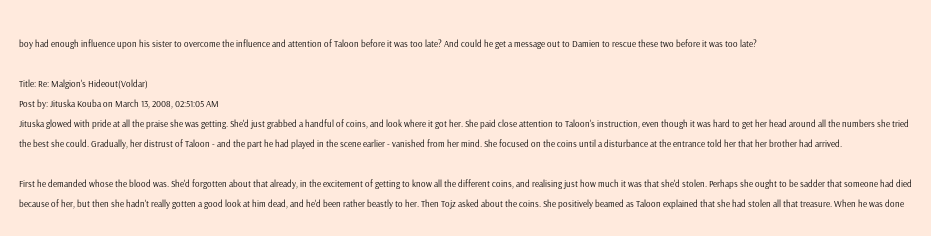boy had enough influence upon his sister to overcome the influence and attention of Taloon before it was too late? And could he get a message out to Damien to rescue these two before it was too late?

Title: Re: Malgion's Hideout(Voldar)
Post by: Jituska Kouba on March 13, 2008, 02:51:05 AM
Jituska glowed with pride at all the praise she was getting. She'd just grabbed a handful of coins, and look where it got her. She paid close attention to Taloon's instruction, even though it was hard to get her head around all the numbers she tried the best she could. Gradually, her distrust of Taloon - and the part he had played in the scene earlier - vanished from her mind. She focused on the coins until a disturbance at the entrance told her that her brother had arrived.

First he demanded whose the blood was. She'd forgotten about that already, in the excitement of getting to know all the different coins, and realising just how much it was that she'd stolen. Perhaps she ought to be sadder that someone had died because of her, but then she hadn't really gotten a good look at him dead, and he'd been rather beastly to her. Then Tojz asked about the coins. She positively beamed as Taloon explained that she had stolen all that treasure. When he was done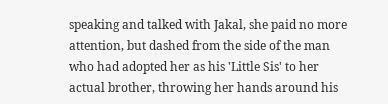speaking and talked with Jakal, she paid no more attention, but dashed from the side of the man who had adopted her as his 'Little Sis' to her actual brother, throwing her hands around his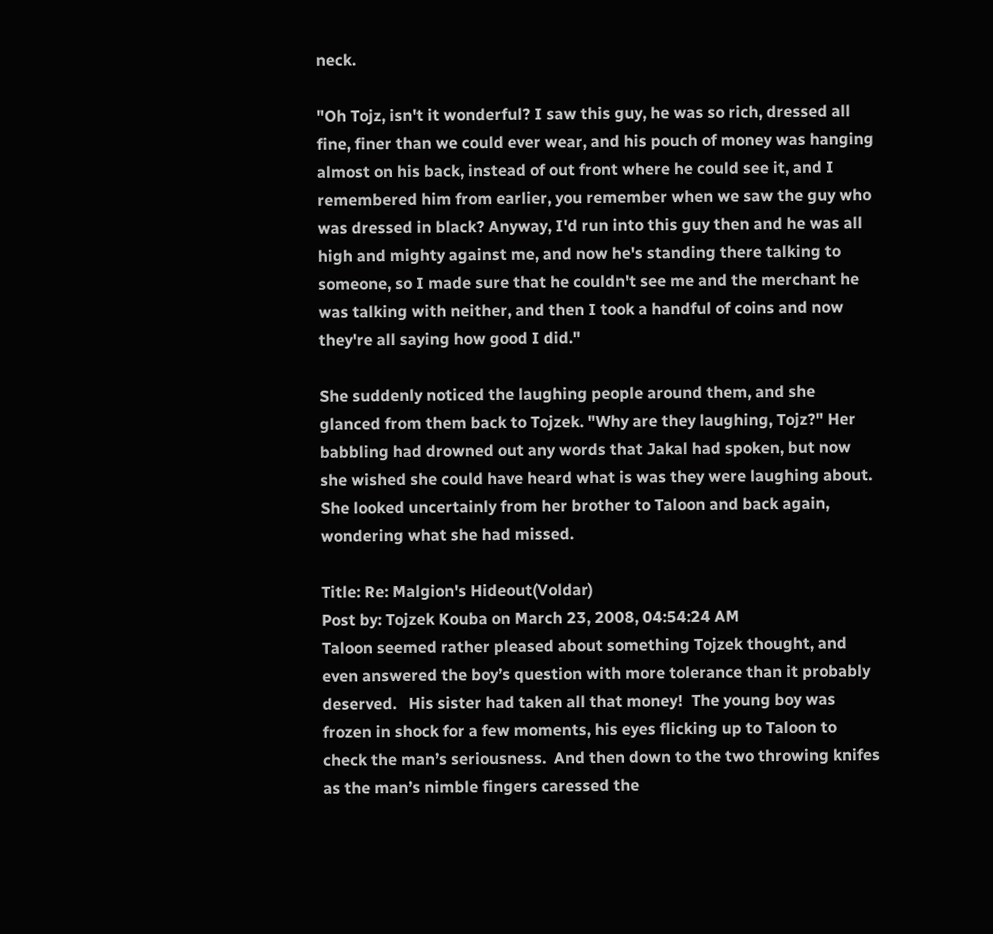neck.

"Oh Tojz, isn't it wonderful? I saw this guy, he was so rich, dressed all fine, finer than we could ever wear, and his pouch of money was hanging almost on his back, instead of out front where he could see it, and I remembered him from earlier, you remember when we saw the guy who was dressed in black? Anyway, I'd run into this guy then and he was all high and mighty against me, and now he's standing there talking to someone, so I made sure that he couldn't see me and the merchant he was talking with neither, and then I took a handful of coins and now they're all saying how good I did."

She suddenly noticed the laughing people around them, and she glanced from them back to Tojzek. "Why are they laughing, Tojz?" Her babbling had drowned out any words that Jakal had spoken, but now she wished she could have heard what is was they were laughing about. She looked uncertainly from her brother to Taloon and back again, wondering what she had missed.

Title: Re: Malgion's Hideout(Voldar)
Post by: Tojzek Kouba on March 23, 2008, 04:54:24 AM
Taloon seemed rather pleased about something Tojzek thought, and even answered the boy’s question with more tolerance than it probably deserved.   His sister had taken all that money!  The young boy was frozen in shock for a few moments, his eyes flicking up to Taloon to check the man’s seriousness.  And then down to the two throwing knifes as the man’s nimble fingers caressed the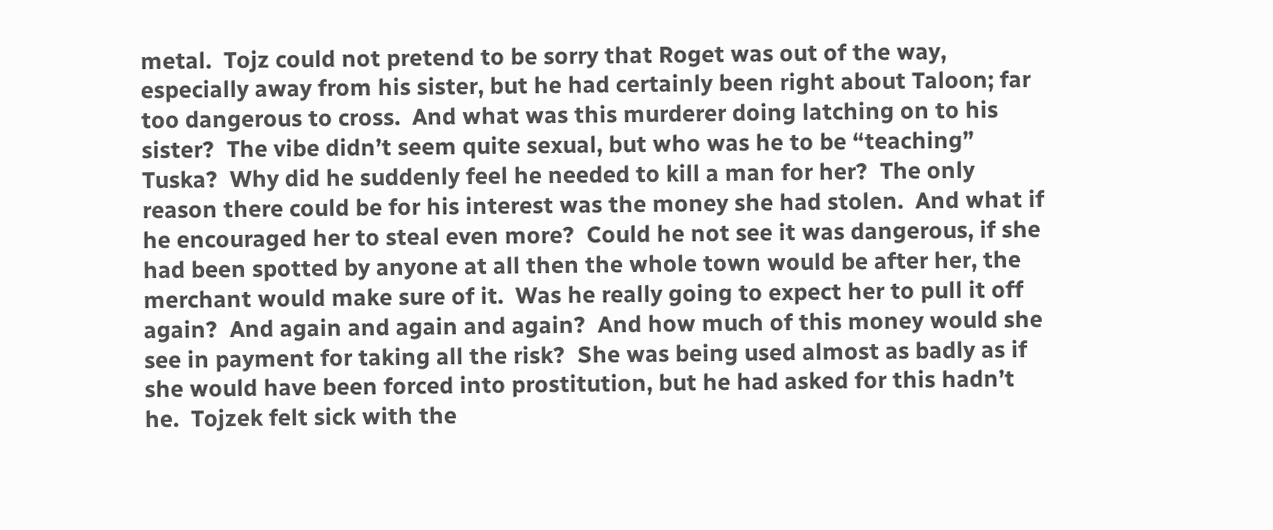metal.  Tojz could not pretend to be sorry that Roget was out of the way, especially away from his sister, but he had certainly been right about Taloon; far too dangerous to cross.  And what was this murderer doing latching on to his sister?  The vibe didn’t seem quite sexual, but who was he to be “teaching” Tuska?  Why did he suddenly feel he needed to kill a man for her?  The only reason there could be for his interest was the money she had stolen.  And what if he encouraged her to steal even more?  Could he not see it was dangerous, if she had been spotted by anyone at all then the whole town would be after her, the merchant would make sure of it.  Was he really going to expect her to pull it off again?  And again and again and again?  And how much of this money would she see in payment for taking all the risk?  She was being used almost as badly as if she would have been forced into prostitution, but he had asked for this hadn’t he.  Tojzek felt sick with the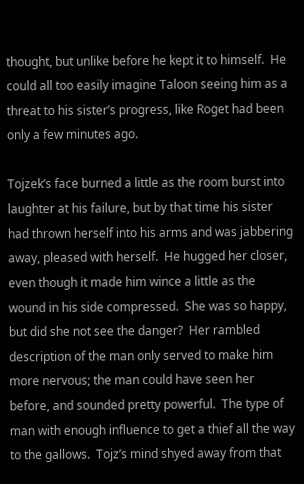thought, but unlike before he kept it to himself.  He could all too easily imagine Taloon seeing him as a threat to his sister’s progress, like Roget had been only a few minutes ago.

Tojzek’s face burned a little as the room burst into laughter at his failure, but by that time his sister had thrown herself into his arms and was jabbering away, pleased with herself.  He hugged her closer, even though it made him wince a little as the wound in his side compressed.  She was so happy, but did she not see the danger?  Her rambled description of the man only served to make him more nervous; the man could have seen her before, and sounded pretty powerful.  The type of man with enough influence to get a thief all the way to the gallows.  Tojz’s mind shyed away from that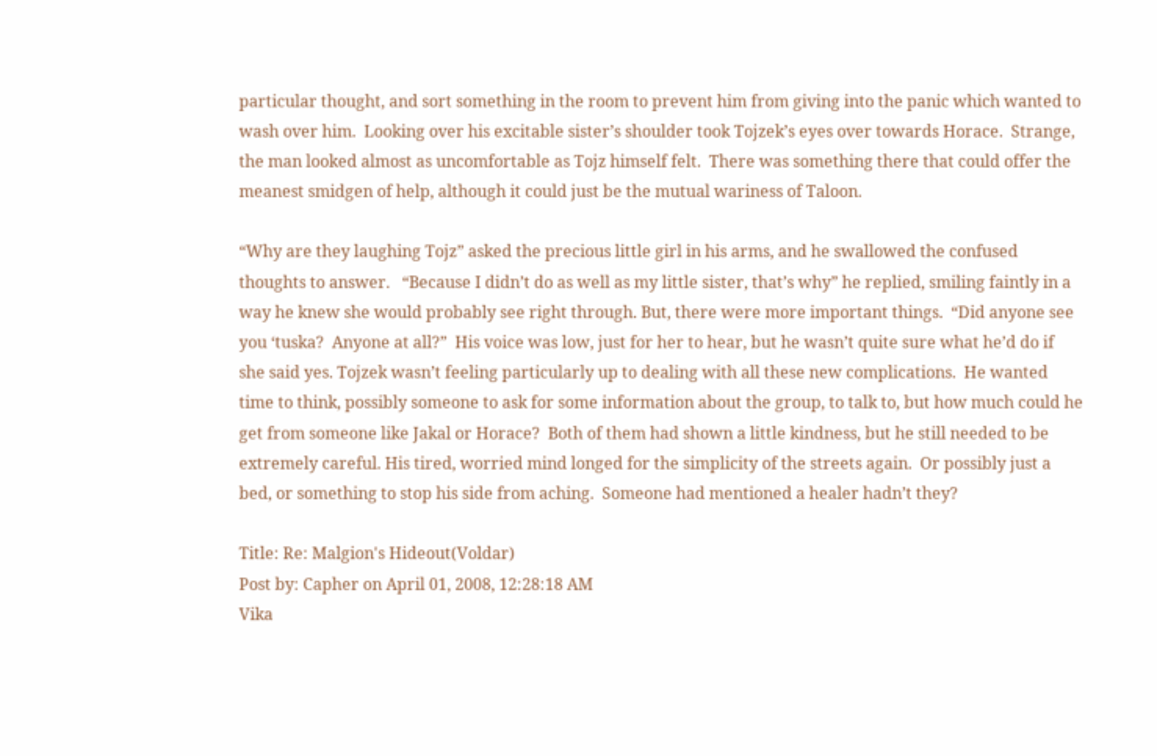particular thought, and sort something in the room to prevent him from giving into the panic which wanted to wash over him.  Looking over his excitable sister’s shoulder took Tojzek’s eyes over towards Horace.  Strange, the man looked almost as uncomfortable as Tojz himself felt.  There was something there that could offer the meanest smidgen of help, although it could just be the mutual wariness of Taloon.

“Why are they laughing Tojz” asked the precious little girl in his arms, and he swallowed the confused thoughts to answer.   “Because I didn’t do as well as my little sister, that’s why” he replied, smiling faintly in a way he knew she would probably see right through. But, there were more important things.  “Did anyone see you ‘tuska?  Anyone at all?”  His voice was low, just for her to hear, but he wasn’t quite sure what he’d do if she said yes. Tojzek wasn’t feeling particularly up to dealing with all these new complications.  He wanted time to think, possibly someone to ask for some information about the group, to talk to, but how much could he get from someone like Jakal or Horace?  Both of them had shown a little kindness, but he still needed to be extremely careful. His tired, worried mind longed for the simplicity of the streets again.  Or possibly just a bed, or something to stop his side from aching.  Someone had mentioned a healer hadn’t they?

Title: Re: Malgion's Hideout(Voldar)
Post by: Capher on April 01, 2008, 12:28:18 AM
Vika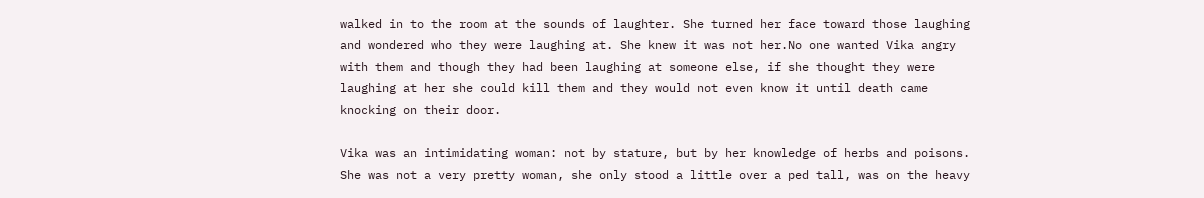walked in to the room at the sounds of laughter. She turned her face toward those laughing and wondered who they were laughing at. She knew it was not her.No one wanted Vika angry with them and though they had been laughing at someone else, if she thought they were laughing at her she could kill them and they would not even know it until death came knocking on their door.

Vika was an intimidating woman: not by stature, but by her knowledge of herbs and poisons. She was not a very pretty woman, she only stood a little over a ped tall, was on the heavy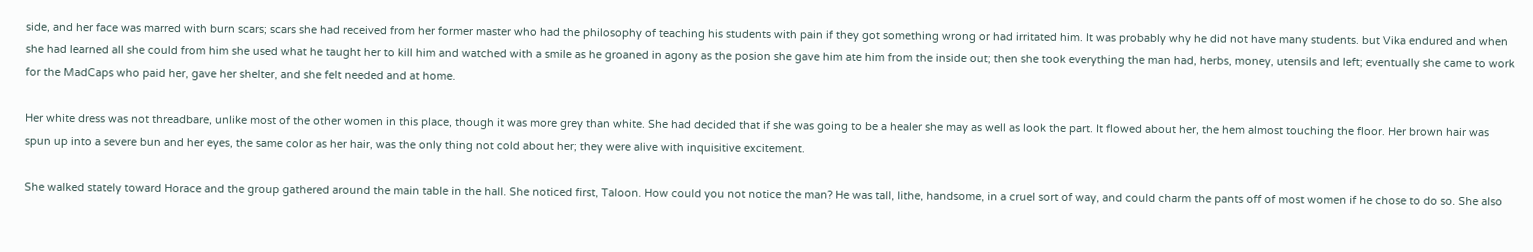side, and her face was marred with burn scars; scars she had received from her former master who had the philosophy of teaching his students with pain if they got something wrong or had irritated him. It was probably why he did not have many students. but Vika endured and when she had learned all she could from him she used what he taught her to kill him and watched with a smile as he groaned in agony as the posion she gave him ate him from the inside out; then she took everything the man had, herbs, money, utensils and left; eventually she came to work for the MadCaps who paid her, gave her shelter, and she felt needed and at home.

Her white dress was not threadbare, unlike most of the other women in this place, though it was more grey than white. She had decided that if she was going to be a healer she may as well as look the part. It flowed about her, the hem almost touching the floor. Her brown hair was spun up into a severe bun and her eyes, the same color as her hair, was the only thing not cold about her; they were alive with inquisitive excitement.

She walked stately toward Horace and the group gathered around the main table in the hall. She noticed first, Taloon. How could you not notice the man? He was tall, lithe, handsome, in a cruel sort of way, and could charm the pants off of most women if he chose to do so. She also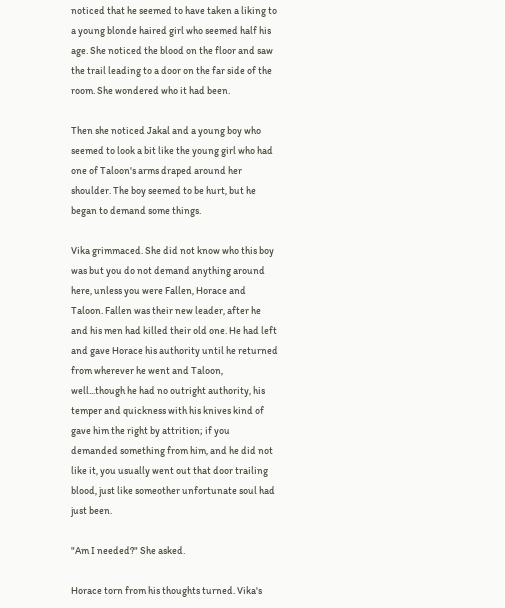noticed that he seemed to have taken a liking to a young blonde haired girl who seemed half his age. She noticed the blood on the floor and saw the trail leading to a door on the far side of the room. She wondered who it had been.

Then she noticed Jakal and a young boy who seemed to look a bit like the young girl who had one of Taloon's arms draped around her shoulder. The boy seemed to be hurt, but he began to demand some things.

Vika grimmaced. She did not know who this boy was but you do not demand anything around here, unless you were Fallen, Horace and Taloon. Fallen was their new leader, after he and his men had killed their old one. He had left and gave Horace his authority until he returned from wherever he went and Taloon, well...though he had no outright authority, his temper and quickness with his knives kind of gave him the right by attrition; if you demanded something from him, and he did not like it, you usually went out that door trailing blood, just like someother unfortunate soul had just been.

"Am I needed?" She asked.

Horace torn from his thoughts turned. Vika's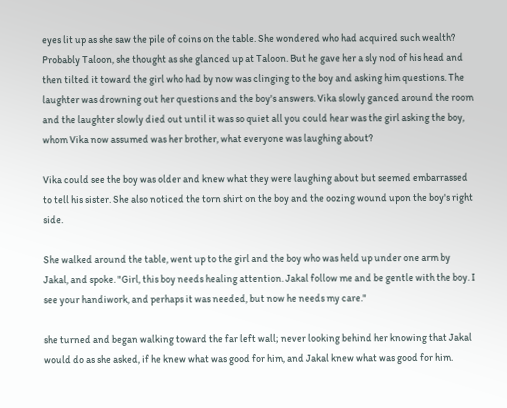eyes lit up as she saw the pile of coins on the table. She wondered who had acquired such wealth? Probably Taloon, she thought as she glanced up at Taloon. But he gave her a sly nod of his head and then tilted it toward the girl who had by now was clinging to the boy and asking him questions. The laughter was drowning out her questions and the boy's answers. Vika slowly ganced around the room and the laughter slowly died out until it was so quiet all you could hear was the girl asking the boy, whom Vika now assumed was her brother, what everyone was laughing about?

Vika could see the boy was older and knew what they were laughing about but seemed embarrassed to tell his sister. She also noticed the torn shirt on the boy and the oozing wound upon the boy's right side.

She walked around the table, went up to the girl and the boy who was held up under one arm by Jakal, and spoke. "Girl, this boy needs healing attention. Jakal follow me and be gentle with the boy. I see your handiwork, and perhaps it was needed, but now he needs my care."

she turned and began walking toward the far left wall; never looking behind her knowing that Jakal would do as she asked, if he knew what was good for him, and Jakal knew what was good for him.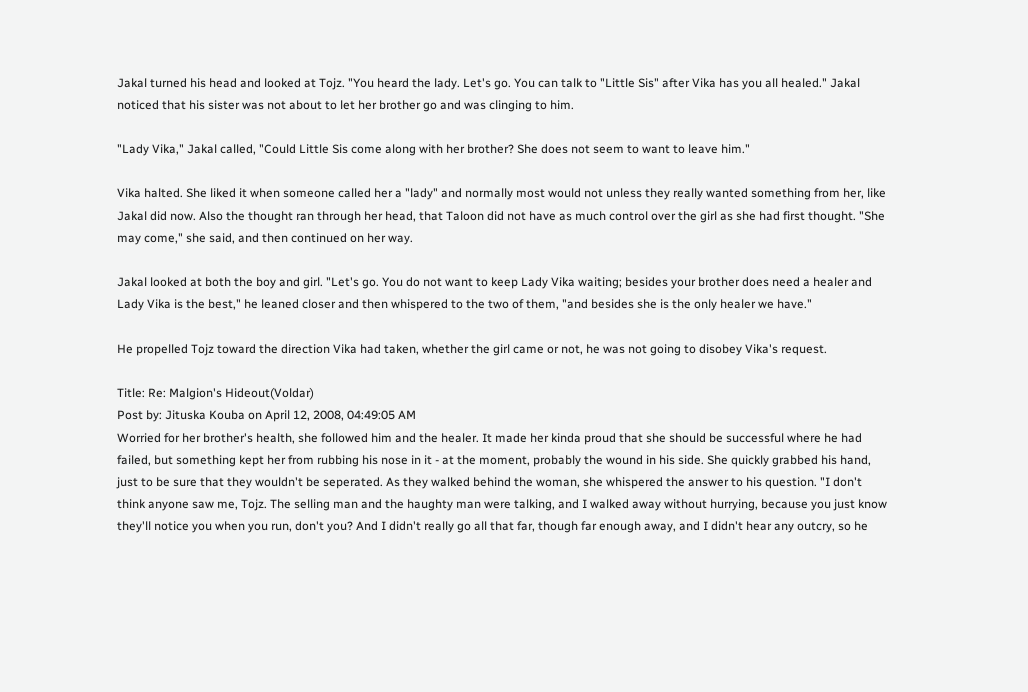Jakal turned his head and looked at Tojz. "You heard the lady. Let's go. You can talk to "Little Sis" after Vika has you all healed." Jakal noticed that his sister was not about to let her brother go and was clinging to him.

"Lady Vika," Jakal called, "Could Little Sis come along with her brother? She does not seem to want to leave him."

Vika halted. She liked it when someone called her a "lady" and normally most would not unless they really wanted something from her, like Jakal did now. Also the thought ran through her head, that Taloon did not have as much control over the girl as she had first thought. "She may come," she said, and then continued on her way.

Jakal looked at both the boy and girl. "Let's go. You do not want to keep Lady Vika waiting; besides your brother does need a healer and Lady Vika is the best," he leaned closer and then whispered to the two of them, "and besides she is the only healer we have."

He propelled Tojz toward the direction Vika had taken, whether the girl came or not, he was not going to disobey Vika's request.

Title: Re: Malgion's Hideout(Voldar)
Post by: Jituska Kouba on April 12, 2008, 04:49:05 AM
Worried for her brother's health, she followed him and the healer. It made her kinda proud that she should be successful where he had failed, but something kept her from rubbing his nose in it - at the moment, probably the wound in his side. She quickly grabbed his hand, just to be sure that they wouldn't be seperated. As they walked behind the woman, she whispered the answer to his question. "I don't think anyone saw me, Tojz. The selling man and the haughty man were talking, and I walked away without hurrying, because you just know they'll notice you when you run, don't you? And I didn't really go all that far, though far enough away, and I didn't hear any outcry, so he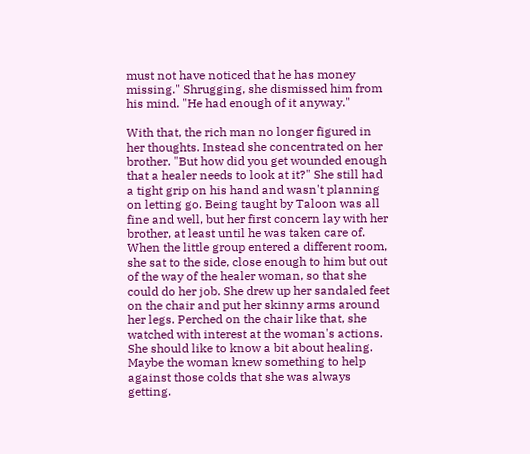must not have noticed that he has money missing." Shrugging, she dismissed him from his mind. "He had enough of it anyway."

With that, the rich man no longer figured in her thoughts. Instead she concentrated on her brother. "But how did you get wounded enough that a healer needs to look at it?" She still had a tight grip on his hand and wasn't planning on letting go. Being taught by Taloon was all fine and well, but her first concern lay with her brother, at least until he was taken care of. When the little group entered a different room, she sat to the side, close enough to him but out of the way of the healer woman, so that she could do her job. She drew up her sandaled feet on the chair and put her skinny arms around her legs. Perched on the chair like that, she watched with interest at the woman's actions. She should like to know a bit about healing. Maybe the woman knew something to help against those colds that she was always getting.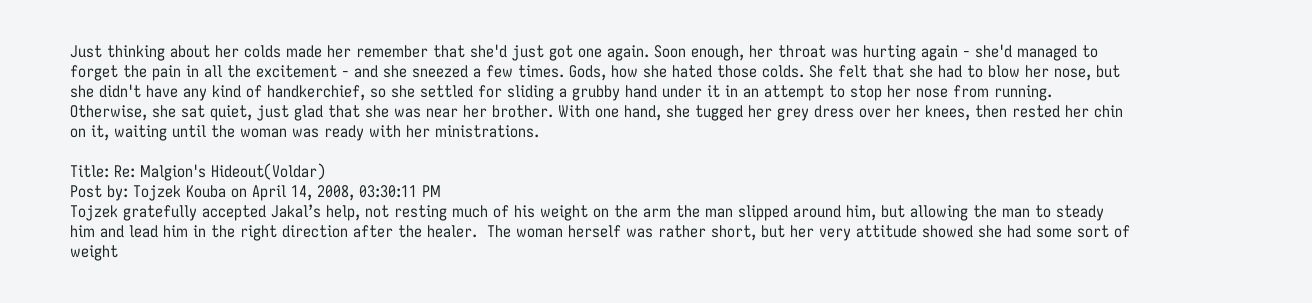Just thinking about her colds made her remember that she'd just got one again. Soon enough, her throat was hurting again - she'd managed to forget the pain in all the excitement - and she sneezed a few times. Gods, how she hated those colds. She felt that she had to blow her nose, but she didn't have any kind of handkerchief, so she settled for sliding a grubby hand under it in an attempt to stop her nose from running. Otherwise, she sat quiet, just glad that she was near her brother. With one hand, she tugged her grey dress over her knees, then rested her chin on it, waiting until the woman was ready with her ministrations.

Title: Re: Malgion's Hideout(Voldar)
Post by: Tojzek Kouba on April 14, 2008, 03:30:11 PM
Tojzek gratefully accepted Jakal’s help, not resting much of his weight on the arm the man slipped around him, but allowing the man to steady him and lead him in the right direction after the healer.  The woman herself was rather short, but her very attitude showed she had some sort of weight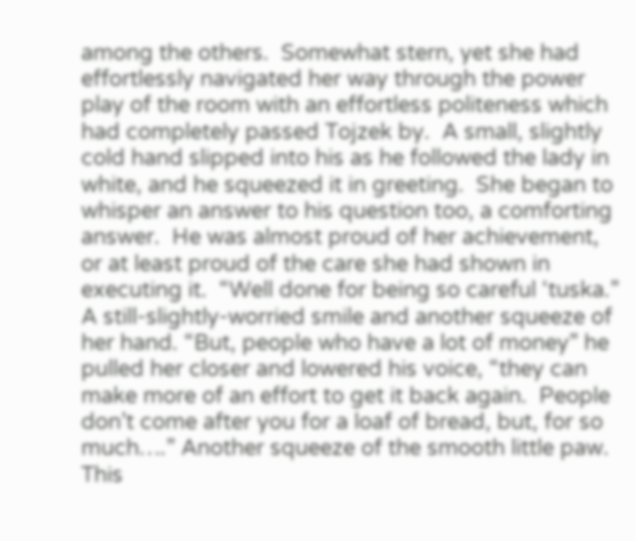among the others.  Somewhat stern, yet she had effortlessly navigated her way through the power play of the room with an effortless politeness which had completely passed Tojzek by.  A small, slightly cold hand slipped into his as he followed the lady in white, and he squeezed it in greeting.  She began to whisper an answer to his question too, a comforting answer.  He was almost proud of her achievement, or at least proud of the care she had shown in executing it.  “Well done for being so careful ‘tuska.” A still-slightly-worried smile and another squeeze of her hand. “But, people who have a lot of money” he pulled her closer and lowered his voice, “they can make more of an effort to get it back again.  People don’t come after you for a loaf of bread, but, for so much….” Another squeeze of the smooth little paw.  This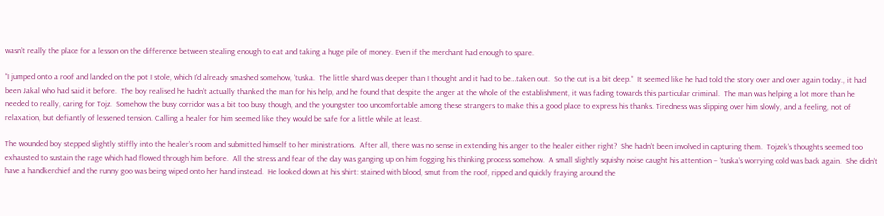wasn’t really the place for a lesson on the difference between stealing enough to eat and taking a huge pile of money. Even if the merchant had enough to spare.

“I jumped onto a roof and landed on the pot I stole, which I’d already smashed somehow, ‘tuska.  The little shard was deeper than I thought and it had to be…taken out.  So the cut is a bit deep.”  It seemed like he had told the story over and over again today., it had been Jakal who had said it before.  The boy realised he hadn’t actually thanked the man for his help, and he found that despite the anger at the whole of the establishment, it was fading towards this particular criminal.  The man was helping a lot more than he needed to really, caring for Tojz.  Somehow the busy corridor was a bit too busy though, and the youngster too uncomfortable among these strangers to make this a good place to express his thanks. Tiredness was slipping over him slowly, and a feeling, not of relaxation, but defiantly of lessened tension. Calling a healer for him seemed like they would be safe for a little while at least.

The wounded boy stepped slightly stiffly into the healer’s room and submitted himself to her ministrations.  After all, there was no sense in extending his anger to the healer either right?  She hadn’t been involved in capturing them.  Tojzek’s thoughts seemed too exhausted to sustain the rage which had flowed through him before.  All the stress and fear of the day was ganging up on him fogging his thinking process somehow.  A small slightly squishy noise caught his attention – ‘tuska’s worrying cold was back again.  She didn’t have a handkerchief and the runny goo was being wiped onto her hand instead.  He looked down at his shirt: stained with blood, smut from the roof, ripped and quickly fraying around the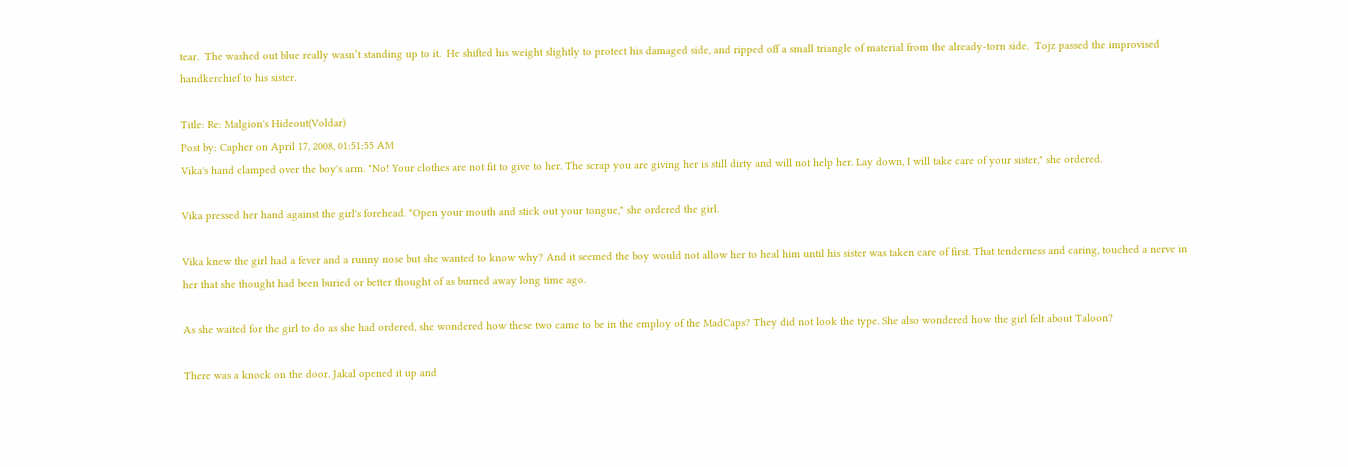tear.  The washed out blue really wasn’t standing up to it.  He shifted his weight slightly to protect his damaged side, and ripped off a small triangle of material from the already-torn side.  Tojz passed the improvised handkerchief to his sister.

Title: Re: Malgion's Hideout(Voldar)
Post by: Capher on April 17, 2008, 01:51:55 AM
Vika's hand clamped over the boy's arm. "No! Your clothes are not fit to give to her. The scrap you are giving her is still dirty and will not help her. Lay down, I will take care of your sister," she ordered.

Vika pressed her hand against the girl's forehead. "Open your mouth and stick out your tongue," she ordered the girl.

Vika knew the girl had a fever and a runny nose but she wanted to know why? And it seemed the boy would not allow her to heal him until his sister was taken care of first. That tenderness and caring, touched a nerve in her that she thought had been buried or better thought of as burned away long time ago.

As she waited for the girl to do as she had ordered, she wondered how these two came to be in the employ of the MadCaps? They did not look the type. She also wondered how the girl felt about Taloon?

There was a knock on the door. Jakal opened it up and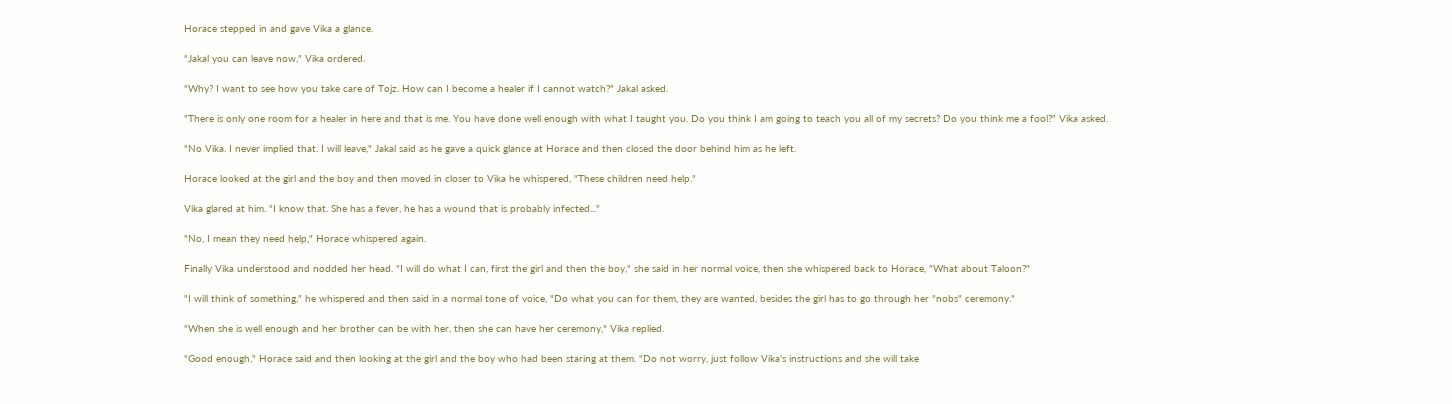Horace stepped in and gave Vika a glance.

"Jakal you can leave now," Vika ordered.

"Why? I want to see how you take care of Tojz. How can I become a healer if I cannot watch?" Jakal asked.

"There is only one room for a healer in here and that is me. You have done well enough with what I taught you. Do you think I am going to teach you all of my secrets? Do you think me a fool?" Vika asked.

"No Vika. I never implied that. I will leave," Jakal said as he gave a quick glance at Horace and then closed the door behind him as he left.

Horace looked at the girl and the boy and then moved in closer to Vika he whispered, "These children need help."

Vika glared at him. "I know that. She has a fever, he has a wound that is probably infected..."

"No, I mean they need help," Horace whispered again.

Finally Vika understood and nodded her head. "I will do what I can, first the girl and then the boy," she said in her normal voice, then she whispered back to Horace, "What about Taloon?"

"I will think of something," he whispered and then said in a normal tone of voice, "Do what you can for them, they are wanted, besides the girl has to go through her "nobs" ceremony."

"When she is well enough and her brother can be with her, then she can have her ceremony," Vika replied.

"Good enough," Horace said and then looking at the girl and the boy who had been staring at them. "Do not worry, just follow Vika's instructions and she will take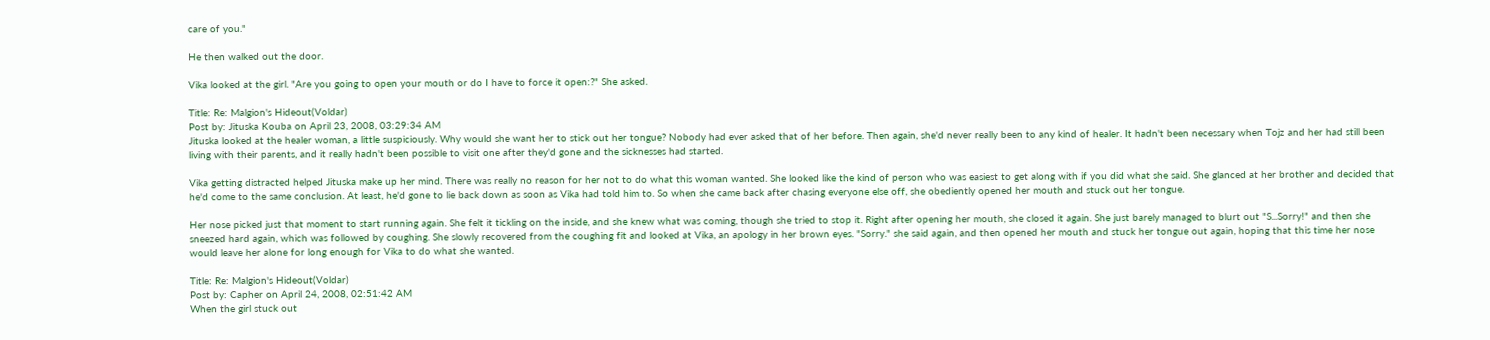care of you."

He then walked out the door.

Vika looked at the girl. "Are you going to open your mouth or do I have to force it open:?" She asked.

Title: Re: Malgion's Hideout(Voldar)
Post by: Jituska Kouba on April 23, 2008, 03:29:34 AM
Jituska looked at the healer woman, a little suspiciously. Why would she want her to stick out her tongue? Nobody had ever asked that of her before. Then again, she'd never really been to any kind of healer. It hadn't been necessary when Tojz and her had still been living with their parents, and it really hadn't been possible to visit one after they'd gone and the sicknesses had started.

Vika getting distracted helped Jituska make up her mind. There was really no reason for her not to do what this woman wanted. She looked like the kind of person who was easiest to get along with if you did what she said. She glanced at her brother and decided that he'd come to the same conclusion. At least, he'd gone to lie back down as soon as Vika had told him to. So when she came back after chasing everyone else off, she obediently opened her mouth and stuck out her tongue.

Her nose picked just that moment to start running again. She felt it tickling on the inside, and she knew what was coming, though she tried to stop it. Right after opening her mouth, she closed it again. She just barely managed to blurt out "S...Sorry!" and then she sneezed hard again, which was followed by coughing. She slowly recovered from the coughing fit and looked at Vika, an apology in her brown eyes. "Sorry." she said again, and then opened her mouth and stuck her tongue out again, hoping that this time her nose would leave her alone for long enough for Vika to do what she wanted.

Title: Re: Malgion's Hideout(Voldar)
Post by: Capher on April 24, 2008, 02:51:42 AM
When the girl stuck out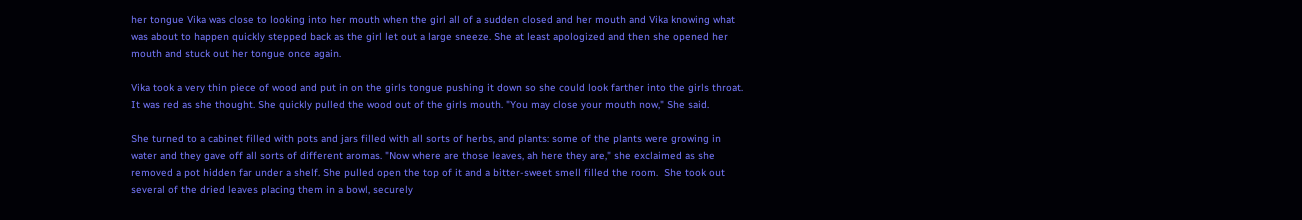her tongue Vika was close to looking into her mouth when the girl all of a sudden closed and her mouth and Vika knowing what was about to happen quickly stepped back as the girl let out a large sneeze. She at least apologized and then she opened her mouth and stuck out her tongue once again.

Vika took a very thin piece of wood and put in on the girls tongue pushing it down so she could look farther into the girls throat.  It was red as she thought. She quickly pulled the wood out of the girls mouth. "You may close your mouth now," She said.

She turned to a cabinet filled with pots and jars filled with all sorts of herbs, and plants: some of the plants were growing in water and they gave off all sorts of different aromas. "Now where are those leaves, ah here they are," she exclaimed as she removed a pot hidden far under a shelf. She pulled open the top of it and a bitter-sweet smell filled the room.  She took out several of the dried leaves placing them in a bowl, securely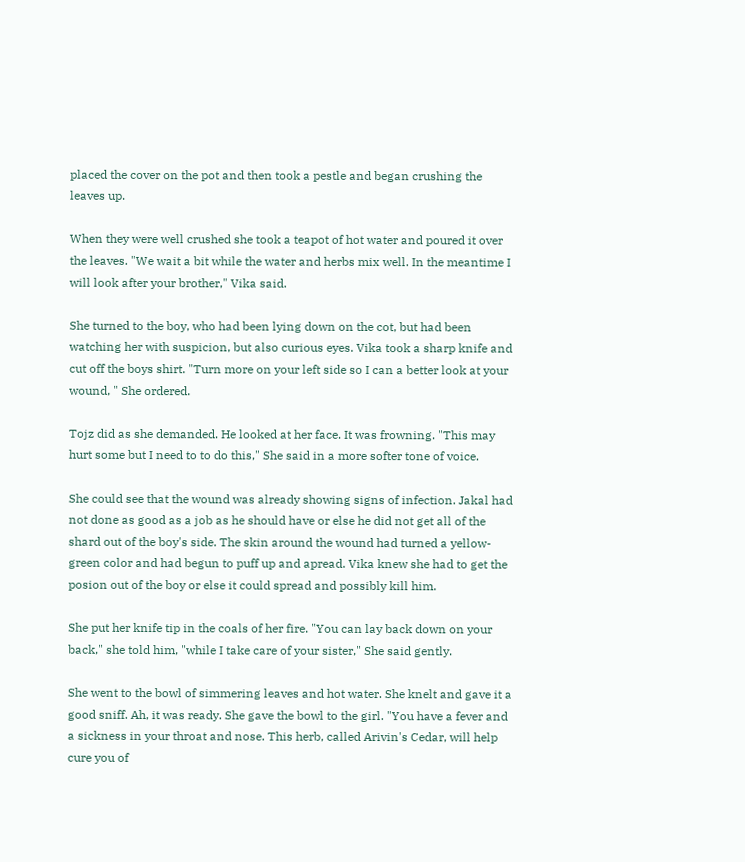placed the cover on the pot and then took a pestle and began crushing the leaves up.

When they were well crushed she took a teapot of hot water and poured it over the leaves. "We wait a bit while the water and herbs mix well. In the meantime I will look after your brother," Vika said.

She turned to the boy, who had been lying down on the cot, but had been watching her with suspicion, but also curious eyes. Vika took a sharp knife and cut off the boys shirt. "Turn more on your left side so I can a better look at your wound, " She ordered.

Tojz did as she demanded. He looked at her face. It was frowning. "This may hurt some but I need to to do this," She said in a more softer tone of voice.

She could see that the wound was already showing signs of infection. Jakal had not done as good as a job as he should have or else he did not get all of the shard out of the boy's side. The skin around the wound had turned a yellow-green color and had begun to puff up and apread. Vika knew she had to get the posion out of the boy or else it could spread and possibly kill him.

She put her knife tip in the coals of her fire. "You can lay back down on your back," she told him, "while I take care of your sister," She said gently.

She went to the bowl of simmering leaves and hot water. She knelt and gave it a good sniff. Ah, it was ready. She gave the bowl to the girl. "You have a fever and a sickness in your throat and nose. This herb, called Arivin's Cedar, will help cure you of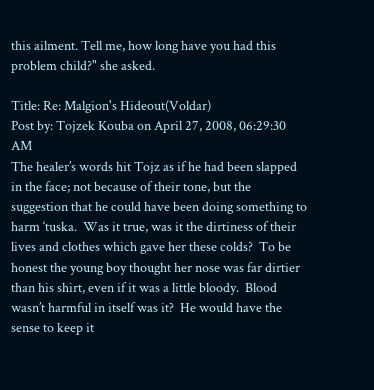this ailment. Tell me, how long have you had this problem child?" she asked.

Title: Re: Malgion's Hideout(Voldar)
Post by: Tojzek Kouba on April 27, 2008, 06:29:30 AM
The healer’s words hit Tojz as if he had been slapped in the face; not because of their tone, but the suggestion that he could have been doing something to harm ‘tuska.  Was it true, was it the dirtiness of their lives and clothes which gave her these colds?  To be honest the young boy thought her nose was far dirtier than his shirt, even if it was a little bloody.  Blood wasn’t harmful in itself was it?  He would have the sense to keep it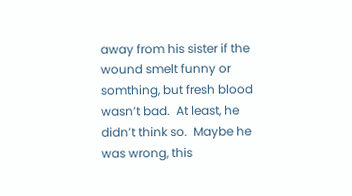away from his sister if the wound smelt funny or somthing, but fresh blood wasn’t bad.  At least, he didn’t think so.  Maybe he was wrong, this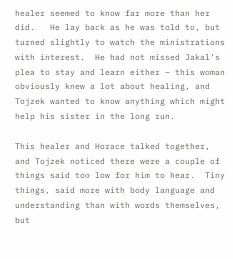healer seemed to know far more than her did.   He lay back as he was told to, but turned slightly to watch the ministrations with interest.  He had not missed Jakal’s plea to stay and learn either – this woman obviously knew a lot about healing, and Tojzek wanted to know anything which might help his sister in the long run.

This healer and Horace talked together, and Tojzek noticed there were a couple of things said too low for him to hear.  Tiny things, said more with body language and understanding than with words themselves, but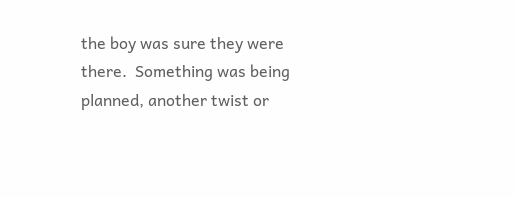the boy was sure they were there.  Something was being planned, another twist or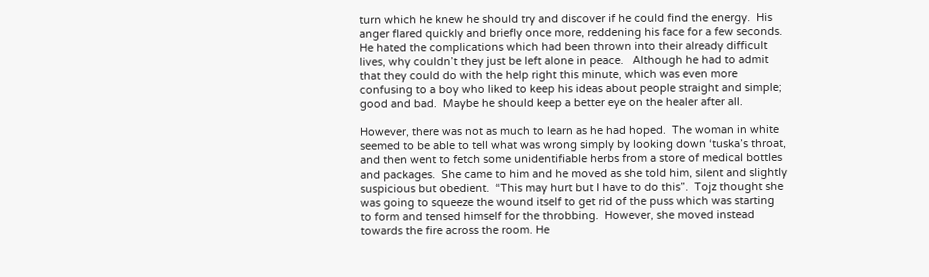turn which he knew he should try and discover if he could find the energy.  His anger flared quickly and briefly once more, reddening his face for a few seconds.  He hated the complications which had been thrown into their already difficult lives, why couldn’t they just be left alone in peace.   Although he had to admit that they could do with the help right this minute, which was even more confusing to a boy who liked to keep his ideas about people straight and simple; good and bad.  Maybe he should keep a better eye on the healer after all.

However, there was not as much to learn as he had hoped.  The woman in white seemed to be able to tell what was wrong simply by looking down ‘tuska’s throat, and then went to fetch some unidentifiable herbs from a store of medical bottles and packages.  She came to him and he moved as she told him, silent and slightly suspicious but obedient.  “This may hurt but I have to do this”.  Tojz thought she was going to squeeze the wound itself to get rid of the puss which was starting to form and tensed himself for the throbbing.  However, she moved instead towards the fire across the room. He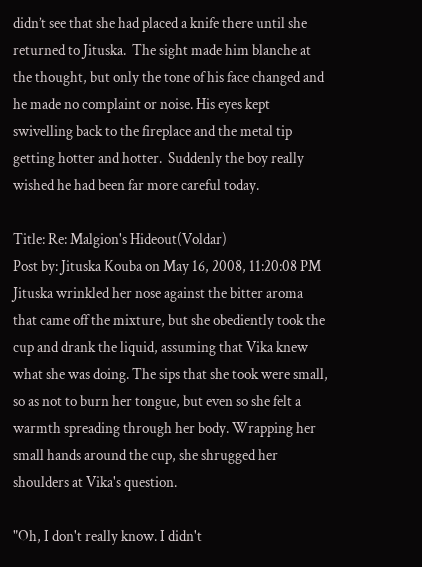didn’t see that she had placed a knife there until she returned to Jituska.  The sight made him blanche at the thought, but only the tone of his face changed and he made no complaint or noise. His eyes kept swivelling back to the fireplace and the metal tip getting hotter and hotter.  Suddenly the boy really wished he had been far more careful today.

Title: Re: Malgion's Hideout(Voldar)
Post by: Jituska Kouba on May 16, 2008, 11:20:08 PM
Jituska wrinkled her nose against the bitter aroma that came off the mixture, but she obediently took the cup and drank the liquid, assuming that Vika knew what she was doing. The sips that she took were small, so as not to burn her tongue, but even so she felt a warmth spreading through her body. Wrapping her small hands around the cup, she shrugged her shoulders at Vika's question.

"Oh, I don't really know. I didn't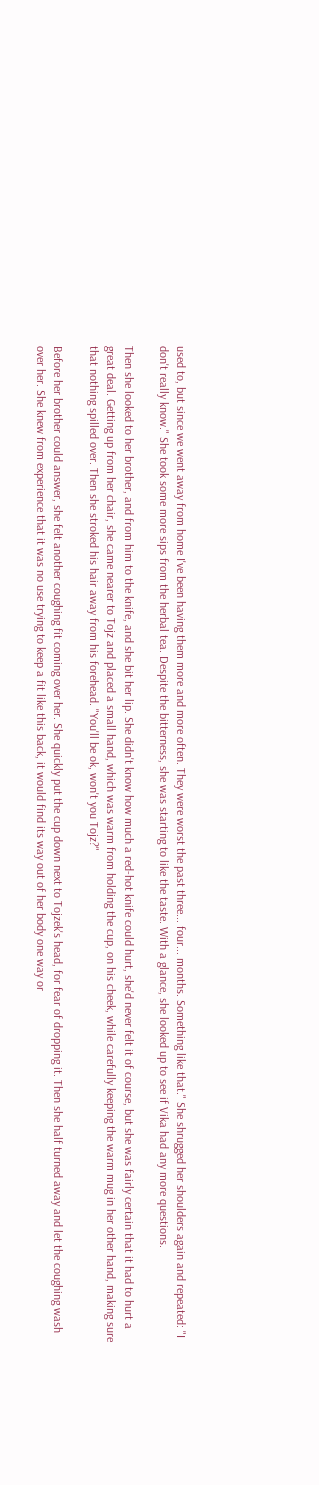used to, but since we went away from home I've been having them more and more often. They were worst the past three... four... months. Something like that." She shrugged her shoulders again and repeated: "I don't really know." She took some more sips from the herbal tea. Despite the bitterness, she was starting to like the taste. With a glance, she looked up to see if Vika had any more questions.

Then she looked to her brother, and from him to the knife, and she bit her lip. She didn't know how much a red-hot knife could hurt, she'd never felt it of course, but she was fairly certain that it had to hurt a great deal. Getting up from her chair, she came nearer to Tojz and placed a small hand, which was warm from holding the cup, on his cheek, while carefully keeping the warm mug in her other hand, making sure that nothing spilled over. Then she stroked his hair away from his forehead. "You'll be ok, won't you Tojz?"

Before her brother could answer, she felt another coughing fit coming over her. She quickly put the cup down next to Tojzek's head, for fear of dropping it. Then she half turned away and let the coughing wash over her. She knew from experience that it was no use trying to keep a fit like this back, it would find its way out of her body one way or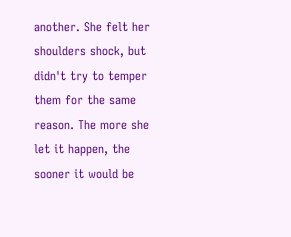another. She felt her shoulders shock, but didn't try to temper them for the same reason. The more she let it happen, the sooner it would be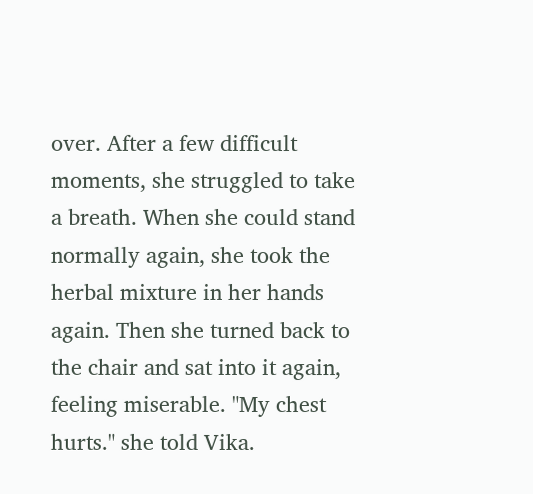over. After a few difficult moments, she struggled to take a breath. When she could stand normally again, she took the herbal mixture in her hands again. Then she turned back to the chair and sat into it again, feeling miserable. "My chest hurts." she told Vika.